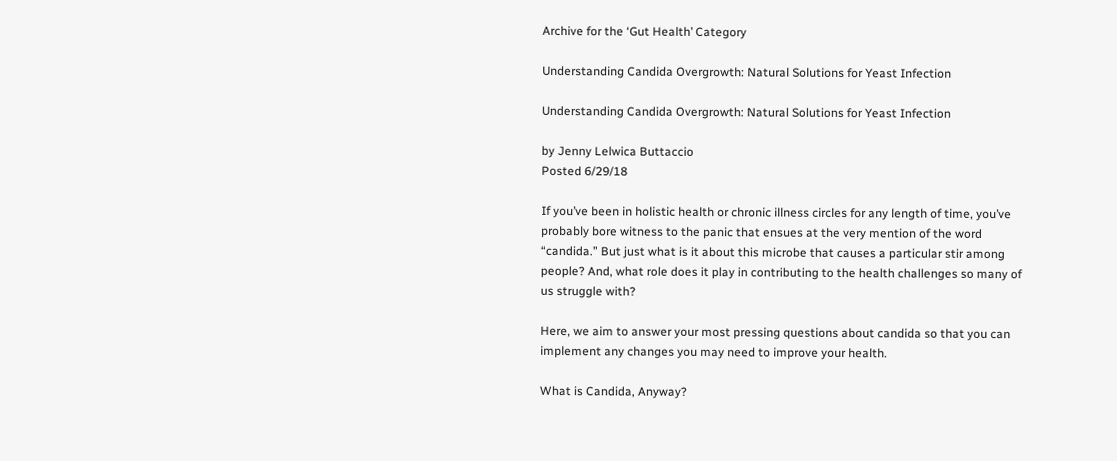Archive for the ‘Gut Health’ Category

Understanding Candida Overgrowth: Natural Solutions for Yeast Infection

Understanding Candida Overgrowth: Natural Solutions for Yeast Infection

by Jenny Lelwica Buttaccio
Posted 6/29/18

If you’ve been in holistic health or chronic illness circles for any length of time, you’ve probably bore witness to the panic that ensues at the very mention of the word “candida.” But just what is it about this microbe that causes a particular stir among people? And, what role does it play in contributing to the health challenges so many of us struggle with?

Here, we aim to answer your most pressing questions about candida so that you can implement any changes you may need to improve your health.

What is Candida, Anyway?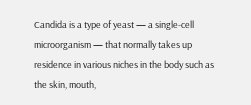Candida is a type of yeast — a single-cell microorganism — that normally takes up residence in various niches in the body such as the skin, mouth,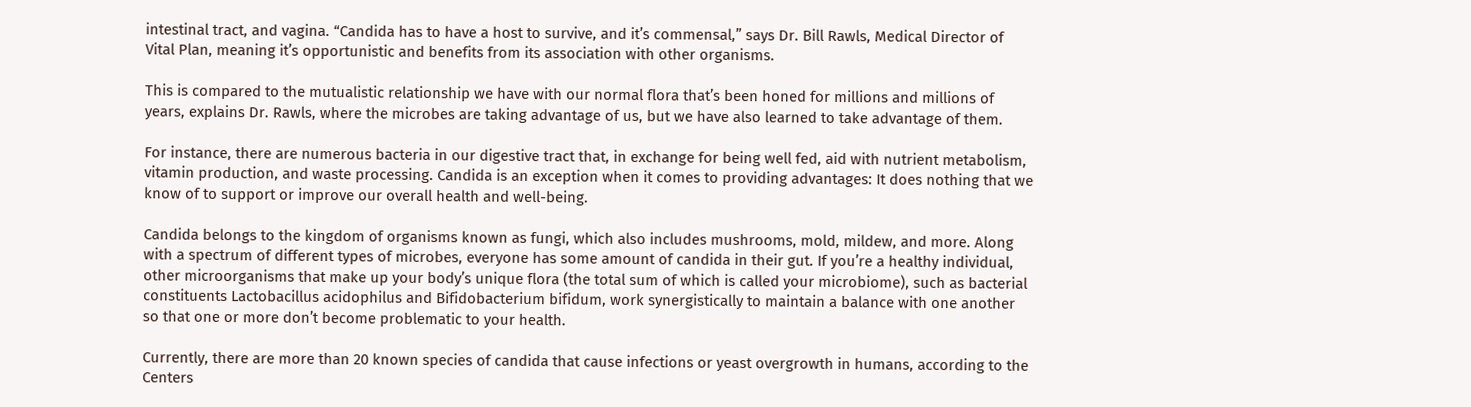intestinal tract, and vagina. “Candida has to have a host to survive, and it’s commensal,” says Dr. Bill Rawls, Medical Director of Vital Plan, meaning it’s opportunistic and benefits from its association with other organisms.

This is compared to the mutualistic relationship we have with our normal flora that’s been honed for millions and millions of years, explains Dr. Rawls, where the microbes are taking advantage of us, but we have also learned to take advantage of them.

For instance, there are numerous bacteria in our digestive tract that, in exchange for being well fed, aid with nutrient metabolism, vitamin production, and waste processing. Candida is an exception when it comes to providing advantages: It does nothing that we know of to support or improve our overall health and well-being.

Candida belongs to the kingdom of organisms known as fungi, which also includes mushrooms, mold, mildew, and more. Along with a spectrum of different types of microbes, everyone has some amount of candida in their gut. If you’re a healthy individual, other microorganisms that make up your body’s unique flora (the total sum of which is called your microbiome), such as bacterial constituents Lactobacillus acidophilus and Bifidobacterium bifidum, work synergistically to maintain a balance with one another so that one or more don’t become problematic to your health.

Currently, there are more than 20 known species of candida that cause infections or yeast overgrowth in humans, according to the Centers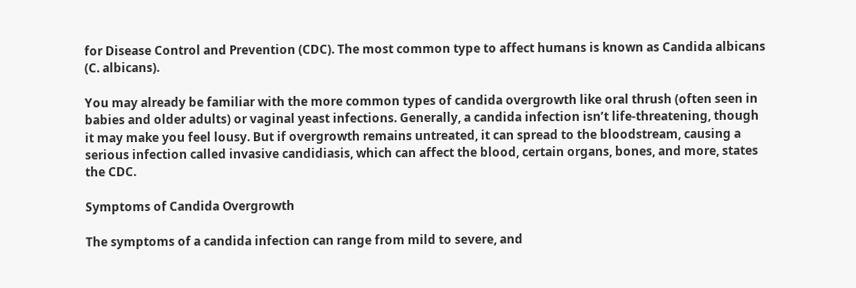for Disease Control and Prevention (CDC). The most common type to affect humans is known as Candida albicans (C. albicans).

You may already be familiar with the more common types of candida overgrowth like oral thrush (often seen in babies and older adults) or vaginal yeast infections. Generally, a candida infection isn’t life-threatening, though it may make you feel lousy. But if overgrowth remains untreated, it can spread to the bloodstream, causing a serious infection called invasive candidiasis, which can affect the blood, certain organs, bones, and more, states the CDC.

Symptoms of Candida Overgrowth

The symptoms of a candida infection can range from mild to severe, and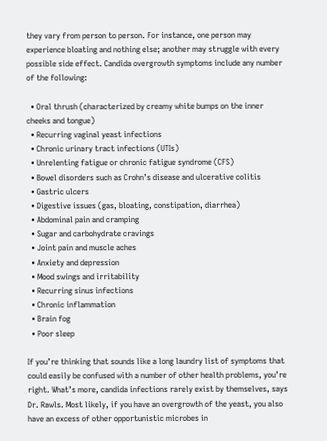they vary from person to person. For instance, one person may experience bloating and nothing else; another may struggle with every possible side effect. Candida overgrowth symptoms include any number of the following:

  • Oral thrush (characterized by creamy white bumps on the inner cheeks and tongue)
  • Recurring vaginal yeast infections
  • Chronic urinary tract infections (UTIs)
  • Unrelenting fatigue or chronic fatigue syndrome (CFS)
  • Bowel disorders such as Crohn’s disease and ulcerative colitis
  • Gastric ulcers
  • Digestive issues (gas, bloating, constipation, diarrhea)
  • Abdominal pain and cramping
  • Sugar and carbohydrate cravings
  • Joint pain and muscle aches
  • Anxiety and depression
  • Mood swings and irritability
  • Recurring sinus infections
  • Chronic inflammation
  • Brain fog
  • Poor sleep

If you’re thinking that sounds like a long laundry list of symptoms that could easily be confused with a number of other health problems, you’re right. What’s more, candida infections rarely exist by themselves, says Dr. Rawls. Most likely, if you have an overgrowth of the yeast, you also have an excess of other opportunistic microbes in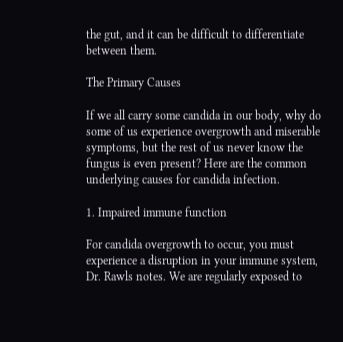the gut, and it can be difficult to differentiate between them.

The Primary Causes

If we all carry some candida in our body, why do some of us experience overgrowth and miserable symptoms, but the rest of us never know the fungus is even present? Here are the common underlying causes for candida infection.

1. Impaired immune function

For candida overgrowth to occur, you must experience a disruption in your immune system, Dr. Rawls notes. We are regularly exposed to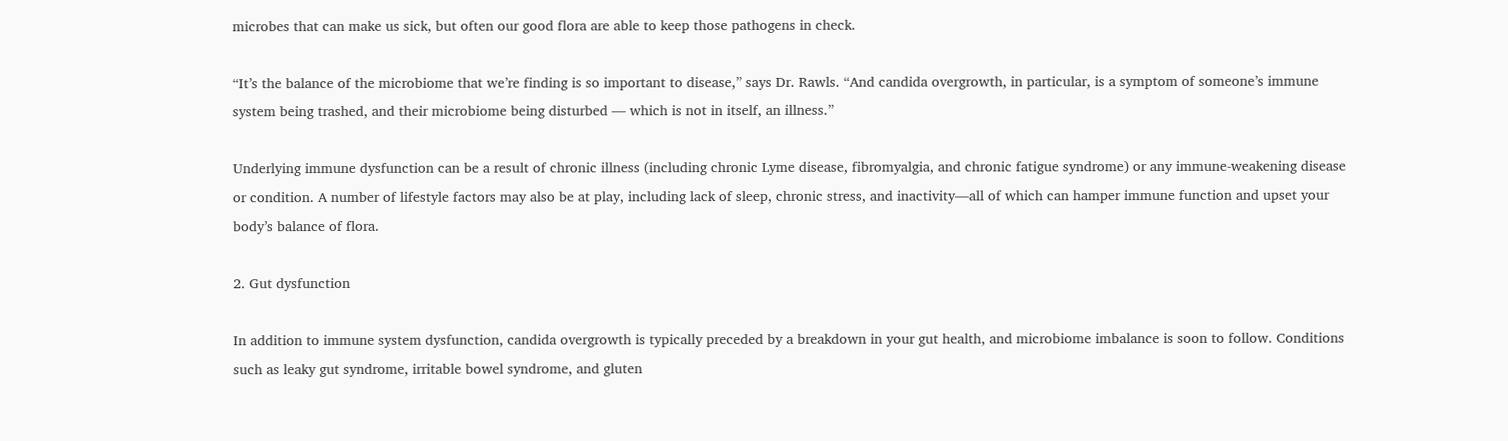microbes that can make us sick, but often our good flora are able to keep those pathogens in check.

“It’s the balance of the microbiome that we’re finding is so important to disease,” says Dr. Rawls. “And candida overgrowth, in particular, is a symptom of someone’s immune system being trashed, and their microbiome being disturbed — which is not in itself, an illness.”

Underlying immune dysfunction can be a result of chronic illness (including chronic Lyme disease, fibromyalgia, and chronic fatigue syndrome) or any immune-weakening disease or condition. A number of lifestyle factors may also be at play, including lack of sleep, chronic stress, and inactivity—all of which can hamper immune function and upset your body’s balance of flora.

2. Gut dysfunction

In addition to immune system dysfunction, candida overgrowth is typically preceded by a breakdown in your gut health, and microbiome imbalance is soon to follow. Conditions such as leaky gut syndrome, irritable bowel syndrome, and gluten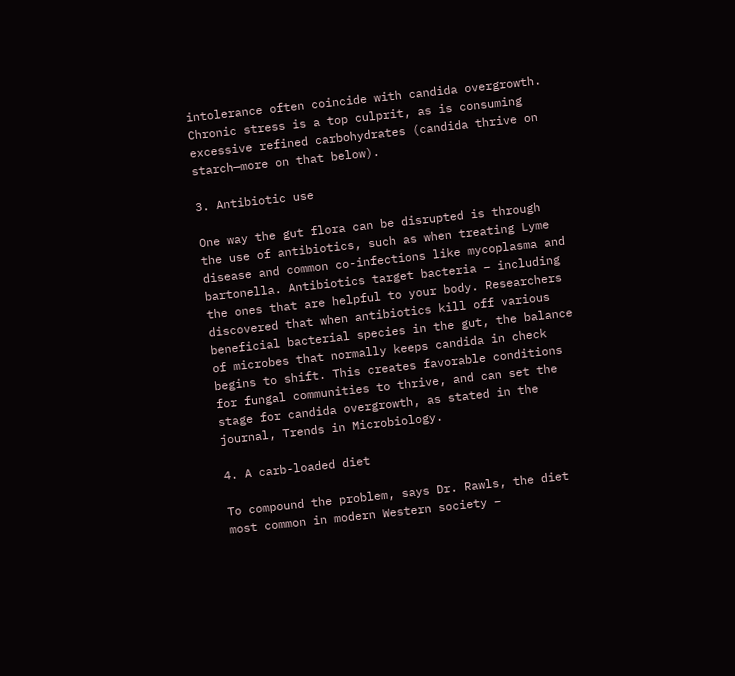intolerance often coincide with candida overgrowth. Chronic stress is a top culprit, as is consuming excessive refined carbohydrates (candida thrive on starch—more on that below).

3. Antibiotic use

One way the gut flora can be disrupted is through the use of antibiotics, such as when treating Lyme disease and common co-infections like mycoplasma and bartonella. Antibiotics target bacteria – including the ones that are helpful to your body. Researchers discovered that when antibiotics kill off various beneficial bacterial species in the gut, the balance of microbes that normally keeps candida in check begins to shift. This creates favorable conditions for fungal communities to thrive, and can set the stage for candida overgrowth, as stated in the journal, Trends in Microbiology.

4. A carb-loaded diet

To compound the problem, says Dr. Rawls, the diet most common in modern Western society –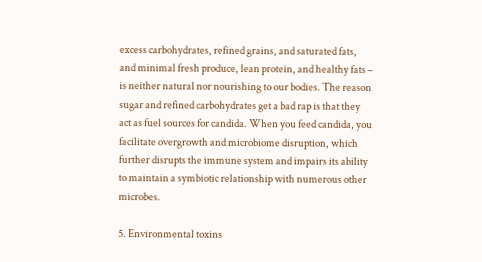excess carbohydrates, refined grains, and saturated fats, and minimal fresh produce, lean protein, and healthy fats – is neither natural nor nourishing to our bodies. The reason sugar and refined carbohydrates get a bad rap is that they act as fuel sources for candida. When you feed candida, you facilitate overgrowth and microbiome disruption, which further disrupts the immune system and impairs its ability to maintain a symbiotic relationship with numerous other microbes.

5. Environmental toxins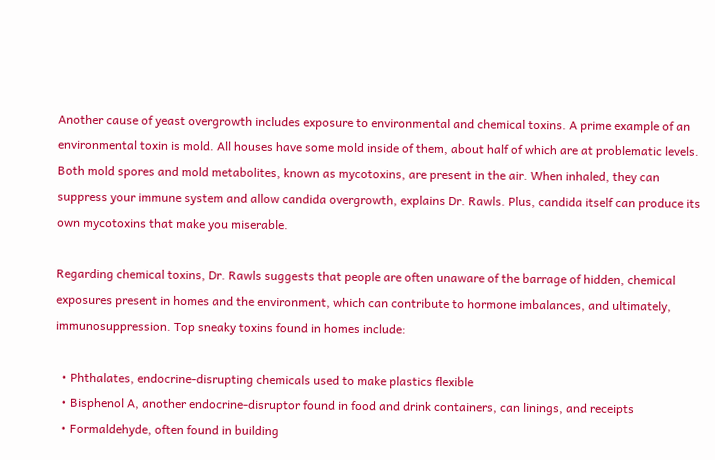Another cause of yeast overgrowth includes exposure to environmental and chemical toxins. A prime example of an environmental toxin is mold. All houses have some mold inside of them, about half of which are at problematic levels. Both mold spores and mold metabolites, known as mycotoxins, are present in the air. When inhaled, they can suppress your immune system and allow candida overgrowth, explains Dr. Rawls. Plus, candida itself can produce its own mycotoxins that make you miserable.

Regarding chemical toxins, Dr. Rawls suggests that people are often unaware of the barrage of hidden, chemical exposures present in homes and the environment, which can contribute to hormone imbalances, and ultimately, immunosuppression. Top sneaky toxins found in homes include:

  • Phthalates, endocrine-disrupting chemicals used to make plastics flexible
  • Bisphenol A, another endocrine-disruptor found in food and drink containers, can linings, and receipts
  • Formaldehyde, often found in building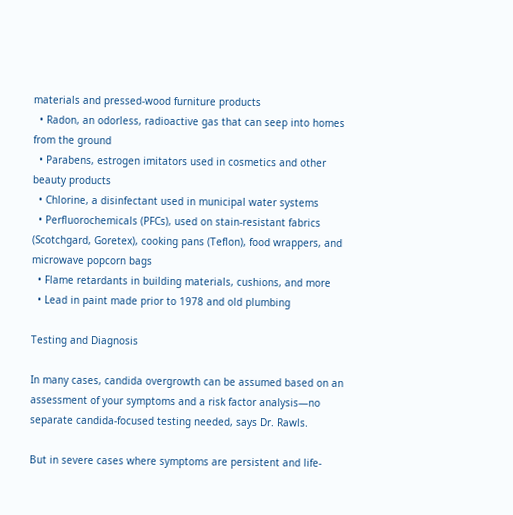materials and pressed-wood furniture products
  • Radon, an odorless, radioactive gas that can seep into homes from the ground
  • Parabens, estrogen imitators used in cosmetics and other beauty products
  • Chlorine, a disinfectant used in municipal water systems
  • Perfluorochemicals (PFCs), used on stain-resistant fabrics (Scotchgard, Goretex), cooking pans (Teflon), food wrappers, and microwave popcorn bags
  • Flame retardants in building materials, cushions, and more
  • Lead in paint made prior to 1978 and old plumbing

Testing and Diagnosis

In many cases, candida overgrowth can be assumed based on an assessment of your symptoms and a risk factor analysis—no separate candida-focused testing needed, says Dr. Rawls.

But in severe cases where symptoms are persistent and life-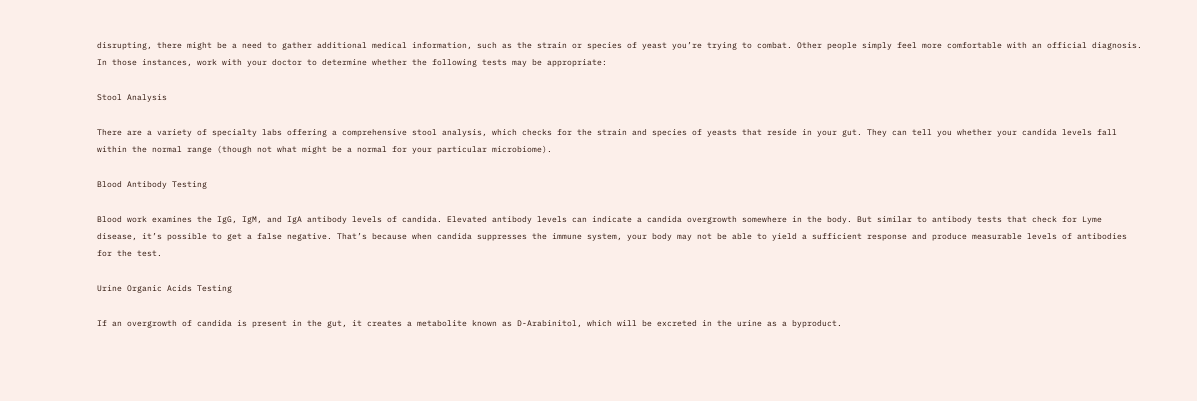disrupting, there might be a need to gather additional medical information, such as the strain or species of yeast you’re trying to combat. Other people simply feel more comfortable with an official diagnosis. In those instances, work with your doctor to determine whether the following tests may be appropriate:

Stool Analysis

There are a variety of specialty labs offering a comprehensive stool analysis, which checks for the strain and species of yeasts that reside in your gut. They can tell you whether your candida levels fall within the normal range (though not what might be a normal for your particular microbiome).

Blood Antibody Testing

Blood work examines the IgG, IgM, and IgA antibody levels of candida. Elevated antibody levels can indicate a candida overgrowth somewhere in the body. But similar to antibody tests that check for Lyme disease, it’s possible to get a false negative. That’s because when candida suppresses the immune system, your body may not be able to yield a sufficient response and produce measurable levels of antibodies for the test.

Urine Organic Acids Testing

If an overgrowth of candida is present in the gut, it creates a metabolite known as D-Arabinitol, which will be excreted in the urine as a byproduct.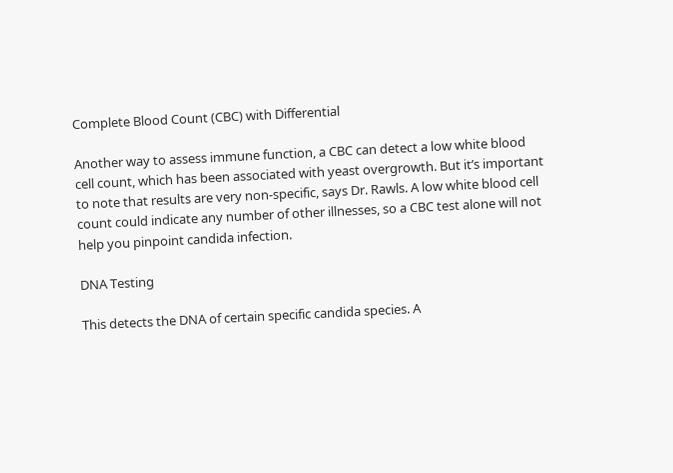Complete Blood Count (CBC) with Differential

Another way to assess immune function, a CBC can detect a low white blood cell count, which has been associated with yeast overgrowth. But it’s important to note that results are very non-specific, says Dr. Rawls. A low white blood cell count could indicate any number of other illnesses, so a CBC test alone will not help you pinpoint candida infection.

DNA Testing

This detects the DNA of certain specific candida species. A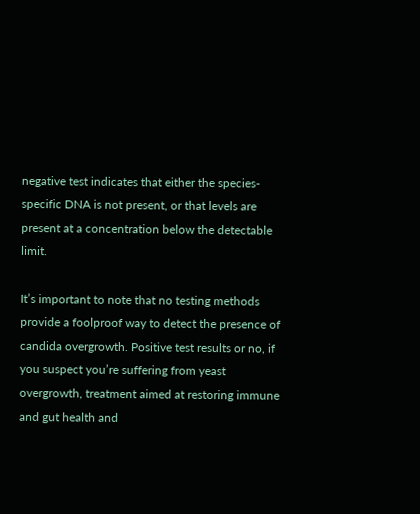negative test indicates that either the species-specific DNA is not present, or that levels are present at a concentration below the detectable limit.

It’s important to note that no testing methods provide a foolproof way to detect the presence of candida overgrowth. Positive test results or no, if you suspect you’re suffering from yeast overgrowth, treatment aimed at restoring immune and gut health and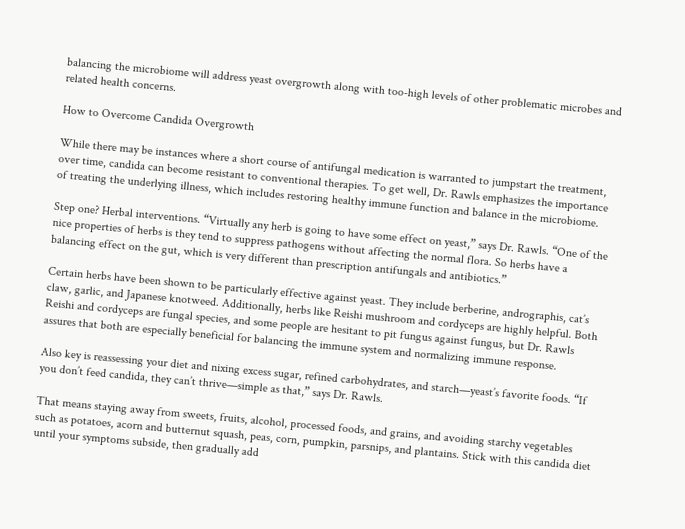balancing the microbiome will address yeast overgrowth along with too-high levels of other problematic microbes and related health concerns.

How to Overcome Candida Overgrowth

While there may be instances where a short course of antifungal medication is warranted to jumpstart the treatment, over time, candida can become resistant to conventional therapies. To get well, Dr. Rawls emphasizes the importance of treating the underlying illness, which includes restoring healthy immune function and balance in the microbiome.

Step one? Herbal interventions. “Virtually any herb is going to have some effect on yeast,” says Dr. Rawls. “One of the nice properties of herbs is they tend to suppress pathogens without affecting the normal flora. So herbs have a balancing effect on the gut, which is very different than prescription antifungals and antibiotics.”

Certain herbs have been shown to be particularly effective against yeast. They include berberine, andrographis, cat’s claw, garlic, and Japanese knotweed. Additionally, herbs like Reishi mushroom and cordyceps are highly helpful. Both Reishi and cordyceps are fungal species, and some people are hesitant to pit fungus against fungus, but Dr. Rawls assures that both are especially beneficial for balancing the immune system and normalizing immune response.

Also key is reassessing your diet and nixing excess sugar, refined carbohydrates, and starch—yeast’s favorite foods. “If you don’t feed candida, they can’t thrive—simple as that,” says Dr. Rawls.

That means staying away from sweets, fruits, alcohol, processed foods, and grains, and avoiding starchy vegetables such as potatoes, acorn and butternut squash, peas, corn, pumpkin, parsnips, and plantains. Stick with this candida diet until your symptoms subside, then gradually add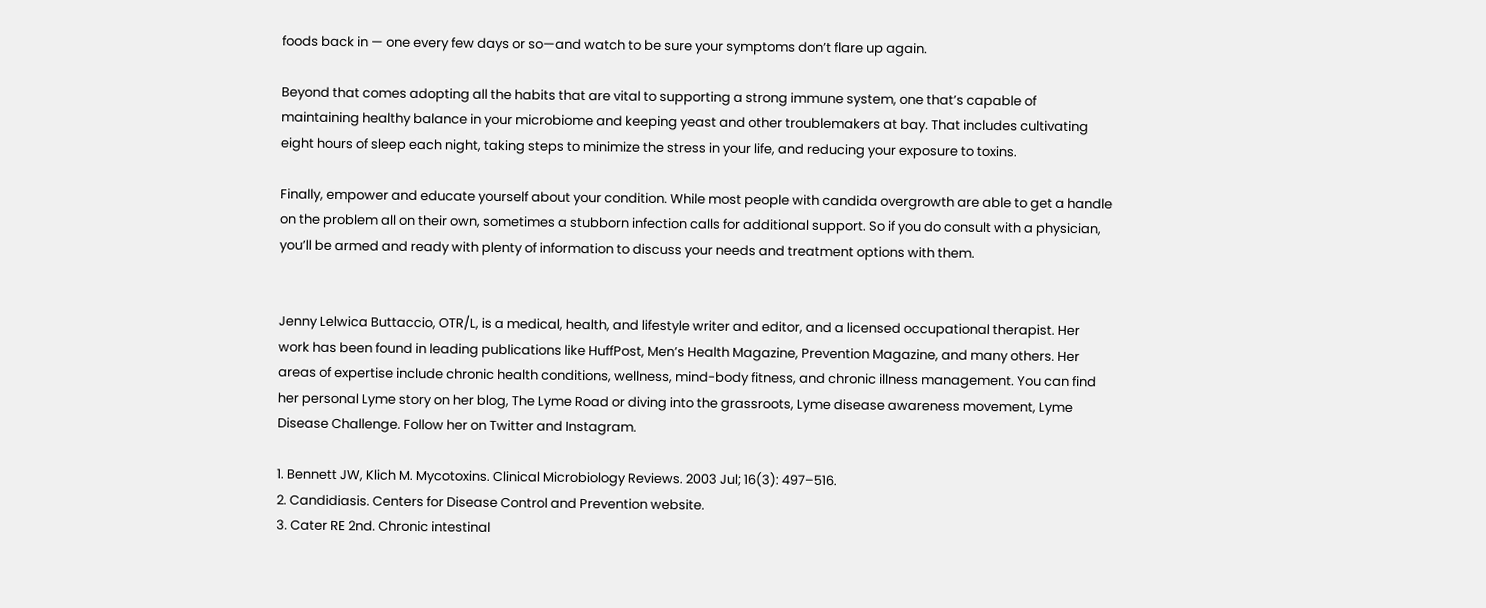foods back in — one every few days or so—and watch to be sure your symptoms don’t flare up again.

Beyond that comes adopting all the habits that are vital to supporting a strong immune system, one that’s capable of maintaining healthy balance in your microbiome and keeping yeast and other troublemakers at bay. That includes cultivating eight hours of sleep each night, taking steps to minimize the stress in your life, and reducing your exposure to toxins.

Finally, empower and educate yourself about your condition. While most people with candida overgrowth are able to get a handle on the problem all on their own, sometimes a stubborn infection calls for additional support. So if you do consult with a physician, you’ll be armed and ready with plenty of information to discuss your needs and treatment options with them.


Jenny Lelwica Buttaccio, OTR/L, is a medical, health, and lifestyle writer and editor, and a licensed occupational therapist. Her work has been found in leading publications like HuffPost, Men’s Health Magazine, Prevention Magazine, and many others. Her areas of expertise include chronic health conditions, wellness, mind-body fitness, and chronic illness management. You can find her personal Lyme story on her blog, The Lyme Road or diving into the grassroots, Lyme disease awareness movement, Lyme Disease Challenge. Follow her on Twitter and Instagram.

1. Bennett JW, Klich M. Mycotoxins. Clinical Microbiology Reviews. 2003 Jul; 16(3): 497–516.
2. Candidiasis. Centers for Disease Control and Prevention website.
3. Cater RE 2nd. Chronic intestinal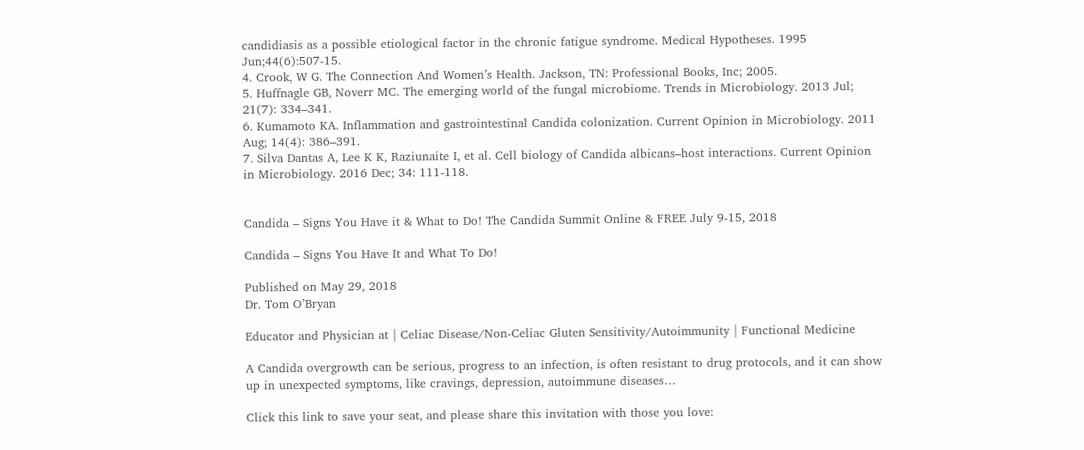candidiasis as a possible etiological factor in the chronic fatigue syndrome. Medical Hypotheses. 1995 Jun;44(6):507-15.
4. Crook, W G. The Connection And Women’s Health. Jackson, TN: Professional Books, Inc; 2005.
5. Huffnagle GB, Noverr MC. The emerging world of the fungal microbiome. Trends in Microbiology. 2013 Jul; 21(7): 334–341.
6. Kumamoto KA. Inflammation and gastrointestinal Candida colonization. Current Opinion in Microbiology. 2011 Aug; 14(4): 386–391.
7. Silva Dantas A, Lee K K, Raziunaite I, et al. Cell biology of Candida albicans–host interactions. Current Opinion in Microbiology. 2016 Dec; 34: 111-118.


Candida – Signs You Have it & What to Do! The Candida Summit Online & FREE July 9-15, 2018

Candida – Signs You Have It and What To Do!

Published on May 29, 2018
Dr. Tom O’Bryan

Educator and Physician at | Celiac Disease/Non-Celiac Gluten Sensitivity/Autoimmunity | Functional Medicine

A Candida overgrowth can be serious, progress to an infection, is often resistant to drug protocols, and it can show up in unexpected symptoms, like cravings, depression, autoimmune diseases…

Click this link to save your seat, and please share this invitation with those you love: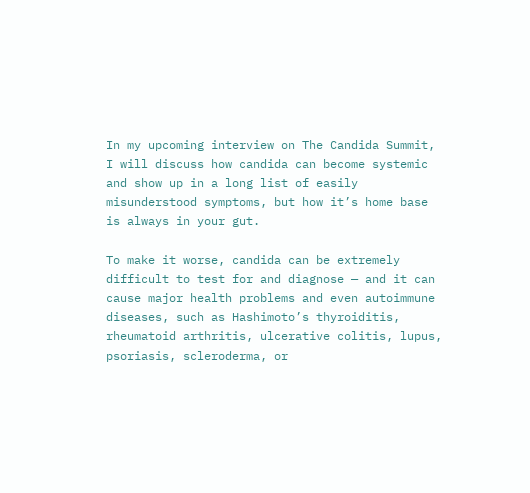In my upcoming interview on The Candida Summit, I will discuss how candida can become systemic and show up in a long list of easily misunderstood symptoms, but how it’s home base is always in your gut.

To make it worse, candida can be extremely difficult to test for and diagnose — and it can cause major health problems and even autoimmune diseases, such as Hashimoto’s thyroiditis, rheumatoid arthritis, ulcerative colitis, lupus, psoriasis, scleroderma, or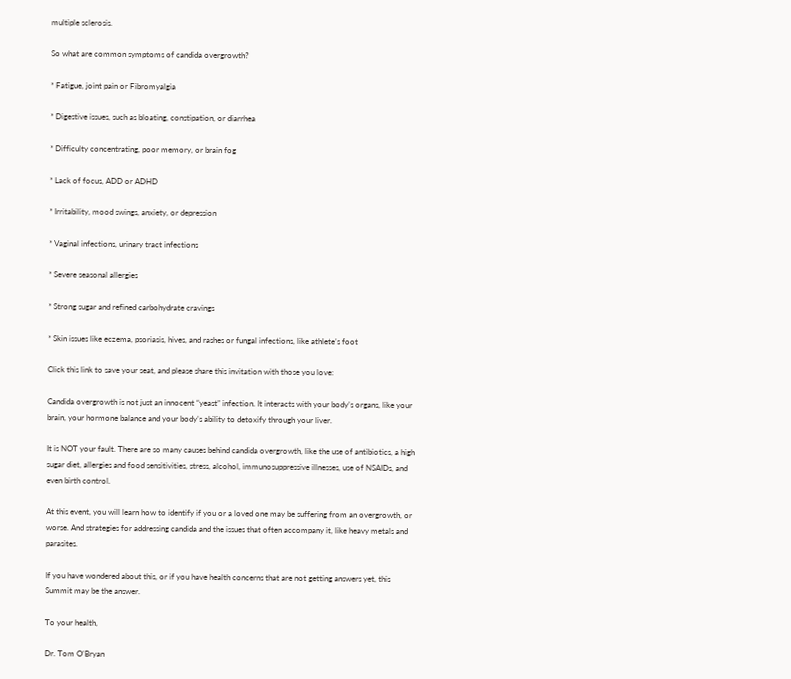multiple sclerosis.

So what are common symptoms of candida overgrowth?

* Fatigue, joint pain or Fibromyalgia

* Digestive issues, such as bloating, constipation, or diarrhea

* Difficulty concentrating, poor memory, or brain fog

* Lack of focus, ADD or ADHD

* Irritability, mood swings, anxiety, or depression

* Vaginal infections, urinary tract infections

* Severe seasonal allergies

* Strong sugar and refined carbohydrate cravings

* Skin issues like eczema, psoriasis, hives, and rashes or fungal infections, like athlete’s foot

Click this link to save your seat, and please share this invitation with those you love:

Candida overgrowth is not just an innocent “yeast” infection. It interacts with your body’s organs, like your brain, your hormone balance and your body’s ability to detoxify through your liver.

It is NOT your fault. There are so many causes behind candida overgrowth, like the use of antibiotics, a high sugar diet, allergies and food sensitivities, stress, alcohol, immunosuppressive illnesses, use of NSAIDs, and even birth control.

At this event, you will learn how to identify if you or a loved one may be suffering from an overgrowth, or worse. And strategies for addressing candida and the issues that often accompany it, like heavy metals and parasites.

If you have wondered about this, or if you have health concerns that are not getting answers yet, this Summit may be the answer.

To your health,

Dr. Tom O’Bryan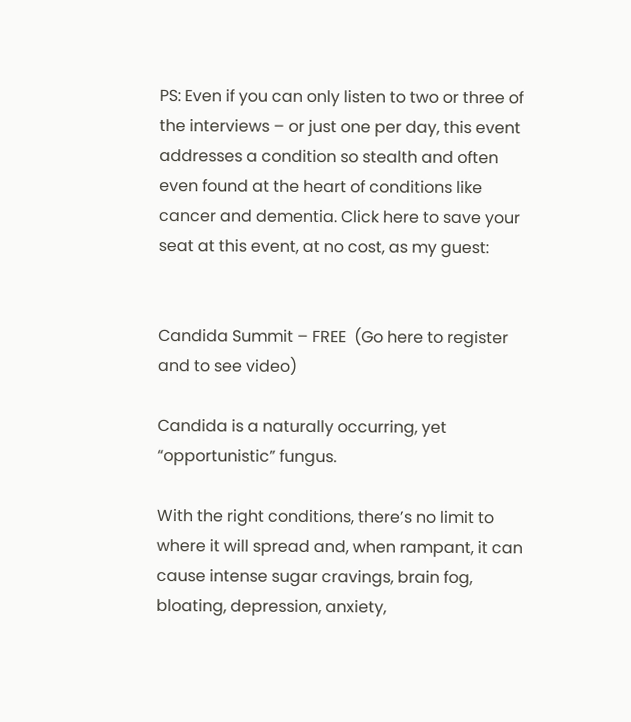PS: Even if you can only listen to two or three of the interviews – or just one per day, this event addresses a condition so stealth and often even found at the heart of conditions like cancer and dementia. Click here to save your seat at this event, at no cost, as my guest:


Candida Summit – FREE  (Go here to register and to see video)

Candida is a naturally occurring, yet “opportunistic” fungus.

With the right conditions, there’s no limit to where it will spread and, when rampant, it can cause intense sugar cravings, brain fog, bloating, depression, anxiety,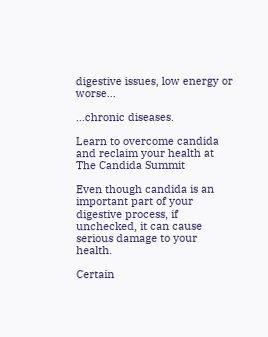digestive issues, low energy or worse…

…chronic diseases.

Learn to overcome candida and reclaim your health at The Candida Summit

Even though candida is an important part of your digestive process, if unchecked, it can cause serious damage to your health.

Certain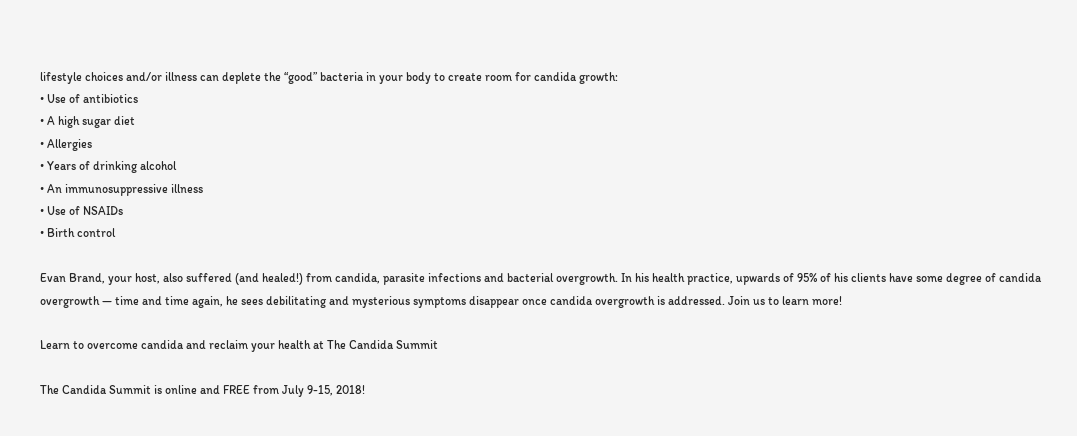lifestyle choices and/or illness can deplete the “good” bacteria in your body to create room for candida growth:
• Use of antibiotics
• A high sugar diet
• Allergies
• Years of drinking alcohol
• An immunosuppressive illness
• Use of NSAIDs
• Birth control

Evan Brand, your host, also suffered (and healed!) from candida, parasite infections and bacterial overgrowth. In his health practice, upwards of 95% of his clients have some degree of candida overgrowth — time and time again, he sees debilitating and mysterious symptoms disappear once candida overgrowth is addressed. Join us to learn more!

Learn to overcome candida and reclaim your health at The Candida Summit

The Candida Summit is online and FREE from July 9-15, 2018!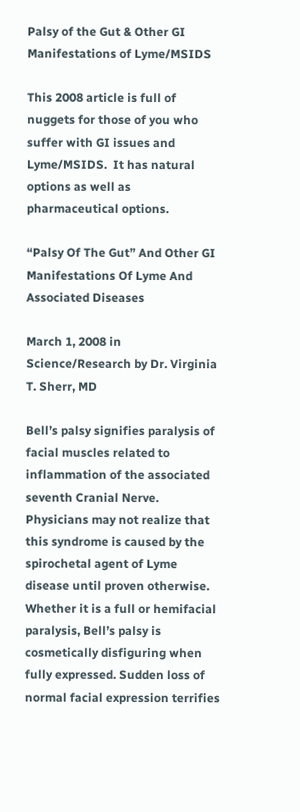Palsy of the Gut & Other GI Manifestations of Lyme/MSIDS

This 2008 article is full of nuggets for those of you who suffer with GI issues and Lyme/MSIDS.  It has natural options as well as pharmaceutical options.

“Palsy Of The Gut” And Other GI Manifestations Of Lyme And Associated Diseases

March 1, 2008 in Science/Research by Dr. Virginia T. Sherr, MD

Bell’s palsy signifies paralysis of facial muscles related to inflammation of the associated seventh Cranial Nerve. Physicians may not realize that this syndrome is caused by the spirochetal agent of Lyme disease until proven otherwise. Whether it is a full or hemifacial paralysis, Bell’s palsy is cosmetically disfiguring when fully expressed. Sudden loss of normal facial expression terrifies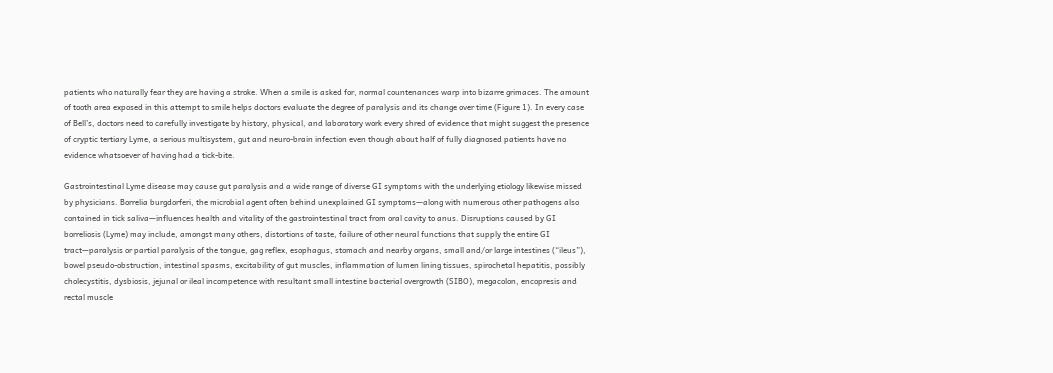patients who naturally fear they are having a stroke. When a smile is asked for, normal countenances warp into bizarre grimaces. The amount of tooth area exposed in this attempt to smile helps doctors evaluate the degree of paralysis and its change over time (Figure 1). In every case of Bell’s, doctors need to carefully investigate by history, physical, and laboratory work every shred of evidence that might suggest the presence of cryptic tertiary Lyme, a serious multisystem, gut and neuro-brain infection even though about half of fully diagnosed patients have no evidence whatsoever of having had a tick-bite.

Gastrointestinal Lyme disease may cause gut paralysis and a wide range of diverse GI symptoms with the underlying etiology likewise missed by physicians. Borrelia burgdorferi, the microbial agent often behind unexplained GI symptoms—along with numerous other pathogens also contained in tick saliva—influences health and vitality of the gastrointestinal tract from oral cavity to anus. Disruptions caused by GI borreliosis (Lyme) may include, amongst many others, distortions of taste, failure of other neural functions that supply the entire GI tract—paralysis or partial paralysis of the tongue, gag reflex, esophagus, stomach and nearby organs, small and/or large intestines (“ileus”), bowel pseudo-obstruction, intestinal spasms, excitability of gut muscles, inflammation of lumen lining tissues, spirochetal hepatitis, possibly cholecystitis, dysbiosis, jejunal or ileal incompetence with resultant small intestine bacterial overgrowth (SIBO), megacolon, encopresis and rectal muscle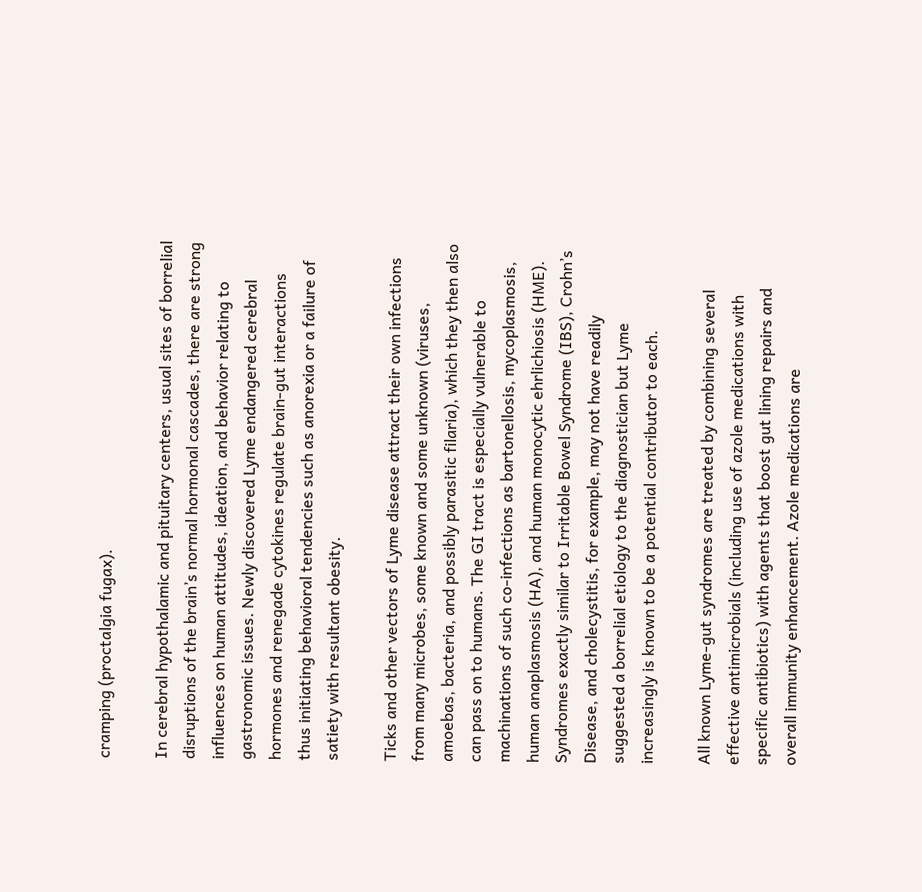cramping (proctalgia fugax).

In cerebral hypothalamic and pituitary centers, usual sites of borrelial disruptions of the brain’s normal hormonal cascades, there are strong influences on human attitudes, ideation, and behavior relating to gastronomic issues. Newly discovered Lyme endangered cerebral hormones and renegade cytokines regulate brain-gut interactions thus initiating behavioral tendencies such as anorexia or a failure of satiety with resultant obesity.

Ticks and other vectors of Lyme disease attract their own infections from many microbes, some known and some unknown (viruses, amoebas, bacteria, and possibly parasitic filaria), which they then also can pass on to humans. The GI tract is especially vulnerable to machinations of such co-infections as bartonellosis, mycoplasmosis, human anaplasmosis (HA), and human monocytic ehrlichiosis (HME). Syndromes exactly similar to Irritable Bowel Syndrome (IBS), Crohn’s Disease, and cholecystitis, for example, may not have readily suggested a borrelial etiology to the diagnostician but Lyme increasingly is known to be a potential contributor to each.

All known Lyme-gut syndromes are treated by combining several effective antimicrobials (including use of azole medications with specific antibiotics) with agents that boost gut lining repairs and overall immunity enhancement. Azole medications are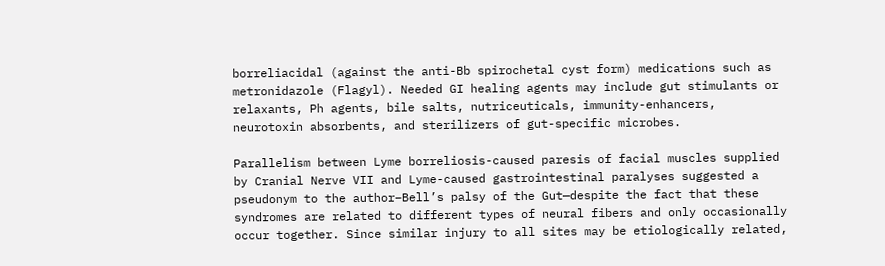borreliacidal (against the anti-Bb spirochetal cyst form) medications such as metronidazole (Flagyl). Needed GI healing agents may include gut stimulants or relaxants, Ph agents, bile salts, nutriceuticals, immunity-enhancers, neurotoxin absorbents, and sterilizers of gut-specific microbes.

Parallelism between Lyme borreliosis-caused paresis of facial muscles supplied by Cranial Nerve VII and Lyme-caused gastrointestinal paralyses suggested a pseudonym to the author–Bell’s palsy of the Gut—despite the fact that these syndromes are related to different types of neural fibers and only occasionally occur together. Since similar injury to all sites may be etiologically related,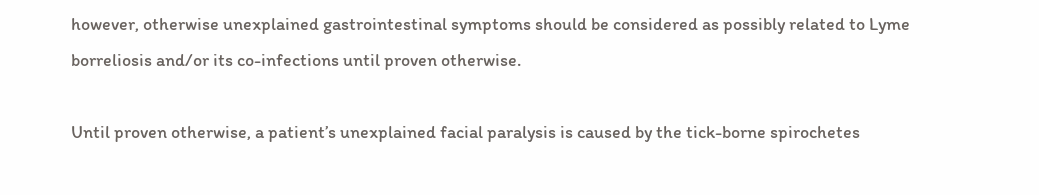however, otherwise unexplained gastrointestinal symptoms should be considered as possibly related to Lyme borreliosis and/or its co-infections until proven otherwise.

Until proven otherwise, a patient’s unexplained facial paralysis is caused by the tick-borne spirochetes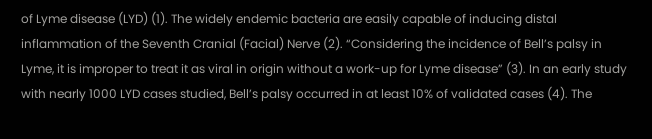of Lyme disease (LYD) (1). The widely endemic bacteria are easily capable of inducing distal inflammation of the Seventh Cranial (Facial) Nerve (2). “Considering the incidence of Bell’s palsy in Lyme, it is improper to treat it as viral in origin without a work-up for Lyme disease” (3). In an early study with nearly 1000 LYD cases studied, Bell’s palsy occurred in at least 10% of validated cases (4). The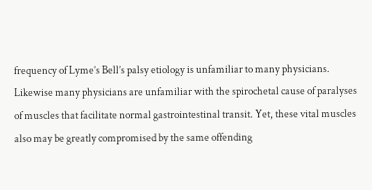frequency of Lyme’s Bell’s palsy etiology is unfamiliar to many physicians. Likewise many physicians are unfamiliar with the spirochetal cause of paralyses of muscles that facilitate normal gastrointestinal transit. Yet, these vital muscles also may be greatly compromised by the same offending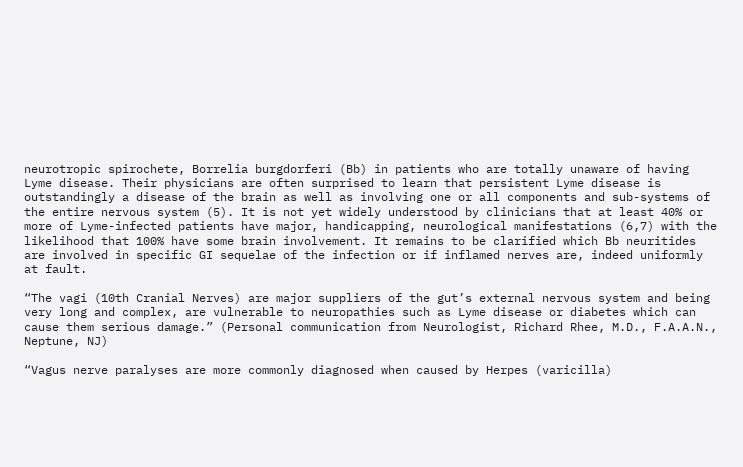neurotropic spirochete, Borrelia burgdorferi (Bb) in patients who are totally unaware of having Lyme disease. Their physicians are often surprised to learn that persistent Lyme disease is outstandingly a disease of the brain as well as involving one or all components and sub-systems of the entire nervous system (5). It is not yet widely understood by clinicians that at least 40% or more of Lyme-infected patients have major, handicapping, neurological manifestations (6,7) with the likelihood that 100% have some brain involvement. It remains to be clarified which Bb neuritides are involved in specific GI sequelae of the infection or if inflamed nerves are, indeed uniformly at fault.

“The vagi (10th Cranial Nerves) are major suppliers of the gut’s external nervous system and being very long and complex, are vulnerable to neuropathies such as Lyme disease or diabetes which can cause them serious damage.” (Personal communication from Neurologist, Richard Rhee, M.D., F.A.A.N., Neptune, NJ)

“Vagus nerve paralyses are more commonly diagnosed when caused by Herpes (varicilla)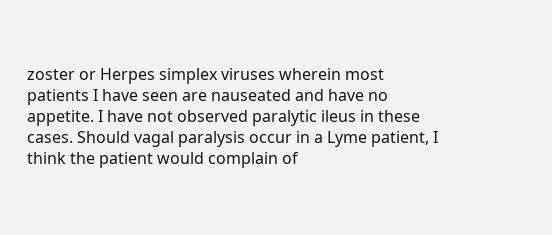zoster or Herpes simplex viruses wherein most patients I have seen are nauseated and have no appetite. I have not observed paralytic ileus in these cases. Should vagal paralysis occur in a Lyme patient, I think the patient would complain of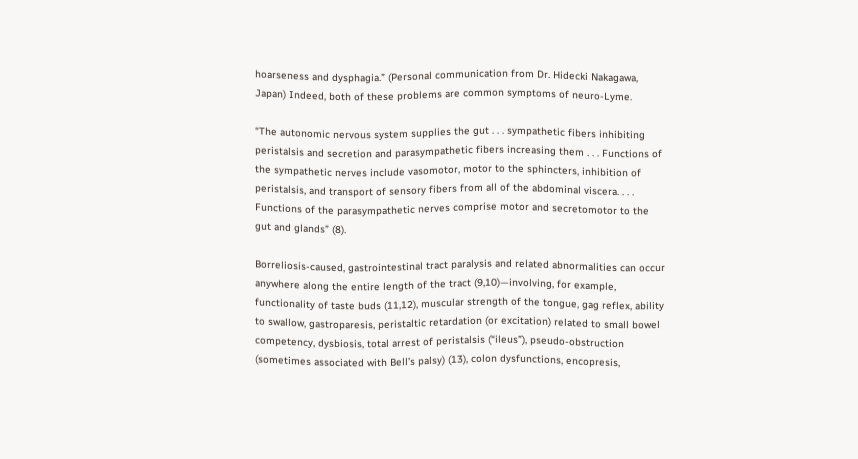hoarseness and dysphagia.” (Personal communication from Dr. Hidecki Nakagawa, Japan) Indeed, both of these problems are common symptoms of neuro-Lyme.

“The autonomic nervous system supplies the gut . . . sympathetic fibers inhibiting peristalsis and secretion and parasympathetic fibers increasing them . . . Functions of the sympathetic nerves include vasomotor, motor to the sphincters, inhibition of peristalsis, and transport of sensory fibers from all of the abdominal viscera. . . . Functions of the parasympathetic nerves comprise motor and secretomotor to the gut and glands” (8).

Borreliosis-caused, gastrointestinal tract paralysis and related abnormalities can occur anywhere along the entire length of the tract (9,10)—involving, for example, functionality of taste buds (11,12), muscular strength of the tongue, gag reflex, ability to swallow, gastroparesis, peristaltic retardation (or excitation) related to small bowel competency, dysbiosis, total arrest of peristalsis (“ileus”), pseudo-obstruction (sometimes associated with Bell’s palsy) (13), colon dysfunctions, encopresis,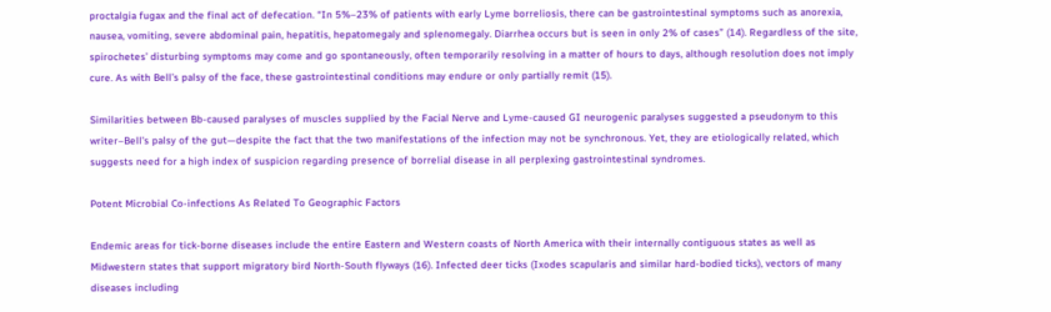proctalgia fugax and the final act of defecation. “In 5%–23% of patients with early Lyme borreliosis, there can be gastrointestinal symptoms such as anorexia, nausea, vomiting, severe abdominal pain, hepatitis, hepatomegaly and splenomegaly. Diarrhea occurs but is seen in only 2% of cases” (14). Regardless of the site, spirochetes’ disturbing symptoms may come and go spontaneously, often temporarily resolving in a matter of hours to days, although resolution does not imply cure. As with Bell’s palsy of the face, these gastrointestinal conditions may endure or only partially remit (15).

Similarities between Bb-caused paralyses of muscles supplied by the Facial Nerve and Lyme-caused GI neurogenic paralyses suggested a pseudonym to this writer–Bell’s palsy of the gut—despite the fact that the two manifestations of the infection may not be synchronous. Yet, they are etiologically related, which suggests need for a high index of suspicion regarding presence of borrelial disease in all perplexing gastrointestinal syndromes.

Potent Microbial Co-infections As Related To Geographic Factors

Endemic areas for tick-borne diseases include the entire Eastern and Western coasts of North America with their internally contiguous states as well as Midwestern states that support migratory bird North-South flyways (16). Infected deer ticks (Ixodes scapularis and similar hard-bodied ticks), vectors of many diseases including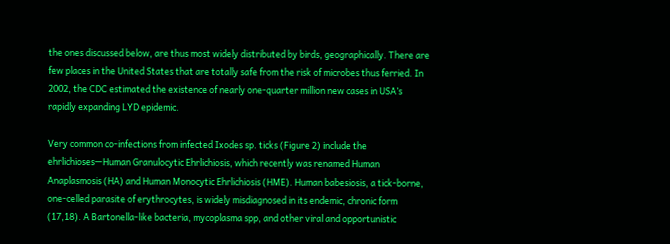the ones discussed below, are thus most widely distributed by birds, geographically. There are few places in the United States that are totally safe from the risk of microbes thus ferried. In 2002, the CDC estimated the existence of nearly one-quarter million new cases in USA’s rapidly expanding LYD epidemic.

Very common co-infections from infected Ixodes sp. ticks (Figure 2) include the ehrlichioses—Human Granulocytic Ehrlichiosis, which recently was renamed Human Anaplasmosis (HA) and Human Monocytic Ehrlichiosis (HME). Human babesiosis, a tick-borne, one-celled parasite of erythrocytes, is widely misdiagnosed in its endemic, chronic form (17,18). A Bartonella-like bacteria, mycoplasma spp, and other viral and opportunistic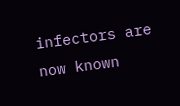infectors are now known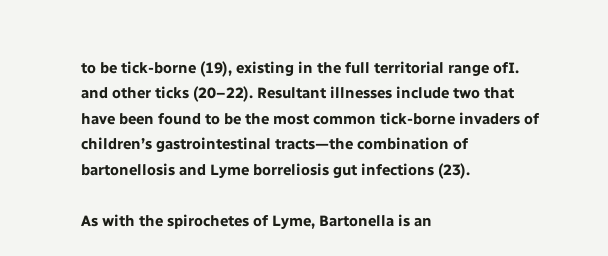to be tick-borne (19), existing in the full territorial range ofI. and other ticks (20–22). Resultant illnesses include two that have been found to be the most common tick-borne invaders of children’s gastrointestinal tracts—the combination of bartonellosis and Lyme borreliosis gut infections (23).

As with the spirochetes of Lyme, Bartonella is an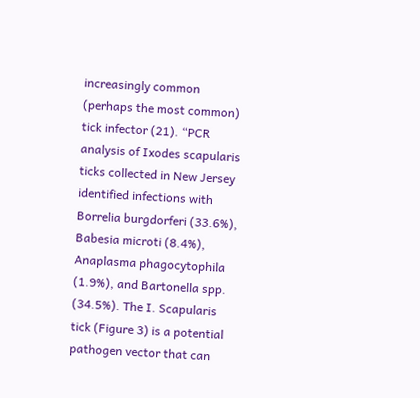increasingly common (perhaps the most common) tick infector (21). “PCR analysis of Ixodes scapularis ticks collected in New Jersey identified infections with Borrelia burgdorferi (33.6%), Babesia microti (8.4%), Anaplasma phagocytophila (1.9%), and Bartonella spp. (34.5%). The I. Scapularis tick (Figure 3) is a potential pathogen vector that can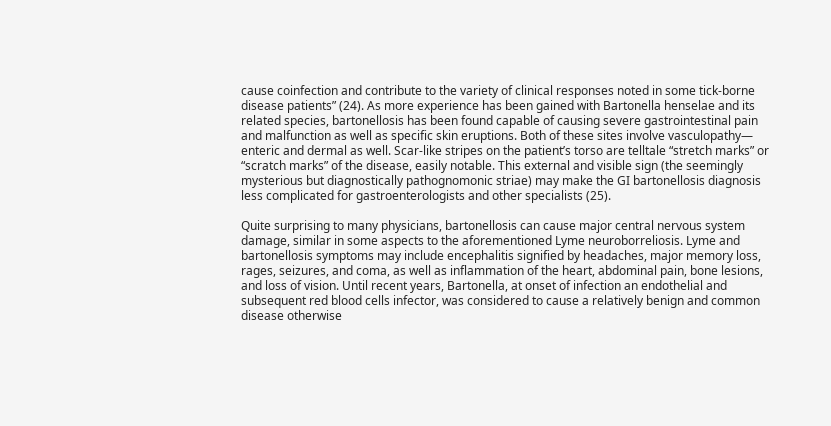cause coinfection and contribute to the variety of clinical responses noted in some tick-borne disease patients” (24). As more experience has been gained with Bartonella henselae and its related species, bartonellosis has been found capable of causing severe gastrointestinal pain and malfunction as well as specific skin eruptions. Both of these sites involve vasculopathy— enteric and dermal as well. Scar-like stripes on the patient’s torso are telltale “stretch marks” or “scratch marks” of the disease, easily notable. This external and visible sign (the seemingly mysterious but diagnostically pathognomonic striae) may make the GI bartonellosis diagnosis less complicated for gastroenterologists and other specialists (25).

Quite surprising to many physicians, bartonellosis can cause major central nervous system damage, similar in some aspects to the aforementioned Lyme neuroborreliosis. Lyme and bartonellosis symptoms may include encephalitis signified by headaches, major memory loss, rages, seizures, and coma, as well as inflammation of the heart, abdominal pain, bone lesions, and loss of vision. Until recent years, Bartonella, at onset of infection an endothelial and subsequent red blood cells infector, was considered to cause a relatively benign and common disease otherwise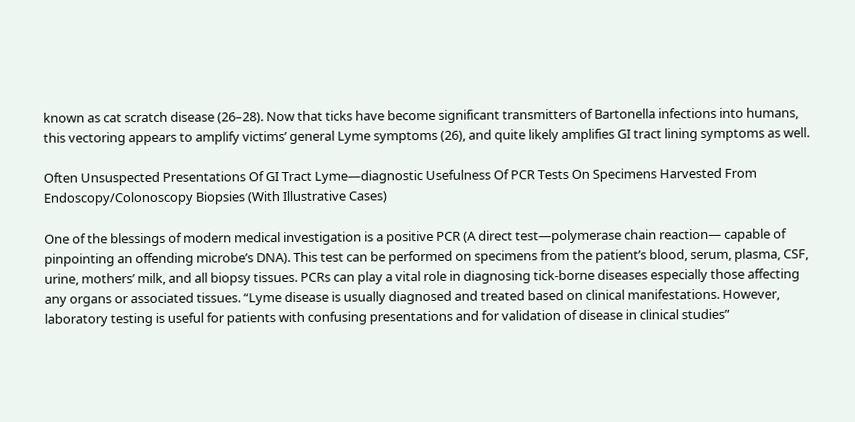known as cat scratch disease (26–28). Now that ticks have become significant transmitters of Bartonella infections into humans, this vectoring appears to amplify victims’ general Lyme symptoms (26), and quite likely amplifies GI tract lining symptoms as well.

Often Unsuspected Presentations Of GI Tract Lyme—diagnostic Usefulness Of PCR Tests On Specimens Harvested From Endoscopy/Colonoscopy Biopsies (With Illustrative Cases)

One of the blessings of modern medical investigation is a positive PCR (A direct test—polymerase chain reaction— capable of pinpointing an offending microbe’s DNA). This test can be performed on specimens from the patient’s blood, serum, plasma, CSF, urine, mothers’ milk, and all biopsy tissues. PCRs can play a vital role in diagnosing tick-borne diseases especially those affecting any organs or associated tissues. “Lyme disease is usually diagnosed and treated based on clinical manifestations. However, laboratory testing is useful for patients with confusing presentations and for validation of disease in clinical studies”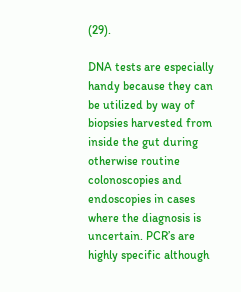(29).

DNA tests are especially handy because they can be utilized by way of biopsies harvested from inside the gut during otherwise routine colonoscopies and endoscopies in cases where the diagnosis is uncertain. PCR’s are highly specific although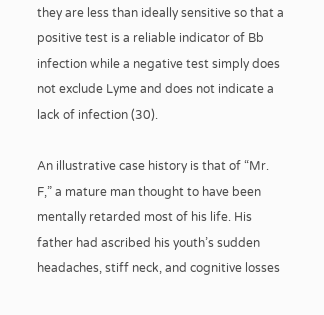they are less than ideally sensitive so that a positive test is a reliable indicator of Bb infection while a negative test simply does not exclude Lyme and does not indicate a lack of infection (30).

An illustrative case history is that of “Mr. F,” a mature man thought to have been mentally retarded most of his life. His father had ascribed his youth’s sudden headaches, stiff neck, and cognitive losses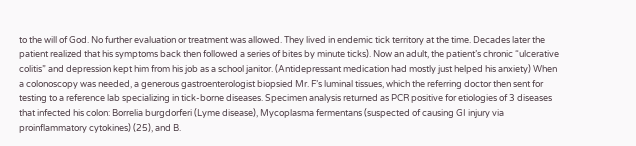to the will of God. No further evaluation or treatment was allowed. They lived in endemic tick territory at the time. Decades later the patient realized that his symptoms back then followed a series of bites by minute ticks). Now an adult, the patient’s chronic “ulcerative colitis” and depression kept him from his job as a school janitor. (Antidepressant medication had mostly just helped his anxiety) When a colonoscopy was needed, a generous gastroenterologist biopsied Mr. F’s luminal tissues, which the referring doctor then sent for testing to a reference lab specializing in tick-borne diseases. Specimen analysis returned as PCR positive for etiologies of 3 diseases that infected his colon: Borrelia burgdorferi (Lyme disease), Mycoplasma fermentans (suspected of causing GI injury via proinflammatory cytokines) (25), and B.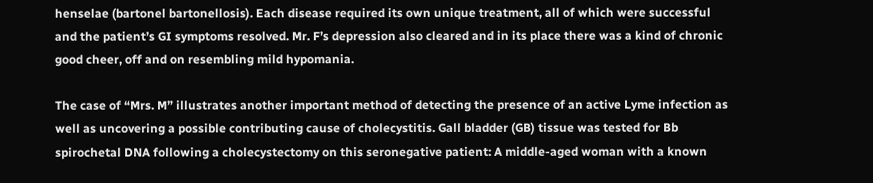henselae (bartonel bartonellosis). Each disease required its own unique treatment, all of which were successful and the patient’s GI symptoms resolved. Mr. F’s depression also cleared and in its place there was a kind of chronic good cheer, off and on resembling mild hypomania.

The case of “Mrs. M” illustrates another important method of detecting the presence of an active Lyme infection as well as uncovering a possible contributing cause of cholecystitis. Gall bladder (GB) tissue was tested for Bb spirochetal DNA following a cholecystectomy on this seronegative patient: A middle-aged woman with a known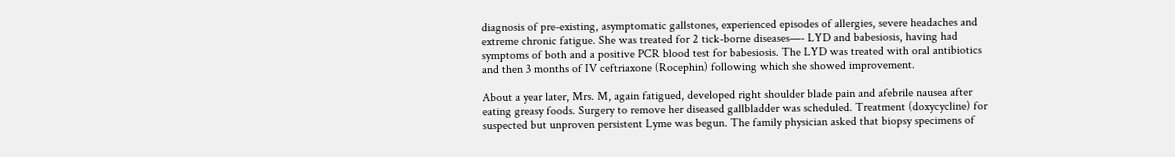diagnosis of pre-existing, asymptomatic gallstones, experienced episodes of allergies, severe headaches and extreme chronic fatigue. She was treated for 2 tick-borne diseases—- LYD and babesiosis, having had symptoms of both and a positive PCR blood test for babesiosis. The LYD was treated with oral antibiotics and then 3 months of IV ceftriaxone (Rocephin) following which she showed improvement.

About a year later, Mrs. M, again fatigued, developed right shoulder blade pain and afebrile nausea after eating greasy foods. Surgery to remove her diseased gallbladder was scheduled. Treatment (doxycycline) for suspected but unproven persistent Lyme was begun. The family physician asked that biopsy specimens of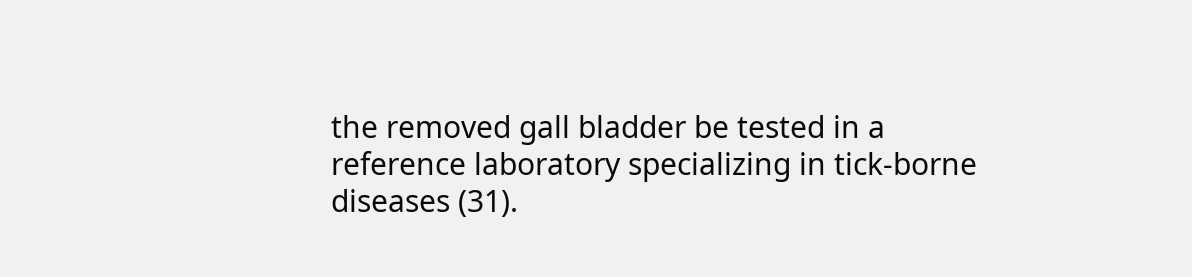the removed gall bladder be tested in a reference laboratory specializing in tick-borne diseases (31).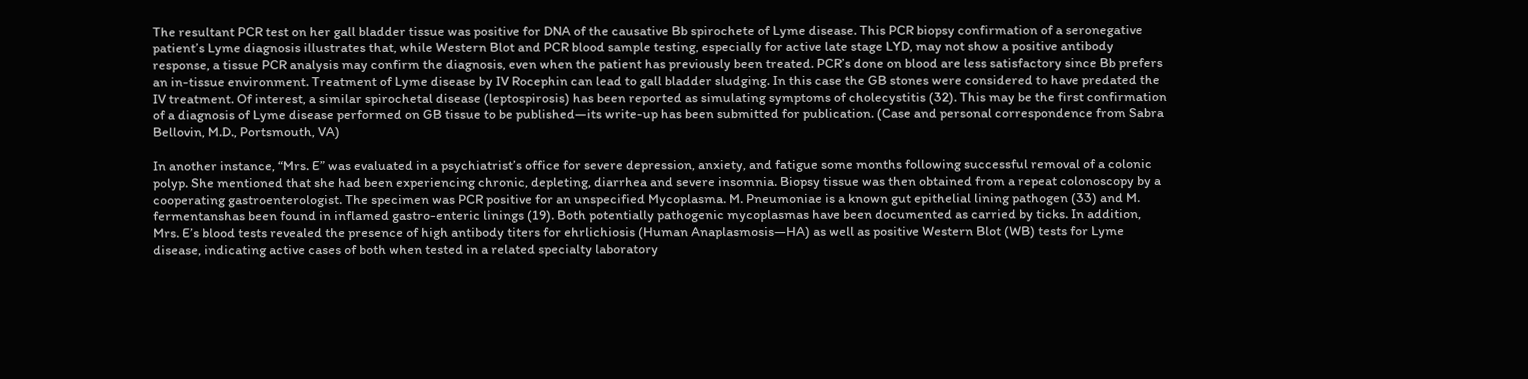The resultant PCR test on her gall bladder tissue was positive for DNA of the causative Bb spirochete of Lyme disease. This PCR biopsy confirmation of a seronegative patient’s Lyme diagnosis illustrates that, while Western Blot and PCR blood sample testing, especially for active late stage LYD, may not show a positive antibody response, a tissue PCR analysis may confirm the diagnosis, even when the patient has previously been treated. PCR’s done on blood are less satisfactory since Bb prefers an in-tissue environment. Treatment of Lyme disease by IV Rocephin can lead to gall bladder sludging. In this case the GB stones were considered to have predated the IV treatment. Of interest, a similar spirochetal disease (leptospirosis) has been reported as simulating symptoms of cholecystitis (32). This may be the first confirmation of a diagnosis of Lyme disease performed on GB tissue to be published—its write-up has been submitted for publication. (Case and personal correspondence from Sabra Bellovin, M.D., Portsmouth, VA)

In another instance, “Mrs. E” was evaluated in a psychiatrist’s office for severe depression, anxiety, and fatigue some months following successful removal of a colonic polyp. She mentioned that she had been experiencing chronic, depleting, diarrhea and severe insomnia. Biopsy tissue was then obtained from a repeat colonoscopy by a cooperating gastroenterologist. The specimen was PCR positive for an unspecified Mycoplasma. M. Pneumoniae is a known gut epithelial lining pathogen (33) and M. fermentanshas been found in inflamed gastro-enteric linings (19). Both potentially pathogenic mycoplasmas have been documented as carried by ticks. In addition, Mrs. E’s blood tests revealed the presence of high antibody titers for ehrlichiosis (Human Anaplasmosis—HA) as well as positive Western Blot (WB) tests for Lyme disease, indicating active cases of both when tested in a related specialty laboratory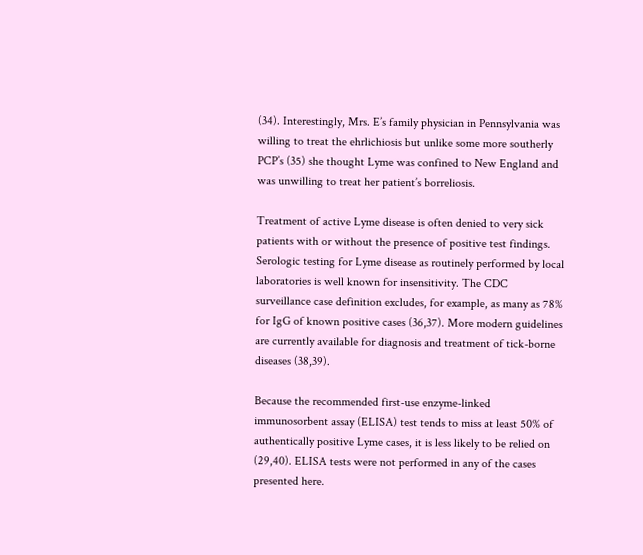(34). Interestingly, Mrs. E’s family physician in Pennsylvania was willing to treat the ehrlichiosis but unlike some more southerly PCP’s (35) she thought Lyme was confined to New England and was unwilling to treat her patient’s borreliosis.

Treatment of active Lyme disease is often denied to very sick patients with or without the presence of positive test findings. Serologic testing for Lyme disease as routinely performed by local laboratories is well known for insensitivity. The CDC surveillance case definition excludes, for example, as many as 78% for IgG of known positive cases (36,37). More modern guidelines are currently available for diagnosis and treatment of tick-borne diseases (38,39).

Because the recommended first-use enzyme-linked immunosorbent assay (ELISA) test tends to miss at least 50% of authentically positive Lyme cases, it is less likely to be relied on (29,40). ELISA tests were not performed in any of the cases presented here.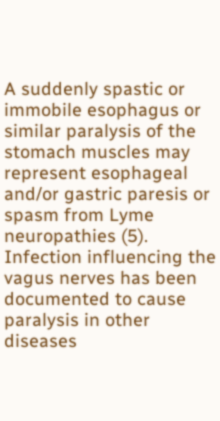A suddenly spastic or immobile esophagus or similar paralysis of the stomach muscles may represent esophageal and/or gastric paresis or spasm from Lyme neuropathies (5). Infection influencing the vagus nerves has been documented to cause paralysis in other diseases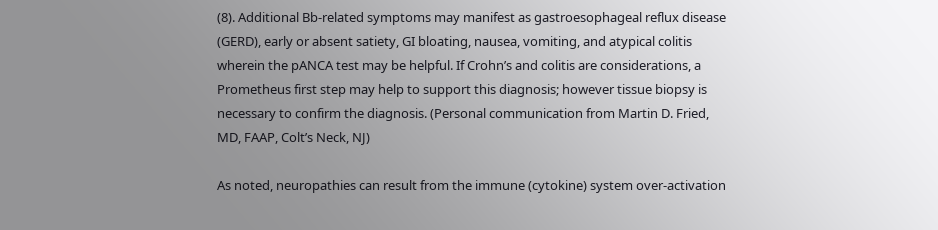(8). Additional Bb-related symptoms may manifest as gastroesophageal reflux disease (GERD), early or absent satiety, GI bloating, nausea, vomiting, and atypical colitis wherein the pANCA test may be helpful. If Crohn’s and colitis are considerations, a Prometheus first step may help to support this diagnosis; however tissue biopsy is necessary to confirm the diagnosis. (Personal communication from Martin D. Fried, MD, FAAP, Colt’s Neck, NJ)

As noted, neuropathies can result from the immune (cytokine) system over-activation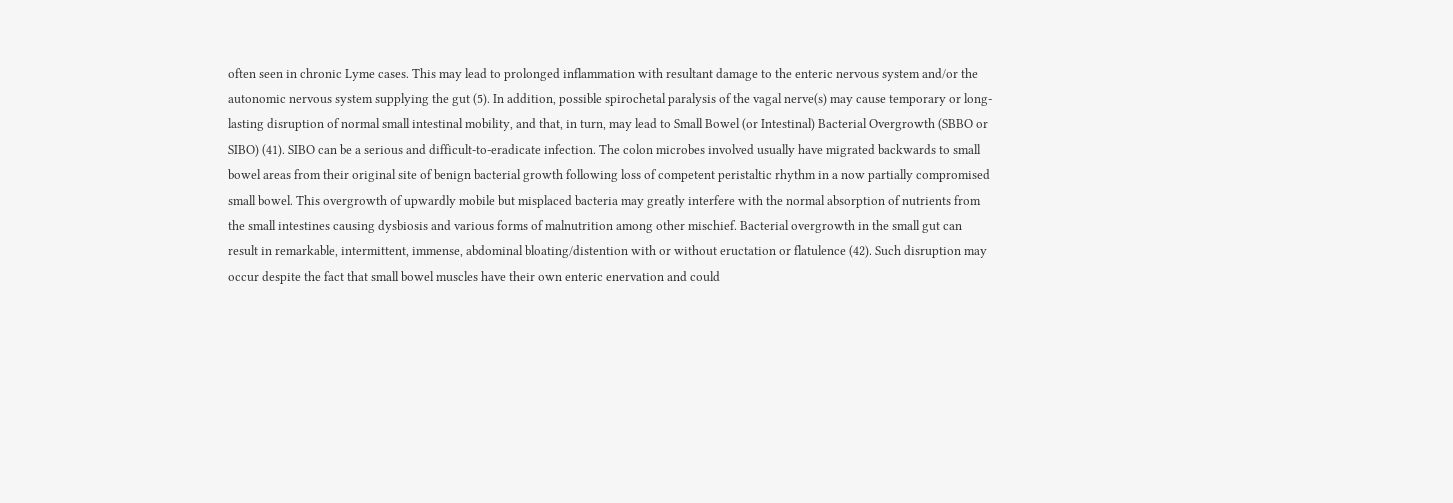often seen in chronic Lyme cases. This may lead to prolonged inflammation with resultant damage to the enteric nervous system and/or the autonomic nervous system supplying the gut (5). In addition, possible spirochetal paralysis of the vagal nerve(s) may cause temporary or long-lasting disruption of normal small intestinal mobility, and that, in turn, may lead to Small Bowel (or Intestinal) Bacterial Overgrowth (SBBO or SIBO) (41). SIBO can be a serious and difficult-to-eradicate infection. The colon microbes involved usually have migrated backwards to small bowel areas from their original site of benign bacterial growth following loss of competent peristaltic rhythm in a now partially compromised small bowel. This overgrowth of upwardly mobile but misplaced bacteria may greatly interfere with the normal absorption of nutrients from the small intestines causing dysbiosis and various forms of malnutrition among other mischief. Bacterial overgrowth in the small gut can result in remarkable, intermittent, immense, abdominal bloating/distention with or without eructation or flatulence (42). Such disruption may occur despite the fact that small bowel muscles have their own enteric enervation and could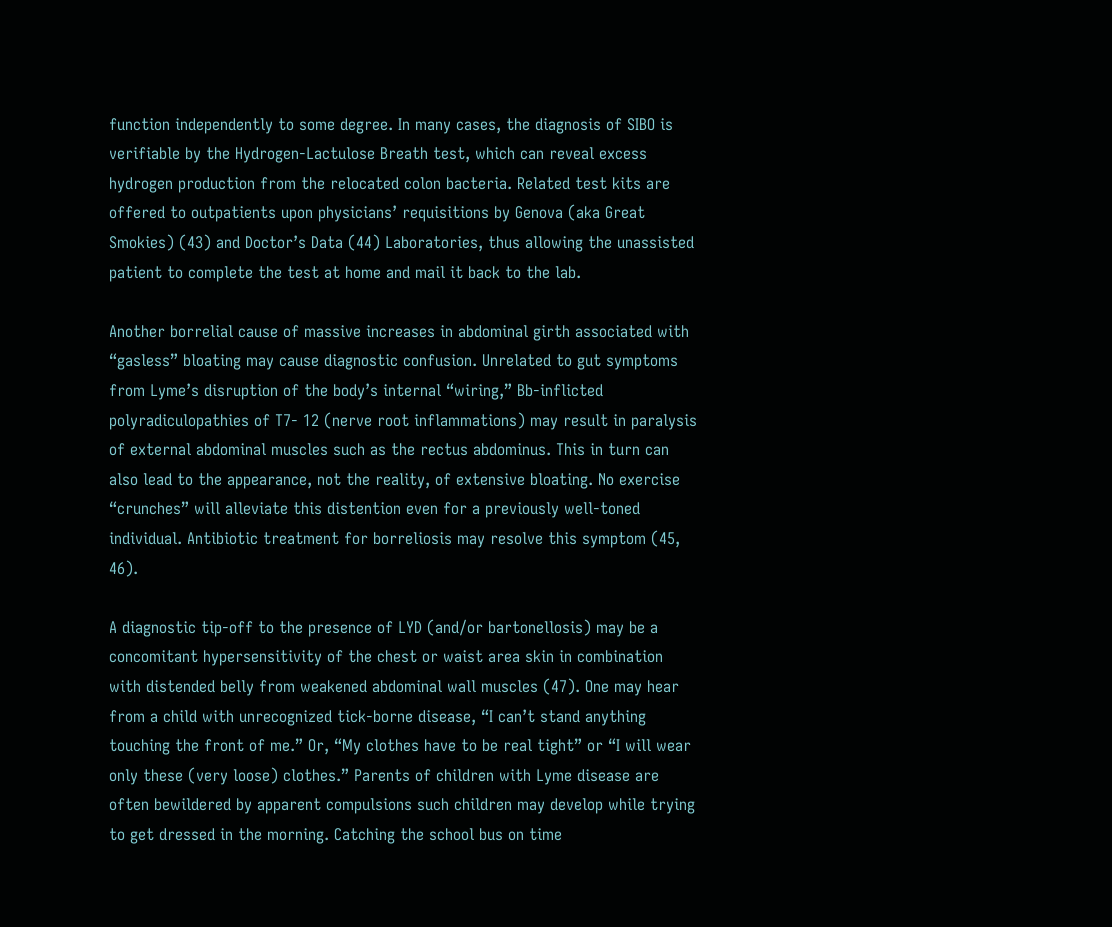function independently to some degree. In many cases, the diagnosis of SIBO is verifiable by the Hydrogen-Lactulose Breath test, which can reveal excess hydrogen production from the relocated colon bacteria. Related test kits are offered to outpatients upon physicians’ requisitions by Genova (aka Great Smokies) (43) and Doctor’s Data (44) Laboratories, thus allowing the unassisted patient to complete the test at home and mail it back to the lab.

Another borrelial cause of massive increases in abdominal girth associated with “gasless” bloating may cause diagnostic confusion. Unrelated to gut symptoms from Lyme’s disruption of the body’s internal “wiring,” Bb-inflicted polyradiculopathies of T7- 12 (nerve root inflammations) may result in paralysis of external abdominal muscles such as the rectus abdominus. This in turn can also lead to the appearance, not the reality, of extensive bloating. No exercise “crunches” will alleviate this distention even for a previously well-toned individual. Antibiotic treatment for borreliosis may resolve this symptom (45, 46).

A diagnostic tip-off to the presence of LYD (and/or bartonellosis) may be a concomitant hypersensitivity of the chest or waist area skin in combination with distended belly from weakened abdominal wall muscles (47). One may hear from a child with unrecognized tick-borne disease, “I can’t stand anything touching the front of me.” Or, “My clothes have to be real tight” or “I will wear only these (very loose) clothes.” Parents of children with Lyme disease are often bewildered by apparent compulsions such children may develop while trying to get dressed in the morning. Catching the school bus on time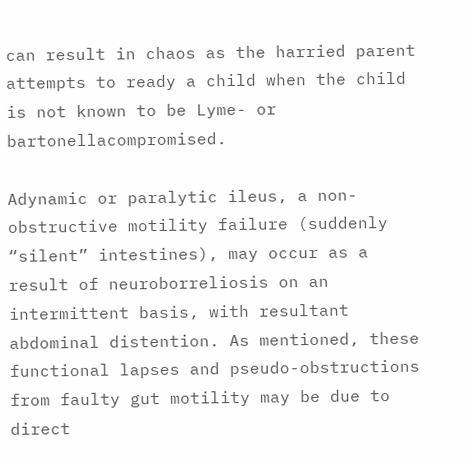can result in chaos as the harried parent attempts to ready a child when the child is not known to be Lyme- or bartonellacompromised.

Adynamic or paralytic ileus, a non-obstructive motility failure (suddenly “silent” intestines), may occur as a result of neuroborreliosis on an intermittent basis, with resultant abdominal distention. As mentioned, these functional lapses and pseudo-obstructions from faulty gut motility may be due to direct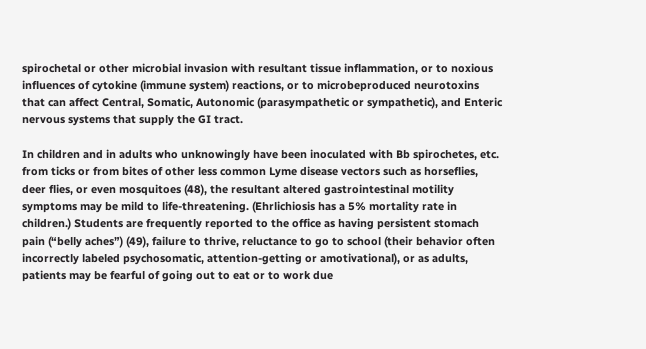spirochetal or other microbial invasion with resultant tissue inflammation, or to noxious influences of cytokine (immune system) reactions, or to microbeproduced neurotoxins that can affect Central, Somatic, Autonomic (parasympathetic or sympathetic), and Enteric nervous systems that supply the GI tract.

In children and in adults who unknowingly have been inoculated with Bb spirochetes, etc. from ticks or from bites of other less common Lyme disease vectors such as horseflies, deer flies, or even mosquitoes (48), the resultant altered gastrointestinal motility symptoms may be mild to life-threatening. (Ehrlichiosis has a 5% mortality rate in children.) Students are frequently reported to the office as having persistent stomach pain (“belly aches”) (49), failure to thrive, reluctance to go to school (their behavior often incorrectly labeled psychosomatic, attention-getting or amotivational), or as adults, patients may be fearful of going out to eat or to work due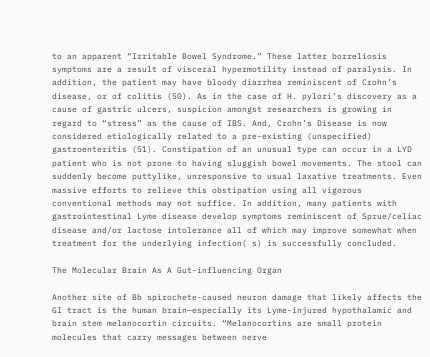to an apparent “Irritable Bowel Syndrome.” These latter borreliosis symptoms are a result of visceral hypermotility instead of paralysis. In addition, the patient may have bloody diarrhea reminiscent of Crohn’s disease, or of colitis (50). As in the case of H. pylori’s discovery as a cause of gastric ulcers, suspicion amongst researchers is growing in regard to “stress” as the cause of IBS. And, Crohn’s Disease is now considered etiologically related to a pre-existing (unspecified) gastroenteritis (51). Constipation of an unusual type can occur in a LYD patient who is not prone to having sluggish bowel movements. The stool can suddenly become puttylike, unresponsive to usual laxative treatments. Even massive efforts to relieve this obstipation using all vigorous conventional methods may not suffice. In addition, many patients with gastrointestinal Lyme disease develop symptoms reminiscent of Sprue/celiac disease and/or lactose intolerance all of which may improve somewhat when treatment for the underlying infection( s) is successfully concluded.

The Molecular Brain As A Gut-influencing Organ

Another site of Bb spirochete-caused neuron damage that likely affects the GI tract is the human brain—especially its Lyme-injured hypothalamic and brain stem melanocortin circuits. “Melanocortins are small protein molecules that carry messages between nerve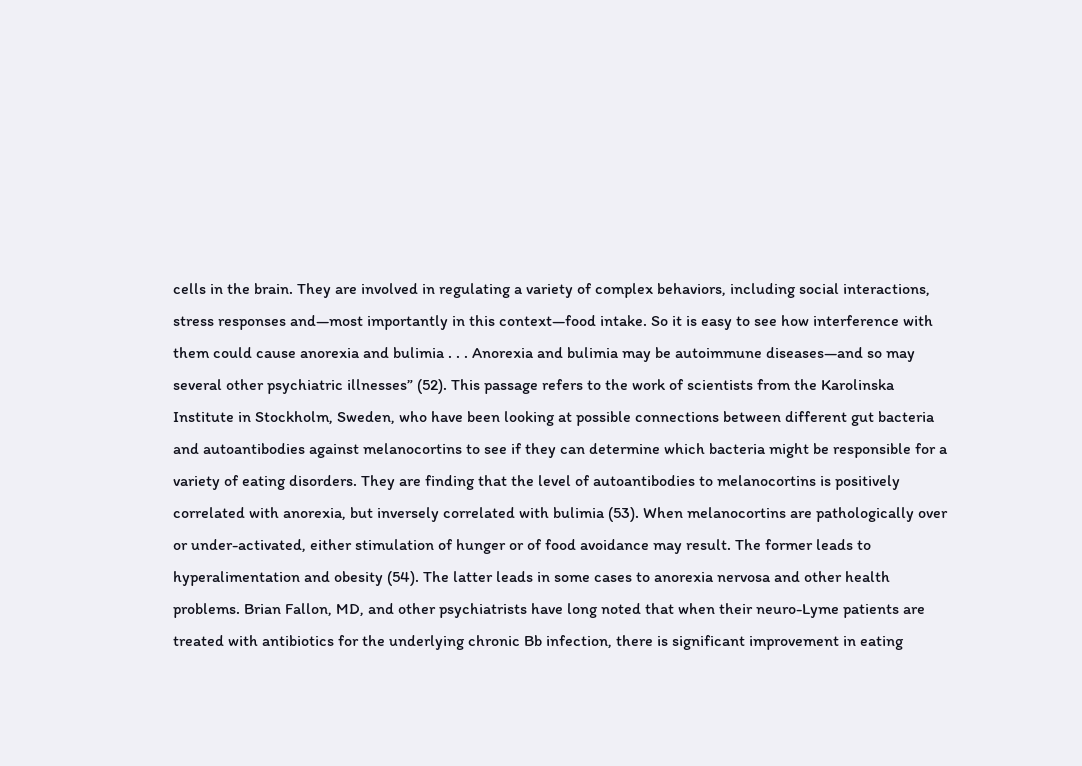cells in the brain. They are involved in regulating a variety of complex behaviors, including social interactions, stress responses and—most importantly in this context—food intake. So it is easy to see how interference with them could cause anorexia and bulimia . . . Anorexia and bulimia may be autoimmune diseases—and so may several other psychiatric illnesses” (52). This passage refers to the work of scientists from the Karolinska Institute in Stockholm, Sweden, who have been looking at possible connections between different gut bacteria and autoantibodies against melanocortins to see if they can determine which bacteria might be responsible for a variety of eating disorders. They are finding that the level of autoantibodies to melanocortins is positively correlated with anorexia, but inversely correlated with bulimia (53). When melanocortins are pathologically over or under-activated, either stimulation of hunger or of food avoidance may result. The former leads to hyperalimentation and obesity (54). The latter leads in some cases to anorexia nervosa and other health problems. Brian Fallon, MD, and other psychiatrists have long noted that when their neuro-Lyme patients are treated with antibiotics for the underlying chronic Bb infection, there is significant improvement in eating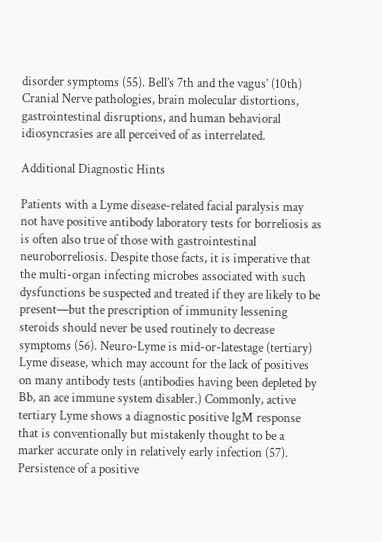disorder symptoms (55). Bell’s 7th and the vagus’ (10th) Cranial Nerve pathologies, brain molecular distortions, gastrointestinal disruptions, and human behavioral idiosyncrasies are all perceived of as interrelated.

Additional Diagnostic Hints

Patients with a Lyme disease-related facial paralysis may not have positive antibody laboratory tests for borreliosis as is often also true of those with gastrointestinal neuroborreliosis. Despite those facts, it is imperative that the multi-organ infecting microbes associated with such dysfunctions be suspected and treated if they are likely to be present—but the prescription of immunity lessening steroids should never be used routinely to decrease symptoms (56). Neuro-Lyme is mid-or-latestage (tertiary) Lyme disease, which may account for the lack of positives on many antibody tests (antibodies having been depleted by Bb, an ace immune system disabler.) Commonly, active tertiary Lyme shows a diagnostic positive IgM response that is conventionally but mistakenly thought to be a marker accurate only in relatively early infection (57). Persistence of a positive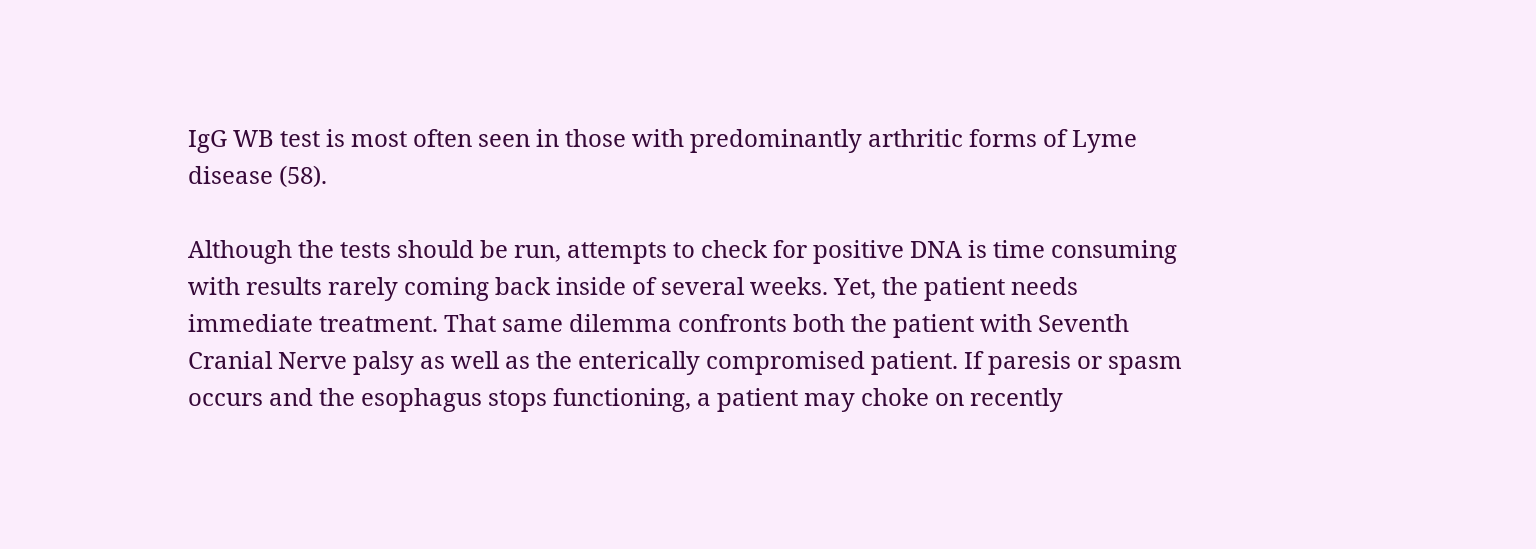IgG WB test is most often seen in those with predominantly arthritic forms of Lyme disease (58).

Although the tests should be run, attempts to check for positive DNA is time consuming with results rarely coming back inside of several weeks. Yet, the patient needs immediate treatment. That same dilemma confronts both the patient with Seventh Cranial Nerve palsy as well as the enterically compromised patient. If paresis or spasm occurs and the esophagus stops functioning, a patient may choke on recently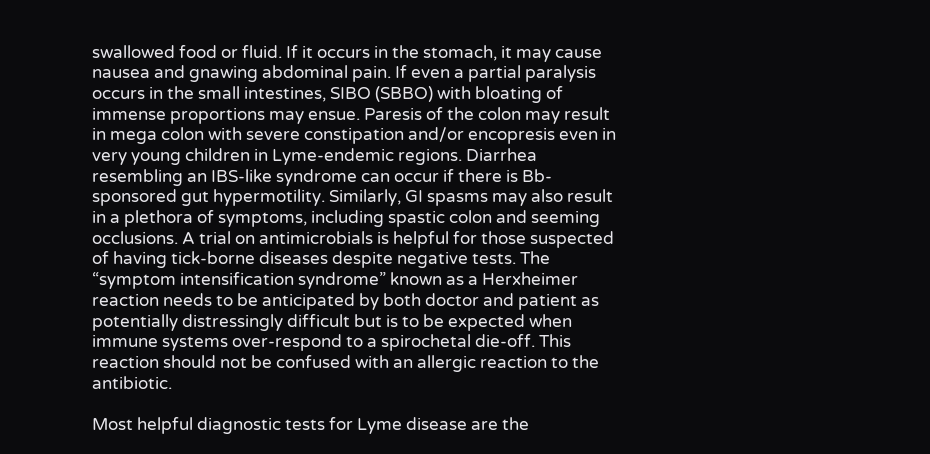swallowed food or fluid. If it occurs in the stomach, it may cause nausea and gnawing abdominal pain. If even a partial paralysis occurs in the small intestines, SIBO (SBBO) with bloating of immense proportions may ensue. Paresis of the colon may result in mega colon with severe constipation and/or encopresis even in very young children in Lyme-endemic regions. Diarrhea resembling an IBS-like syndrome can occur if there is Bb-sponsored gut hypermotility. Similarly, GI spasms may also result in a plethora of symptoms, including spastic colon and seeming occlusions. A trial on antimicrobials is helpful for those suspected of having tick-borne diseases despite negative tests. The “symptom intensification syndrome” known as a Herxheimer reaction needs to be anticipated by both doctor and patient as potentially distressingly difficult but is to be expected when immune systems over-respond to a spirochetal die-off. This reaction should not be confused with an allergic reaction to the antibiotic.

Most helpful diagnostic tests for Lyme disease are the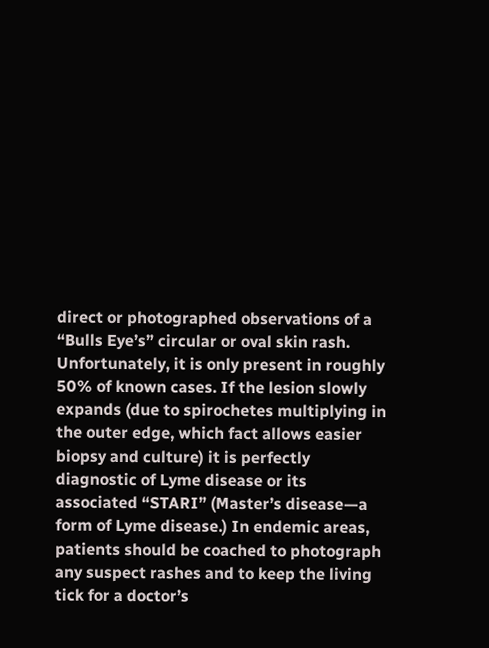direct or photographed observations of a “Bulls Eye’s” circular or oval skin rash. Unfortunately, it is only present in roughly 50% of known cases. If the lesion slowly expands (due to spirochetes multiplying in the outer edge, which fact allows easier biopsy and culture) it is perfectly diagnostic of Lyme disease or its associated “STARI” (Master’s disease—a form of Lyme disease.) In endemic areas, patients should be coached to photograph any suspect rashes and to keep the living tick for a doctor’s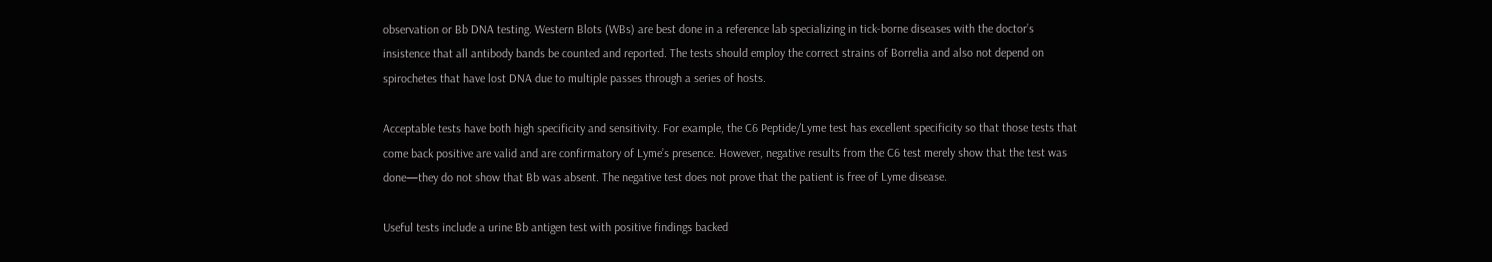observation or Bb DNA testing. Western Blots (WBs) are best done in a reference lab specializing in tick-borne diseases with the doctor’s insistence that all antibody bands be counted and reported. The tests should employ the correct strains of Borrelia and also not depend on spirochetes that have lost DNA due to multiple passes through a series of hosts.

Acceptable tests have both high specificity and sensitivity. For example, the C6 Peptide/Lyme test has excellent specificity so that those tests that come back positive are valid and are confirmatory of Lyme’s presence. However, negative results from the C6 test merely show that the test was done—they do not show that Bb was absent. The negative test does not prove that the patient is free of Lyme disease.

Useful tests include a urine Bb antigen test with positive findings backed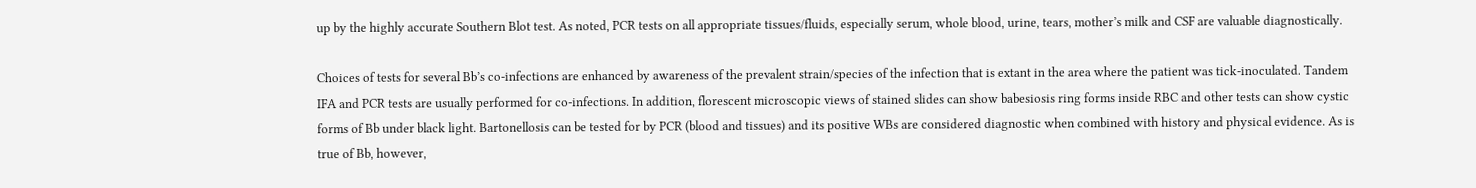up by the highly accurate Southern Blot test. As noted, PCR tests on all appropriate tissues/fluids, especially serum, whole blood, urine, tears, mother’s milk and CSF are valuable diagnostically.

Choices of tests for several Bb’s co-infections are enhanced by awareness of the prevalent strain/species of the infection that is extant in the area where the patient was tick-inoculated. Tandem IFA and PCR tests are usually performed for co-infections. In addition, florescent microscopic views of stained slides can show babesiosis ring forms inside RBC and other tests can show cystic forms of Bb under black light. Bartonellosis can be tested for by PCR (blood and tissues) and its positive WBs are considered diagnostic when combined with history and physical evidence. As is true of Bb, however,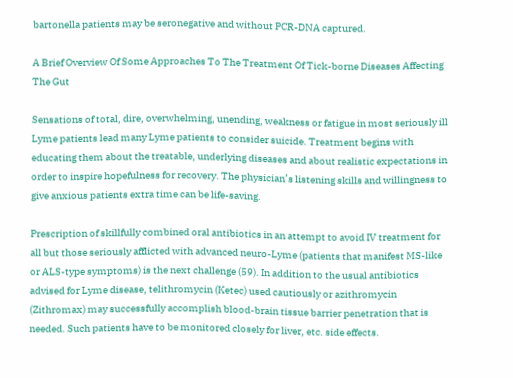bartonella patients may be seronegative and without PCR-DNA captured.

A Brief Overview Of Some Approaches To The Treatment Of Tick-borne Diseases Affecting The Gut

Sensations of total, dire, overwhelming, unending, weakness or fatigue in most seriously ill Lyme patients lead many Lyme patients to consider suicide. Treatment begins with educating them about the treatable, underlying diseases and about realistic expectations in order to inspire hopefulness for recovery. The physician’s listening skills and willingness to give anxious patients extra time can be life-saving.

Prescription of skillfully combined oral antibiotics in an attempt to avoid IV treatment for all but those seriously afflicted with advanced neuro-Lyme (patients that manifest MS-like or ALS-type symptoms) is the next challenge (59). In addition to the usual antibiotics advised for Lyme disease, telithromycin (Ketec) used cautiously or azithromycin (Zithromax) may successfully accomplish blood-brain tissue barrier penetration that is needed. Such patients have to be monitored closely for liver, etc. side effects.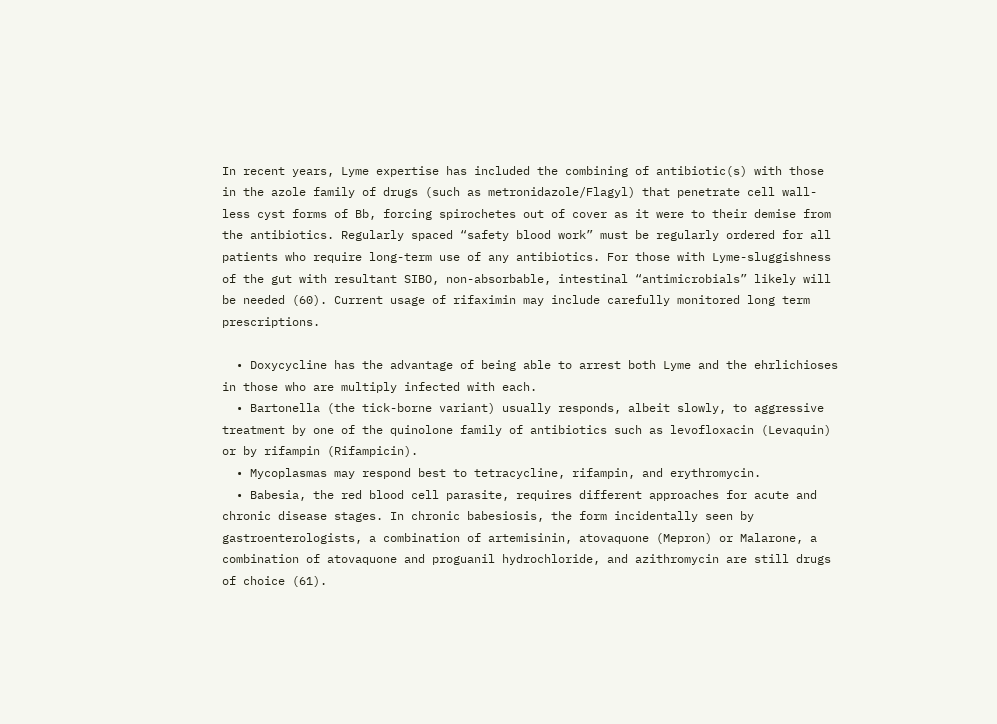In recent years, Lyme expertise has included the combining of antibiotic(s) with those in the azole family of drugs (such as metronidazole/Flagyl) that penetrate cell wall-less cyst forms of Bb, forcing spirochetes out of cover as it were to their demise from the antibiotics. Regularly spaced “safety blood work” must be regularly ordered for all patients who require long-term use of any antibiotics. For those with Lyme-sluggishness of the gut with resultant SIBO, non-absorbable, intestinal “antimicrobials” likely will be needed (60). Current usage of rifaximin may include carefully monitored long term prescriptions.

  • Doxycycline has the advantage of being able to arrest both Lyme and the ehrlichioses in those who are multiply infected with each.
  • Bartonella (the tick-borne variant) usually responds, albeit slowly, to aggressive treatment by one of the quinolone family of antibiotics such as levofloxacin (Levaquin) or by rifampin (Rifampicin).
  • Mycoplasmas may respond best to tetracycline, rifampin, and erythromycin.
  • Babesia, the red blood cell parasite, requires different approaches for acute and chronic disease stages. In chronic babesiosis, the form incidentally seen by gastroenterologists, a combination of artemisinin, atovaquone (Mepron) or Malarone, a combination of atovaquone and proguanil hydrochloride, and azithromycin are still drugs of choice (61).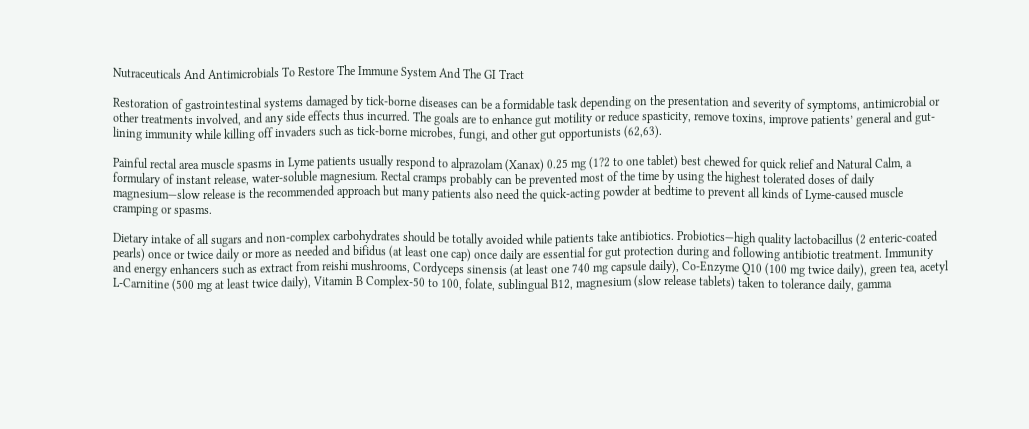Nutraceuticals And Antimicrobials To Restore The Immune System And The GI Tract

Restoration of gastrointestinal systems damaged by tick-borne diseases can be a formidable task depending on the presentation and severity of symptoms, antimicrobial or other treatments involved, and any side effects thus incurred. The goals are to enhance gut motility or reduce spasticity, remove toxins, improve patients’ general and gut-lining immunity while killing off invaders such as tick-borne microbes, fungi, and other gut opportunists (62,63).

Painful rectal area muscle spasms in Lyme patients usually respond to alprazolam (Xanax) 0.25 mg (1?2 to one tablet) best chewed for quick relief and Natural Calm, a formulary of instant release, water-soluble magnesium. Rectal cramps probably can be prevented most of the time by using the highest tolerated doses of daily magnesium—slow release is the recommended approach but many patients also need the quick-acting powder at bedtime to prevent all kinds of Lyme-caused muscle cramping or spasms.

Dietary intake of all sugars and non-complex carbohydrates should be totally avoided while patients take antibiotics. Probiotics—high quality lactobacillus (2 enteric-coated pearls) once or twice daily or more as needed and bifidus (at least one cap) once daily are essential for gut protection during and following antibiotic treatment. Immunity and energy enhancers such as extract from reishi mushrooms, Cordyceps sinensis (at least one 740 mg capsule daily), Co-Enzyme Q10 (100 mg twice daily), green tea, acetyl L-Carnitine (500 mg at least twice daily), Vitamin B Complex-50 to 100, folate, sublingual B12, magnesium (slow release tablets) taken to tolerance daily, gamma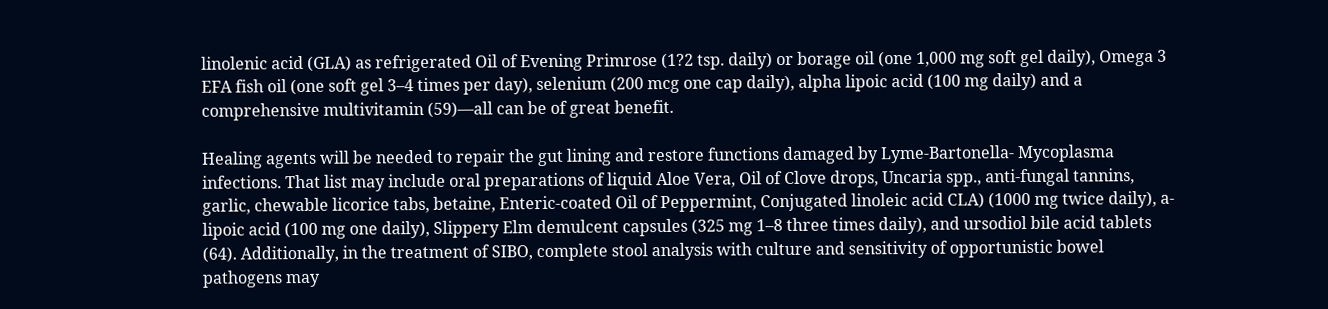linolenic acid (GLA) as refrigerated Oil of Evening Primrose (1?2 tsp. daily) or borage oil (one 1,000 mg soft gel daily), Omega 3 EFA fish oil (one soft gel 3–4 times per day), selenium (200 mcg one cap daily), alpha lipoic acid (100 mg daily) and a comprehensive multivitamin (59)—all can be of great benefit.

Healing agents will be needed to repair the gut lining and restore functions damaged by Lyme-Bartonella- Mycoplasma infections. That list may include oral preparations of liquid Aloe Vera, Oil of Clove drops, Uncaria spp., anti-fungal tannins, garlic, chewable licorice tabs, betaine, Enteric-coated Oil of Peppermint, Conjugated linoleic acid CLA) (1000 mg twice daily), a-lipoic acid (100 mg one daily), Slippery Elm demulcent capsules (325 mg 1–8 three times daily), and ursodiol bile acid tablets (64). Additionally, in the treatment of SIBO, complete stool analysis with culture and sensitivity of opportunistic bowel pathogens may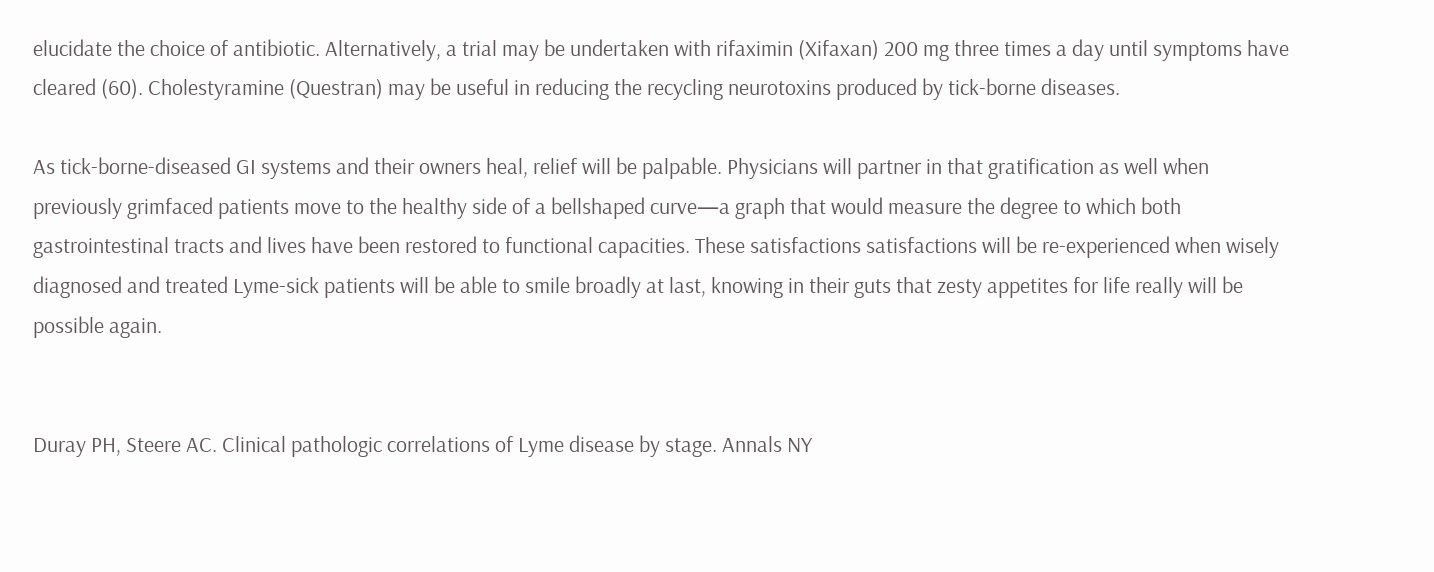elucidate the choice of antibiotic. Alternatively, a trial may be undertaken with rifaximin (Xifaxan) 200 mg three times a day until symptoms have cleared (60). Cholestyramine (Questran) may be useful in reducing the recycling neurotoxins produced by tick-borne diseases.

As tick-borne-diseased GI systems and their owners heal, relief will be palpable. Physicians will partner in that gratification as well when previously grimfaced patients move to the healthy side of a bellshaped curve—a graph that would measure the degree to which both gastrointestinal tracts and lives have been restored to functional capacities. These satisfactions satisfactions will be re-experienced when wisely diagnosed and treated Lyme-sick patients will be able to smile broadly at last, knowing in their guts that zesty appetites for life really will be possible again.


Duray PH, Steere AC. Clinical pathologic correlations of Lyme disease by stage. Annals NY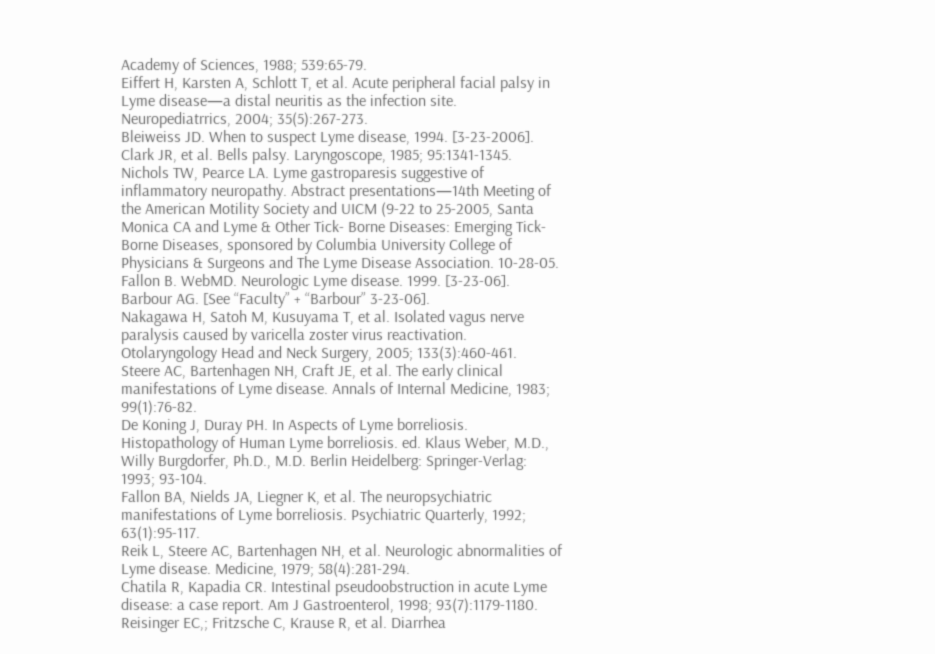Academy of Sciences, 1988; 539:65-79.
Eiffert H, Karsten A, Schlott T, et al. Acute peripheral facial palsy in Lyme disease—a distal neuritis as the infection site. Neuropediatrrics, 2004; 35(5):267-273.
Bleiweiss JD. When to suspect Lyme disease, 1994. [3-23-2006].
Clark JR, et al. Bells palsy. Laryngoscope, 1985; 95:1341-1345.
Nichols TW, Pearce LA. Lyme gastroparesis suggestive of inflammatory neuropathy. Abstract presentations—14th Meeting of the American Motility Society and UICM (9-22 to 25-2005, Santa Monica CA and Lyme & Other Tick- Borne Diseases: Emerging Tick- Borne Diseases, sponsored by Columbia University College of Physicians & Surgeons and The Lyme Disease Association. 10-28-05.
Fallon B. WebMD. Neurologic Lyme disease. 1999. [3-23-06].
Barbour AG. [See “Faculty” + “Barbour” 3-23-06].
Nakagawa H, Satoh M, Kusuyama T, et al. Isolated vagus nerve paralysis caused by varicella zoster virus reactivation. Otolaryngology Head and Neck Surgery, 2005; 133(3):460-461.
Steere AC, Bartenhagen NH, Craft JE, et al. The early clinical manifestations of Lyme disease. Annals of Internal Medicine, 1983; 99(1):76-82.
De Koning J, Duray PH. In Aspects of Lyme borreliosis. Histopathology of Human Lyme borreliosis. ed. Klaus Weber, M.D., Willy Burgdorfer, Ph.D., M.D. Berlin Heidelberg: Springer-Verlag: 1993; 93-104.
Fallon BA, Nields JA, Liegner K, et al. The neuropsychiatric manifestations of Lyme borreliosis. Psychiatric Quarterly, 1992; 63(1):95-117.
Reik L, Steere AC, Bartenhagen NH, et al. Neurologic abnormalities of Lyme disease. Medicine, 1979; 58(4):281-294.
Chatila R, Kapadia CR. Intestinal pseudoobstruction in acute Lyme disease: a case report. Am J Gastroenterol, 1998; 93(7):1179-1180.
Reisinger EC,; Fritzsche C, Krause R, et al. Diarrhea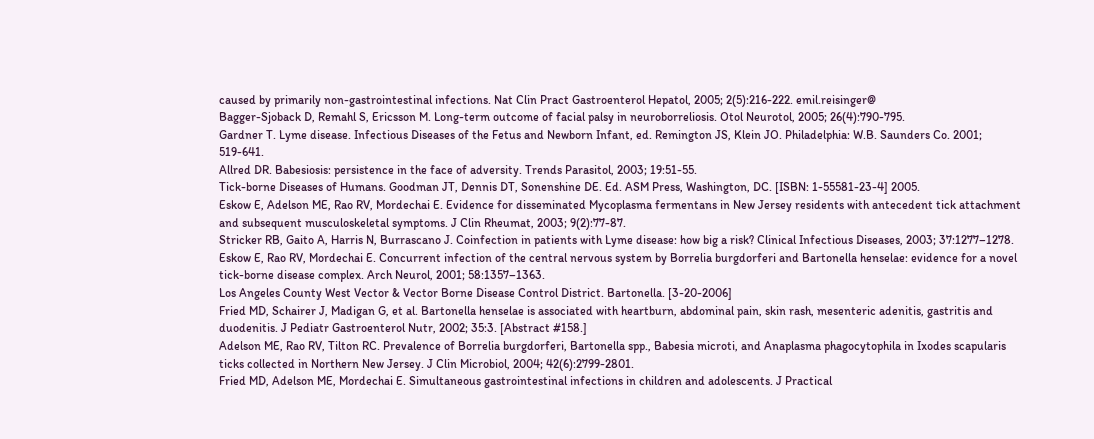caused by primarily non-gastrointestinal infections. Nat Clin Pract Gastroenterol Hepatol, 2005; 2(5):216-222. emil.reisinger@
Bagger-Sjoback D, Remahl S, Ericsson M. Long-term outcome of facial palsy in neuroborreliosis. Otol Neurotol, 2005; 26(4):790-795.
Gardner T. Lyme disease. Infectious Diseases of the Fetus and Newborn Infant, ed. Remington JS, Klein JO. Philadelphia: W.B. Saunders Co. 2001; 519-641.
Allred DR. Babesiosis: persistence in the face of adversity. Trends Parasitol, 2003; 19:51-55.
Tick-borne Diseases of Humans. Goodman JT, Dennis DT, Sonenshine DE. Ed. ASM Press, Washington, DC. [ISBN: 1-55581-23-4] 2005.
Eskow E, Adelson ME, Rao RV, Mordechai E. Evidence for disseminated Mycoplasma fermentans in New Jersey residents with antecedent tick attachment and subsequent musculoskeletal symptoms. J Clin Rheumat, 2003; 9(2):77-87.
Stricker RB, Gaito A, Harris N, Burrascano J. Coinfection in patients with Lyme disease: how big a risk? Clinical Infectious Diseases, 2003; 37:1277–1278.
Eskow E, Rao RV, Mordechai E. Concurrent infection of the central nervous system by Borrelia burgdorferi and Bartonella henselae: evidence for a novel tick-borne disease complex. Arch Neurol, 2001; 58:1357–1363.
Los Angeles County West Vector & Vector Borne Disease Control District. Bartonella. [3-20-2006]
Fried MD, Schairer J, Madigan G, et al. Bartonella henselae is associated with heartburn, abdominal pain, skin rash, mesenteric adenitis, gastritis and duodenitis. J Pediatr Gastroenterol Nutr, 2002; 35:3. [Abstract #158.]
Adelson ME, Rao RV, Tilton RC. Prevalence of Borrelia burgdorferi, Bartonella spp., Babesia microti, and Anaplasma phagocytophila in Ixodes scapularis ticks collected in Northern New Jersey. J Clin Microbiol, 2004; 42(6):2799-2801.
Fried MD, Adelson ME, Mordechai E. Simultaneous gastrointestinal infections in children and adolescents. J Practical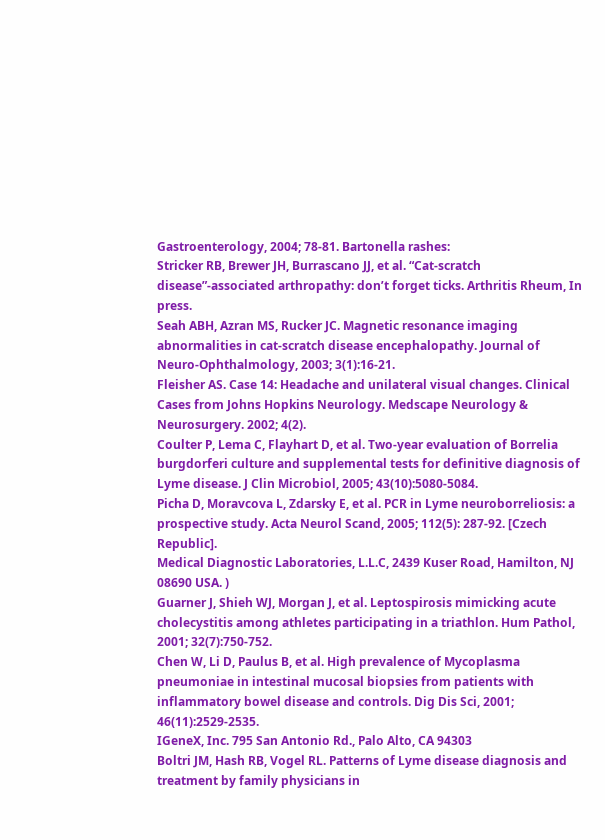Gastroenterology, 2004; 78-81. Bartonella rashes:
Stricker RB, Brewer JH, Burrascano JJ, et al. “Cat-scratch disease”-associated arthropathy: don’t forget ticks. Arthritis Rheum, In press.
Seah ABH, Azran MS, Rucker JC. Magnetic resonance imaging abnormalities in cat-scratch disease encephalopathy. Journal of Neuro-Ophthalmology, 2003; 3(1):16-21.
Fleisher AS. Case 14: Headache and unilateral visual changes. Clinical Cases from Johns Hopkins Neurology. Medscape Neurology & Neurosurgery. 2002; 4(2).
Coulter P, Lema C, Flayhart D, et al. Two-year evaluation of Borrelia burgdorferi culture and supplemental tests for definitive diagnosis of Lyme disease. J Clin Microbiol, 2005; 43(10):5080-5084.
Picha D, Moravcova L, Zdarsky E, et al. PCR in Lyme neuroborreliosis: a prospective study. Acta Neurol Scand, 2005; 112(5): 287-92. [Czech Republic].
Medical Diagnostic Laboratories, L.L.C, 2439 Kuser Road, Hamilton, NJ 08690 USA. )
Guarner J, Shieh WJ, Morgan J, et al. Leptospirosis mimicking acute cholecystitis among athletes participating in a triathlon. Hum Pathol, 2001; 32(7):750-752.
Chen W, Li D, Paulus B, et al. High prevalence of Mycoplasma pneumoniae in intestinal mucosal biopsies from patients with inflammatory bowel disease and controls. Dig Dis Sci, 2001; 46(11):2529-2535.
IGeneX, Inc. 795 San Antonio Rd., Palo Alto, CA 94303
Boltri JM, Hash RB, Vogel RL. Patterns of Lyme disease diagnosis and treatment by family physicians in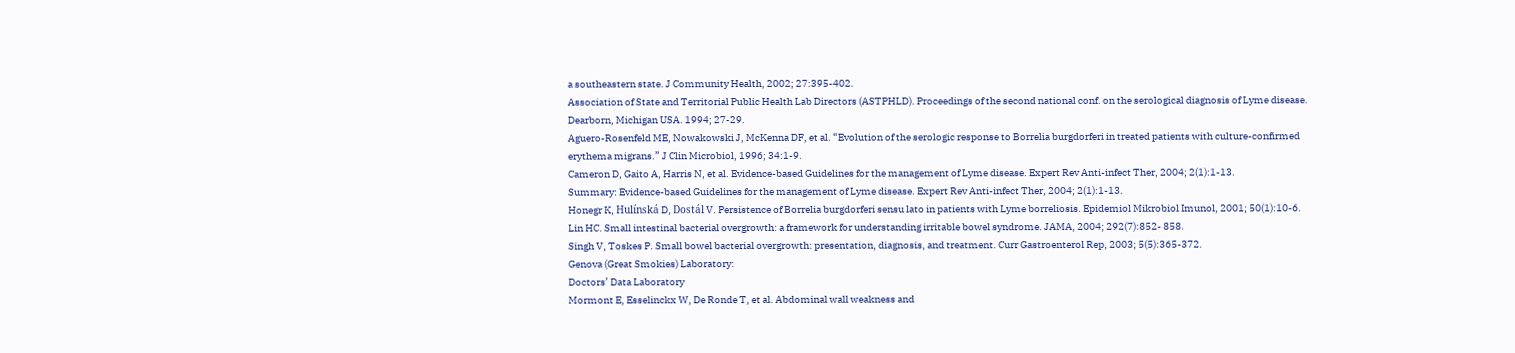a southeastern state. J Community Health, 2002; 27:395-402.
Association of State and Territorial Public Health Lab Directors (ASTPHLD). Proceedings of the second national conf. on the serological diagnosis of Lyme disease. Dearborn, Michigan USA. 1994; 27-29.
Aguero-Rosenfeld ME, Nowakowski J, McKenna DF, et al. “Evolution of the serologic response to Borrelia burgdorferi in treated patients with culture-confirmed erythema migrans.” J Clin Microbiol, 1996; 34:1-9.
Cameron D, Gaito A, Harris N, et al. Evidence-based Guidelines for the management of Lyme disease. Expert Rev Anti-infect Ther, 2004; 2(1):1-13.
Summary: Evidence-based Guidelines for the management of Lyme disease. Expert Rev Anti-infect Ther, 2004; 2(1):1-13.
Honegr K, Hulínská D, Dostál V. Persistence of Borrelia burgdorferi sensu lato in patients with Lyme borreliosis. Epidemiol Mikrobiol Imunol, 2001; 50(1):10-6.
Lin HC. Small intestinal bacterial overgrowth: a framework for understanding irritable bowel syndrome. JAMA, 2004; 292(7):852- 858.
Singh V, Toskes P. Small bowel bacterial overgrowth: presentation, diagnosis, and treatment. Curr Gastroenterol Rep, 2003; 5(5):365-372.
Genova (Great Smokies) Laboratory:
Doctors’ Data Laboratory
Mormont E, Esselinckx W, De Ronde T, et al. Abdominal wall weakness and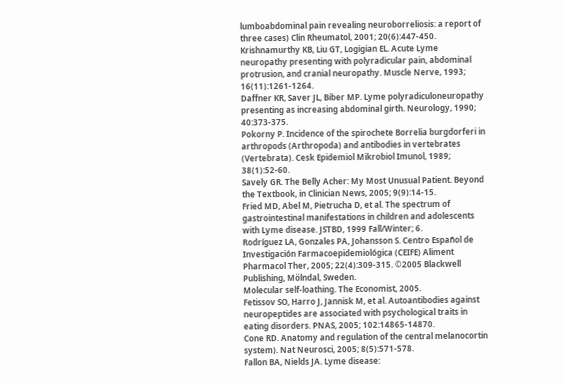lumboabdominal pain revealing neuroborreliosis: a report of three cases) Clin Rheumatol, 2001; 20(6):447-450.
Krishnamurthy KB, Liu GT, Logigian EL. Acute Lyme neuropathy presenting with polyradicular pain, abdominal protrusion, and cranial neuropathy. Muscle Nerve, 1993; 16(11):1261-1264.
Daffner KR, Saver JL, Biber MP. Lyme polyradiculoneuropathy presenting as increasing abdominal girth. Neurology, 1990; 40:373-375.
Pokorny P. Incidence of the spirochete Borrelia burgdorferi in arthropods (Arthropoda) and antibodies in vertebrates (Vertebrata). Cesk Epidemiol Mikrobiol Imunol, 1989; 38(1):52-60.
Savely GR. The Belly Acher: My Most Unusual Patient. Beyond the Textbook, in Clinician News, 2005; 9(9):14-15.
Fried MD, Abel M, Pietrucha D, et al. The spectrum of gastrointestinal manifestations in children and adolescents with Lyme disease. JSTBD, 1999 Fall/Winter; 6.
Rodríguez LA, Gonzales PA, Johansson S. Centro Español de Investigación Farmacoepidemiológica (CEIFE) Aliment Pharmacol Ther, 2005; 22(4):309-315. ©2005 Blackwell Publishing, Mölndal, Sweden.
Molecular self-loathing. The Economist, 2005.
Fetissov SO, Harro J, Jannisk M, et al. Autoantibodies against neuropeptides are associated with psychological traits in eating disorders. PNAS, 2005; 102:14865-14870.
Cone RD. Anatomy and regulation of the central melanocortin system). Nat Neurosci, 2005; 8(5):571-578.
Fallon BA, Nields JA. Lyme disease: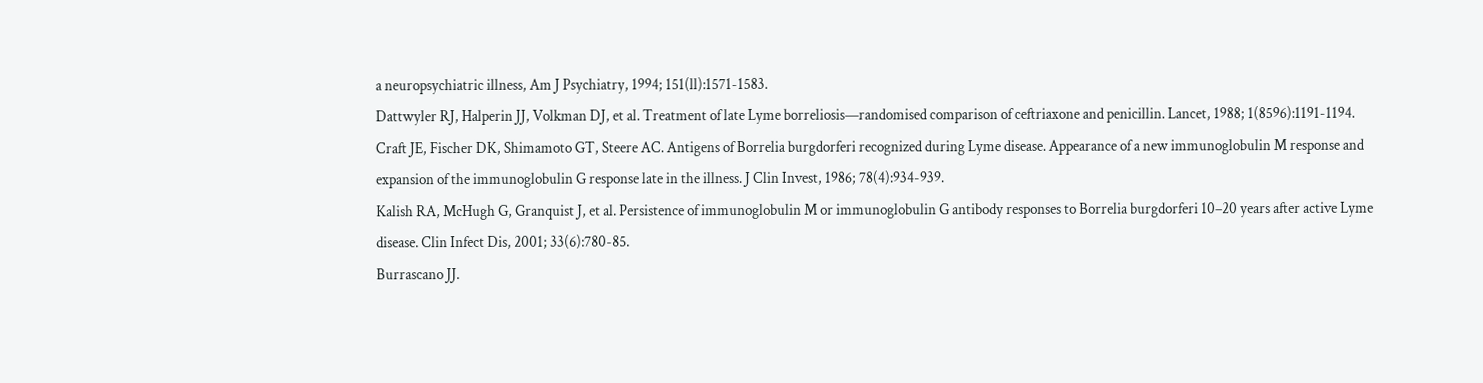a neuropsychiatric illness, Am J Psychiatry, 1994; 151(ll):1571-1583.
Dattwyler RJ, Halperin JJ, Volkman DJ, et al. Treatment of late Lyme borreliosis—randomised comparison of ceftriaxone and penicillin. Lancet, 1988; 1(8596):1191-1194.
Craft JE, Fischer DK, Shimamoto GT, Steere AC. Antigens of Borrelia burgdorferi recognized during Lyme disease. Appearance of a new immunoglobulin M response and expansion of the immunoglobulin G response late in the illness. J Clin Invest, 1986; 78(4):934-939.
Kalish RA, McHugh G, Granquist J, et al. Persistence of immunoglobulin M or immunoglobulin G antibody responses to Borrelia burgdorferi 10–20 years after active Lyme disease. Clin Infect Dis, 2001; 33(6):780-85.
Burrascano JJ.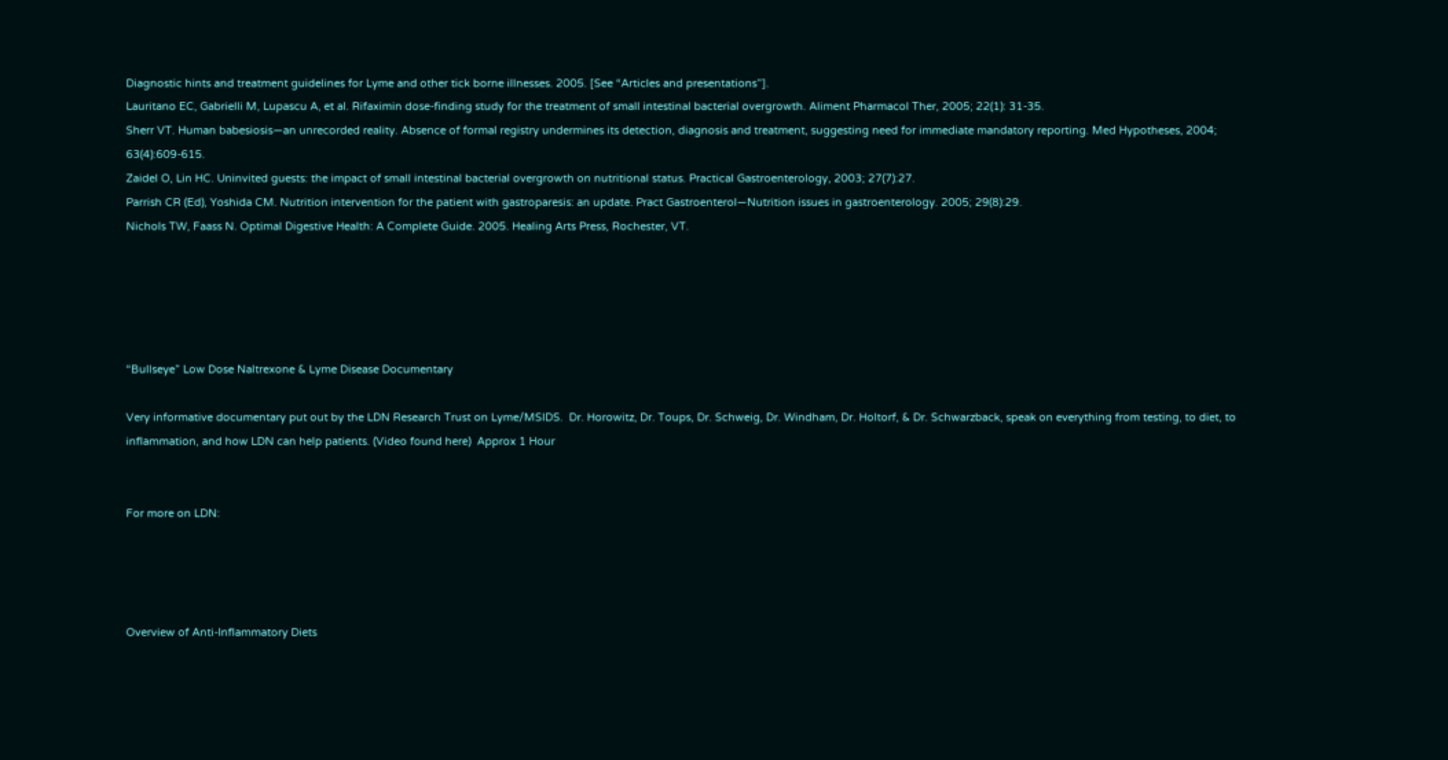Diagnostic hints and treatment guidelines for Lyme and other tick borne illnesses. 2005. [See “Articles and presentations”].
Lauritano EC, Gabrielli M, Lupascu A, et al. Rifaximin dose-finding study for the treatment of small intestinal bacterial overgrowth. Aliment Pharmacol Ther, 2005; 22(1): 31-35.
Sherr VT. Human babesiosis—an unrecorded reality. Absence of formal registry undermines its detection, diagnosis and treatment, suggesting need for immediate mandatory reporting. Med Hypotheses, 2004; 63(4):609-615.
Zaidel O, Lin HC. Uninvited guests: the impact of small intestinal bacterial overgrowth on nutritional status. Practical Gastroenterology, 2003; 27(7):27.
Parrish CR (Ed), Yoshida CM. Nutrition intervention for the patient with gastroparesis: an update. Pract Gastroenterol—Nutrition issues in gastroenterology. 2005; 29(8):29.
Nichols TW, Faass N. Optimal Digestive Health: A Complete Guide. 2005. Healing Arts Press, Rochester, VT.





“Bullseye” Low Dose Naltrexone & Lyme Disease Documentary

Very informative documentary put out by the LDN Research Trust on Lyme/MSIDS.  Dr. Horowitz, Dr. Toups, Dr. Schweig, Dr. Windham, Dr. Holtorf, & Dr. Schwarzback, speak on everything from testing, to diet, to inflammation, and how LDN can help patients. (Video found here)  Approx 1 Hour


For more on LDN:




Overview of Anti-Inflammatory Diets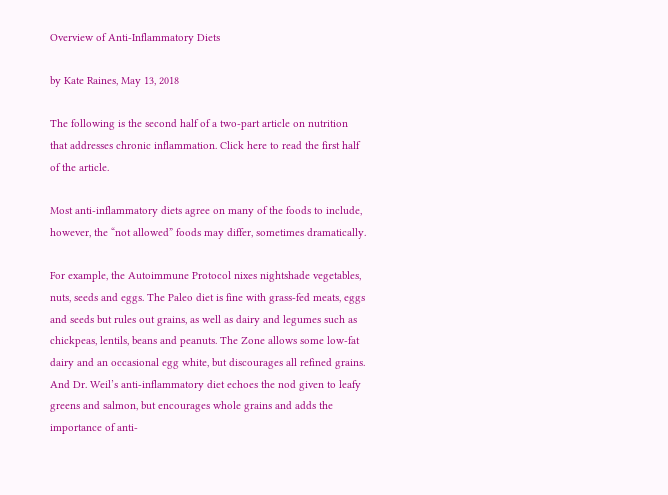Overview of Anti-Inflammatory Diets

by Kate Raines, May 13, 2018

The following is the second half of a two-part article on nutrition that addresses chronic inflammation. Click here to read the first half of the article.

Most anti-inflammatory diets agree on many of the foods to include, however, the “not allowed” foods may differ, sometimes dramatically.

For example, the Autoimmune Protocol nixes nightshade vegetables, nuts, seeds and eggs. The Paleo diet is fine with grass-fed meats, eggs and seeds but rules out grains, as well as dairy and legumes such as chickpeas, lentils, beans and peanuts. The Zone allows some low-fat dairy and an occasional egg white, but discourages all refined grains. And Dr. Weil’s anti-inflammatory diet echoes the nod given to leafy greens and salmon, but encourages whole grains and adds the importance of anti-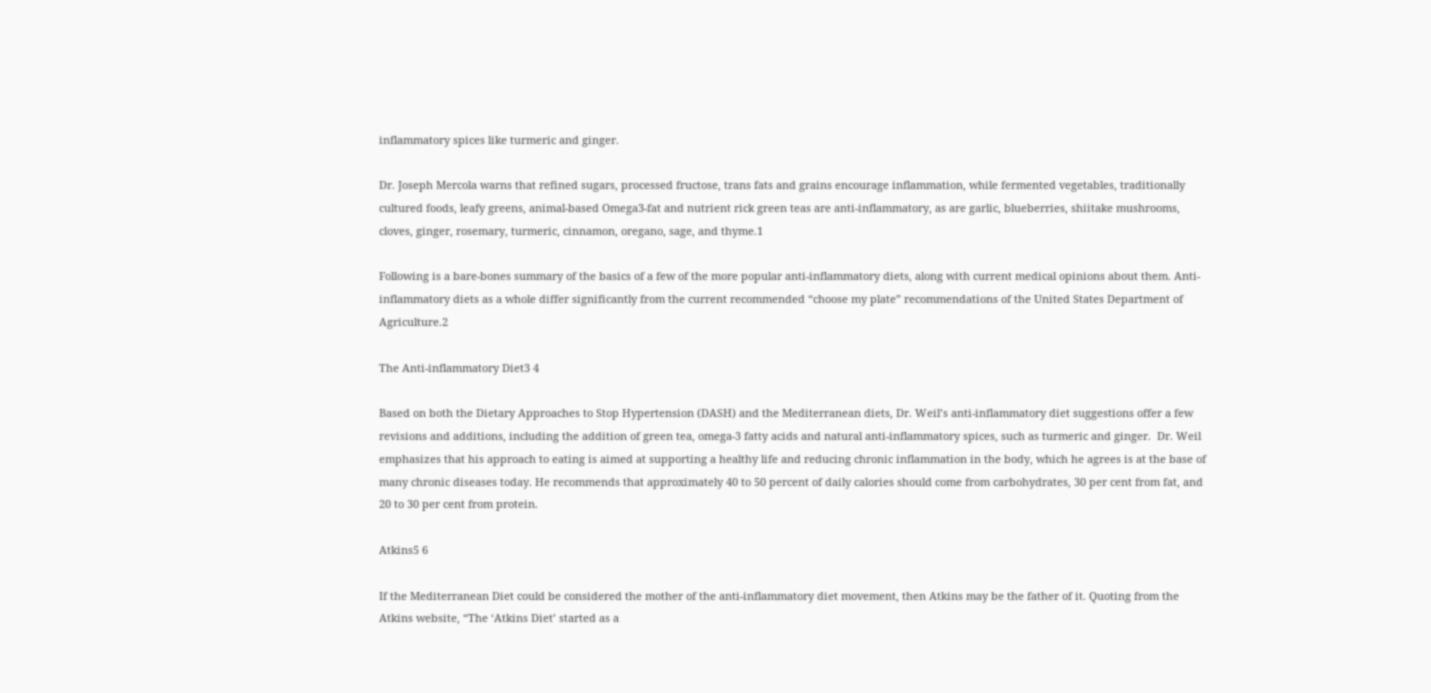inflammatory spices like turmeric and ginger.

Dr. Joseph Mercola warns that refined sugars, processed fructose, trans fats and grains encourage inflammation, while fermented vegetables, traditionally cultured foods, leafy greens, animal-based Omega3-fat and nutrient rick green teas are anti-inflammatory, as are garlic, blueberries, shiitake mushrooms, cloves, ginger, rosemary, turmeric, cinnamon, oregano, sage, and thyme.1

Following is a bare-bones summary of the basics of a few of the more popular anti-inflammatory diets, along with current medical opinions about them. Anti-inflammatory diets as a whole differ significantly from the current recommended “choose my plate” recommendations of the United States Department of Agriculture.2

The Anti-inflammatory Diet3 4

Based on both the Dietary Approaches to Stop Hypertension (DASH) and the Mediterranean diets, Dr. Weil’s anti-inflammatory diet suggestions offer a few revisions and additions, including the addition of green tea, omega-3 fatty acids and natural anti-inflammatory spices, such as turmeric and ginger.  Dr. Weil emphasizes that his approach to eating is aimed at supporting a healthy life and reducing chronic inflammation in the body, which he agrees is at the base of many chronic diseases today. He recommends that approximately 40 to 50 percent of daily calories should come from carbohydrates, 30 per cent from fat, and 20 to 30 per cent from protein.

Atkins5 6

If the Mediterranean Diet could be considered the mother of the anti-inflammatory diet movement, then Atkins may be the father of it. Quoting from the Atkins website, “The ‘Atkins Diet’ started as a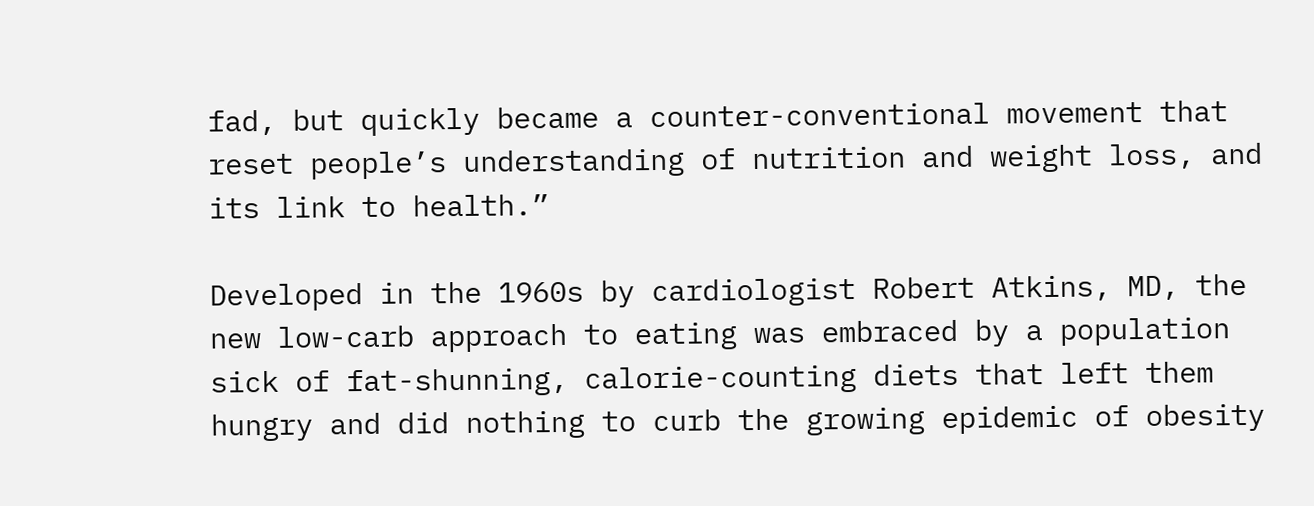fad, but quickly became a counter-conventional movement that reset people’s understanding of nutrition and weight loss, and its link to health.”

Developed in the 1960s by cardiologist Robert Atkins, MD, the new low-carb approach to eating was embraced by a population sick of fat-shunning, calorie-counting diets that left them hungry and did nothing to curb the growing epidemic of obesity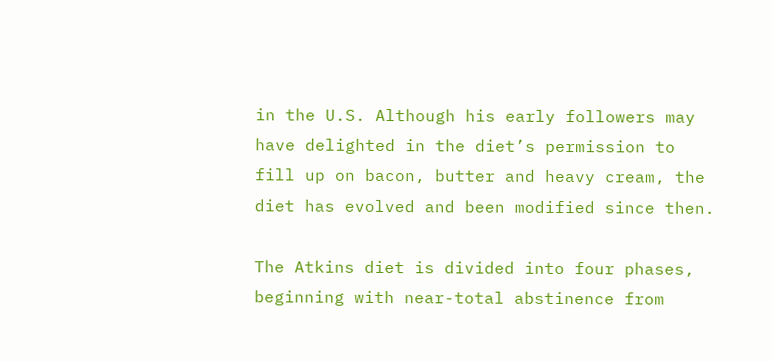in the U.S. Although his early followers may have delighted in the diet’s permission to fill up on bacon, butter and heavy cream, the diet has evolved and been modified since then.

The Atkins diet is divided into four phases, beginning with near-total abstinence from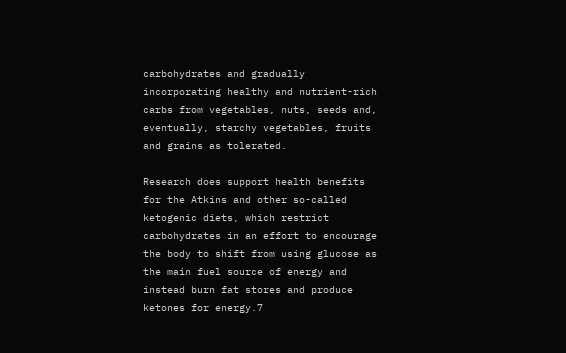carbohydrates and gradually incorporating healthy and nutrient-rich carbs from vegetables, nuts, seeds and, eventually, starchy vegetables, fruits and grains as tolerated.

Research does support health benefits for the Atkins and other so-called ketogenic diets, which restrict carbohydrates in an effort to encourage the body to shift from using glucose as the main fuel source of energy and instead burn fat stores and produce ketones for energy.7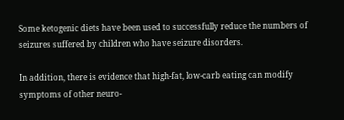Some ketogenic diets have been used to successfully reduce the numbers of seizures suffered by children who have seizure disorders.

In addition, there is evidence that high-fat, low-carb eating can modify symptoms of other neuro-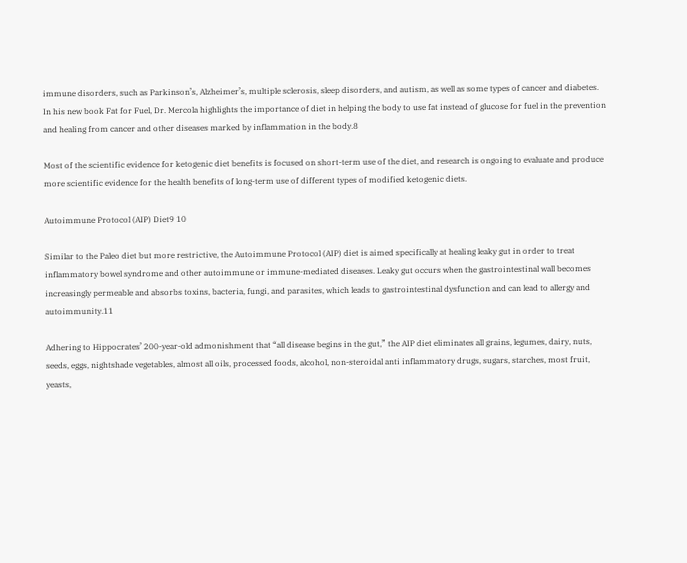immune disorders, such as Parkinson’s, Alzheimer’s, multiple sclerosis, sleep disorders, and autism, as well as some types of cancer and diabetes. In his new book Fat for Fuel, Dr. Mercola highlights the importance of diet in helping the body to use fat instead of glucose for fuel in the prevention and healing from cancer and other diseases marked by inflammation in the body.8

Most of the scientific evidence for ketogenic diet benefits is focused on short-term use of the diet, and research is ongoing to evaluate and produce more scientific evidence for the health benefits of long-term use of different types of modified ketogenic diets.

Autoimmune Protocol (AIP) Diet9 10

Similar to the Paleo diet but more restrictive, the Autoimmune Protocol (AIP) diet is aimed specifically at healing leaky gut in order to treat inflammatory bowel syndrome and other autoimmune or immune-mediated diseases. Leaky gut occurs when the gastrointestinal wall becomes increasingly permeable and absorbs toxins, bacteria, fungi, and parasites, which leads to gastrointestinal dysfunction and can lead to allergy and autoimmunity.11

Adhering to Hippocrates’ 200-year-old admonishment that “all disease begins in the gut,” the AIP diet eliminates all grains, legumes, dairy, nuts, seeds, eggs, nightshade vegetables, almost all oils, processed foods, alcohol, non-steroidal anti inflammatory drugs, sugars, starches, most fruit, yeasts,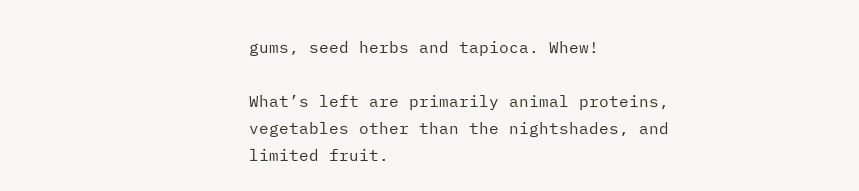gums, seed herbs and tapioca. Whew!

What’s left are primarily animal proteins, vegetables other than the nightshades, and limited fruit.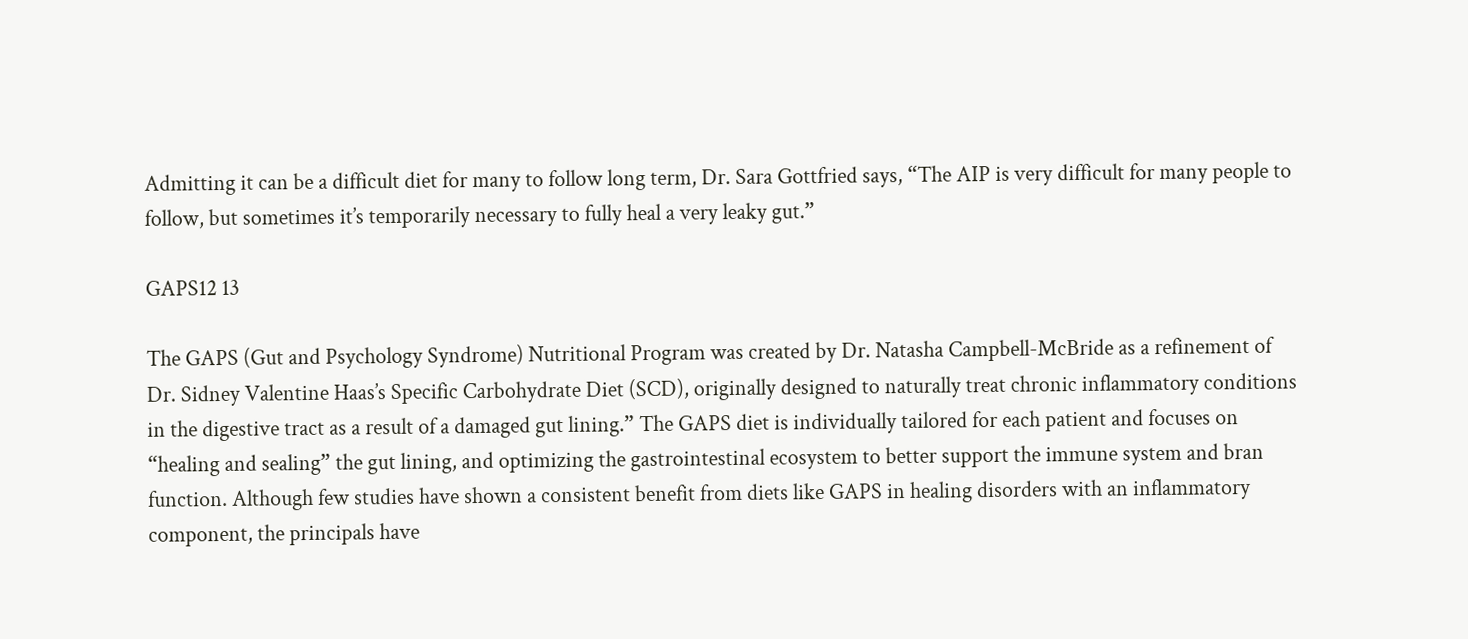Admitting it can be a difficult diet for many to follow long term, Dr. Sara Gottfried says, “The AIP is very difficult for many people to follow, but sometimes it’s temporarily necessary to fully heal a very leaky gut.”

GAPS12 13

The GAPS (Gut and Psychology Syndrome) Nutritional Program was created by Dr. Natasha Campbell-McBride as a refinement of Dr. Sidney Valentine Haas’s Specific Carbohydrate Diet (SCD), originally designed to naturally treat chronic inflammatory conditions in the digestive tract as a result of a damaged gut lining.” The GAPS diet is individually tailored for each patient and focuses on “healing and sealing” the gut lining, and optimizing the gastrointestinal ecosystem to better support the immune system and bran function. Although few studies have shown a consistent benefit from diets like GAPS in healing disorders with an inflammatory component, the principals have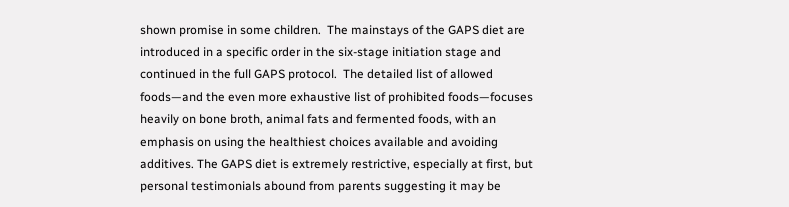shown promise in some children.  The mainstays of the GAPS diet are introduced in a specific order in the six-stage initiation stage and continued in the full GAPS protocol.  The detailed list of allowed foods—and the even more exhaustive list of prohibited foods—focuses heavily on bone broth, animal fats and fermented foods, with an emphasis on using the healthiest choices available and avoiding additives. The GAPS diet is extremely restrictive, especially at first, but personal testimonials abound from parents suggesting it may be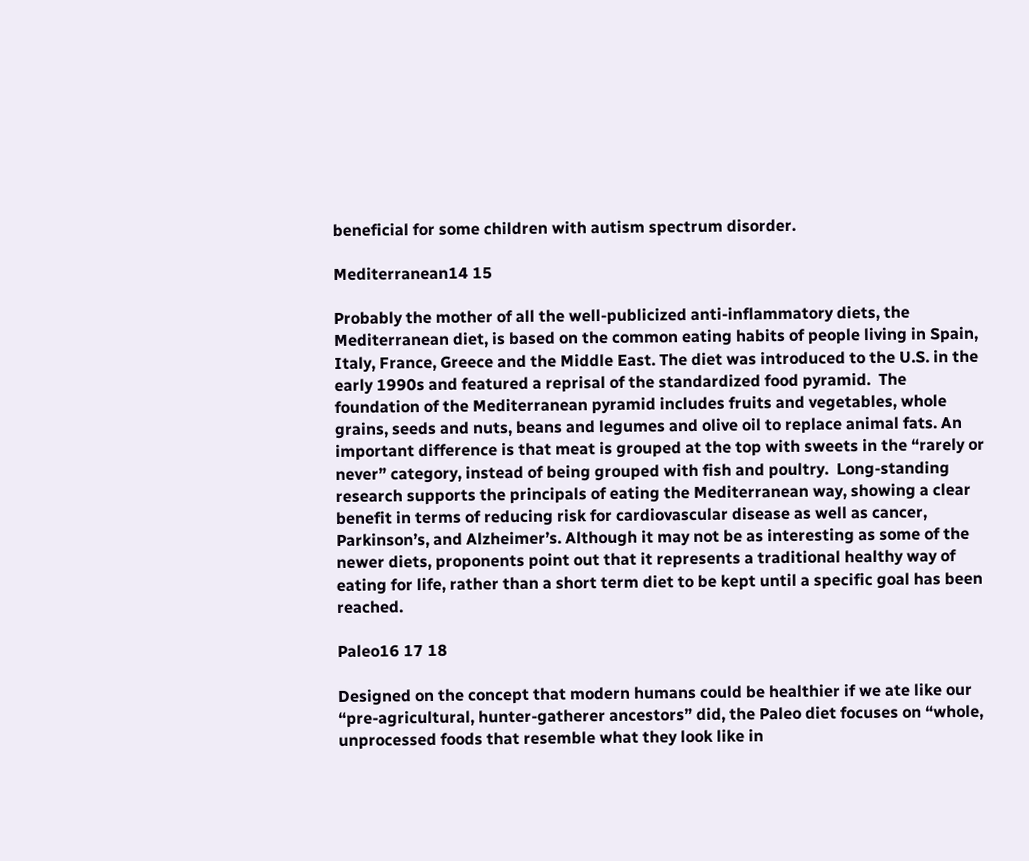beneficial for some children with autism spectrum disorder.

Mediterranean14 15

Probably the mother of all the well-publicized anti-inflammatory diets, the Mediterranean diet, is based on the common eating habits of people living in Spain, Italy, France, Greece and the Middle East. The diet was introduced to the U.S. in the early 1990s and featured a reprisal of the standardized food pyramid.  The foundation of the Mediterranean pyramid includes fruits and vegetables, whole grains, seeds and nuts, beans and legumes and olive oil to replace animal fats. An important difference is that meat is grouped at the top with sweets in the “rarely or never” category, instead of being grouped with fish and poultry.  Long-standing research supports the principals of eating the Mediterranean way, showing a clear benefit in terms of reducing risk for cardiovascular disease as well as cancer, Parkinson’s, and Alzheimer’s. Although it may not be as interesting as some of the newer diets, proponents point out that it represents a traditional healthy way of eating for life, rather than a short term diet to be kept until a specific goal has been reached.

Paleo16 17 18

Designed on the concept that modern humans could be healthier if we ate like our “pre-agricultural, hunter-gatherer ancestors” did, the Paleo diet focuses on “whole, unprocessed foods that resemble what they look like in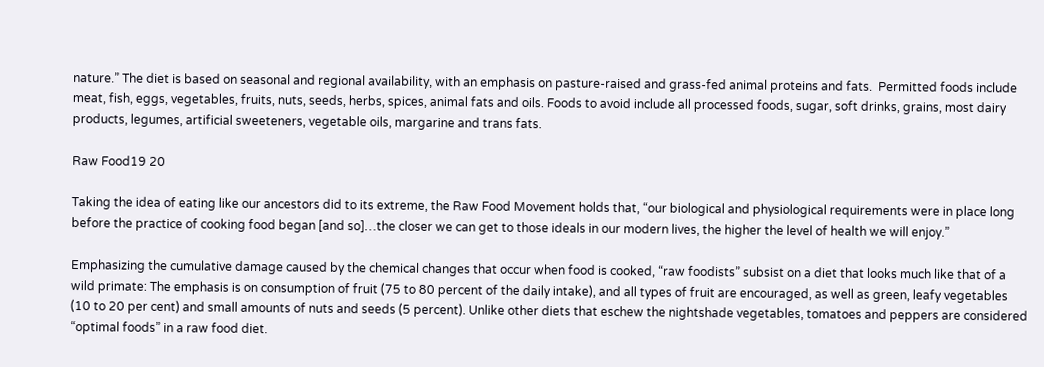nature.” The diet is based on seasonal and regional availability, with an emphasis on pasture-raised and grass-fed animal proteins and fats.  Permitted foods include meat, fish, eggs, vegetables, fruits, nuts, seeds, herbs, spices, animal fats and oils. Foods to avoid include all processed foods, sugar, soft drinks, grains, most dairy products, legumes, artificial sweeteners, vegetable oils, margarine and trans fats.

Raw Food19 20

Taking the idea of eating like our ancestors did to its extreme, the Raw Food Movement holds that, “our biological and physiological requirements were in place long before the practice of cooking food began [and so]…the closer we can get to those ideals in our modern lives, the higher the level of health we will enjoy.”

Emphasizing the cumulative damage caused by the chemical changes that occur when food is cooked, “raw foodists” subsist on a diet that looks much like that of a wild primate: The emphasis is on consumption of fruit (75 to 80 percent of the daily intake), and all types of fruit are encouraged, as well as green, leafy vegetables (10 to 20 per cent) and small amounts of nuts and seeds (5 percent). Unlike other diets that eschew the nightshade vegetables, tomatoes and peppers are considered “optimal foods” in a raw food diet.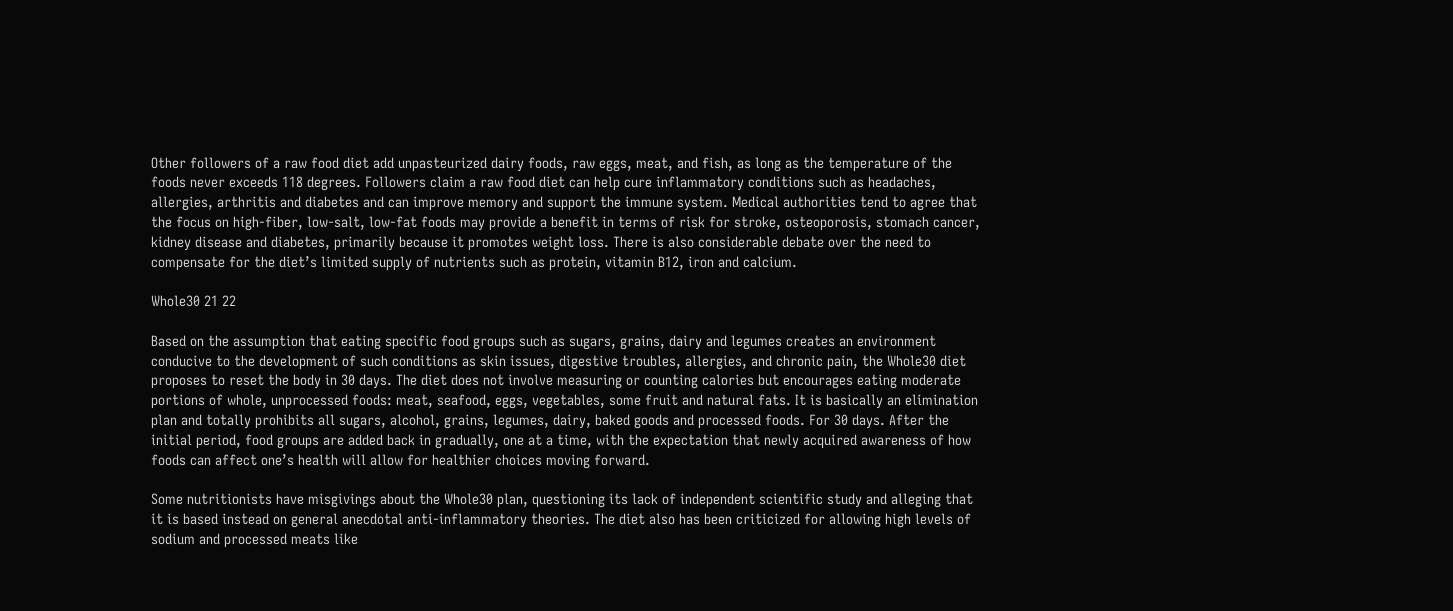Other followers of a raw food diet add unpasteurized dairy foods, raw eggs, meat, and fish, as long as the temperature of the foods never exceeds 118 degrees. Followers claim a raw food diet can help cure inflammatory conditions such as headaches, allergies, arthritis and diabetes and can improve memory and support the immune system. Medical authorities tend to agree that the focus on high-fiber, low-salt, low-fat foods may provide a benefit in terms of risk for stroke, osteoporosis, stomach cancer, kidney disease and diabetes, primarily because it promotes weight loss. There is also considerable debate over the need to compensate for the diet’s limited supply of nutrients such as protein, vitamin B12, iron and calcium.

Whole30 21 22

Based on the assumption that eating specific food groups such as sugars, grains, dairy and legumes creates an environment conducive to the development of such conditions as skin issues, digestive troubles, allergies, and chronic pain, the Whole30 diet proposes to reset the body in 30 days. The diet does not involve measuring or counting calories but encourages eating moderate portions of whole, unprocessed foods: meat, seafood, eggs, vegetables, some fruit and natural fats. It is basically an elimination plan and totally prohibits all sugars, alcohol, grains, legumes, dairy, baked goods and processed foods. For 30 days. After the initial period, food groups are added back in gradually, one at a time, with the expectation that newly acquired awareness of how foods can affect one’s health will allow for healthier choices moving forward.

Some nutritionists have misgivings about the Whole30 plan, questioning its lack of independent scientific study and alleging that it is based instead on general anecdotal anti-inflammatory theories. The diet also has been criticized for allowing high levels of sodium and processed meats like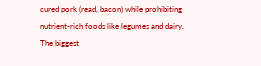cured pork (read, bacon) while prohibiting nutrient-rich foods like legumes and dairy. The biggest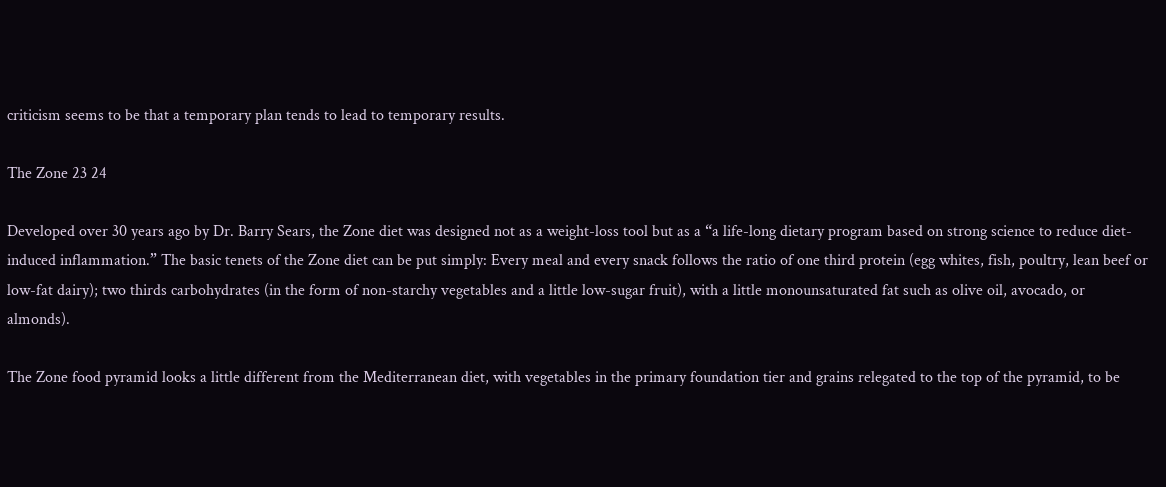criticism seems to be that a temporary plan tends to lead to temporary results.

The Zone 23 24

Developed over 30 years ago by Dr. Barry Sears, the Zone diet was designed not as a weight-loss tool but as a “a life-long dietary program based on strong science to reduce diet-induced inflammation.” The basic tenets of the Zone diet can be put simply: Every meal and every snack follows the ratio of one third protein (egg whites, fish, poultry, lean beef or low-fat dairy); two thirds carbohydrates (in the form of non-starchy vegetables and a little low-sugar fruit), with a little monounsaturated fat such as olive oil, avocado, or almonds).

The Zone food pyramid looks a little different from the Mediterranean diet, with vegetables in the primary foundation tier and grains relegated to the top of the pyramid, to be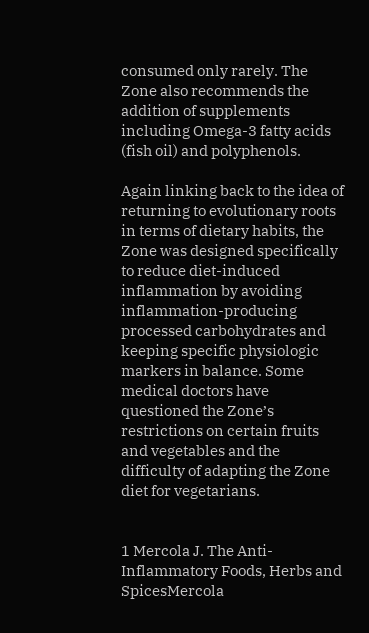consumed only rarely. The Zone also recommends the addition of supplements including Omega-3 fatty acids (fish oil) and polyphenols.

Again linking back to the idea of returning to evolutionary roots in terms of dietary habits, the Zone was designed specifically to reduce diet-induced inflammation by avoiding inflammation-producing processed carbohydrates and keeping specific physiologic markers in balance. Some medical doctors have questioned the Zone’s restrictions on certain fruits and vegetables and the difficulty of adapting the Zone diet for vegetarians.


1 Mercola J. The Anti-Inflammatory Foods, Herbs and SpicesMercola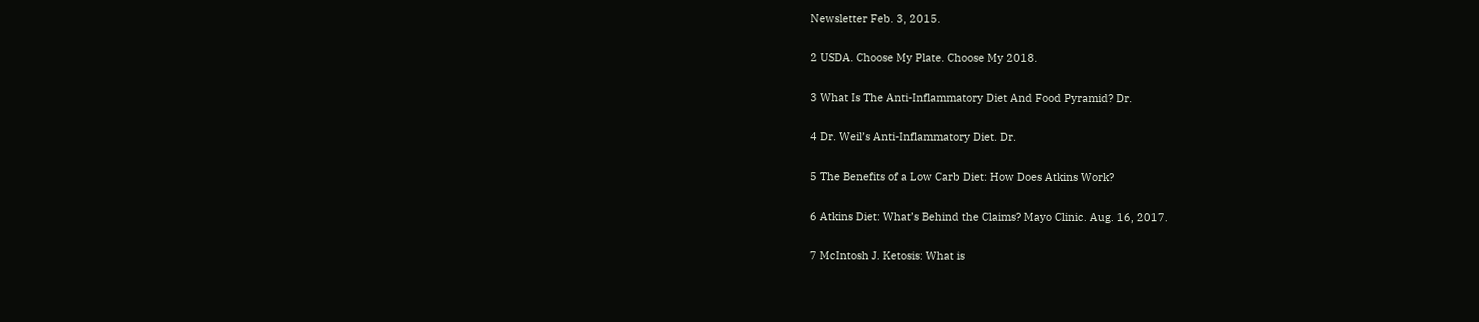Newsletter Feb. 3, 2015.

2 USDA. Choose My Plate. Choose My 2018.

3 What Is The Anti-Inflammatory Diet And Food Pyramid? Dr.

4 Dr. Weil’s Anti-Inflammatory Diet. Dr.

5 The Benefits of a Low Carb Diet: How Does Atkins Work?

6 Atkins Diet: What’s Behind the Claims? Mayo Clinic. Aug. 16, 2017.

7 McIntosh J. Ketosis: What is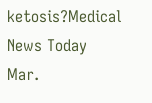ketosis?Medical News Today Mar.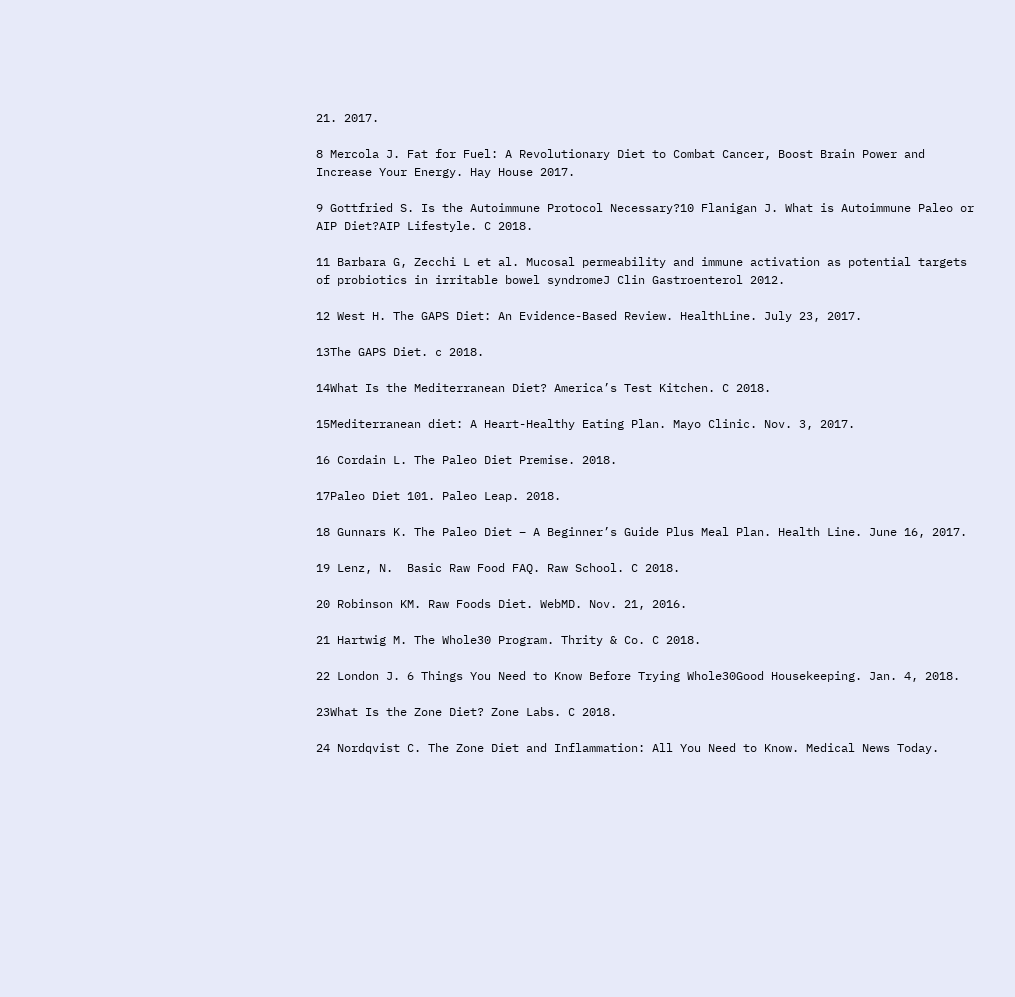21. 2017.

8 Mercola J. Fat for Fuel: A Revolutionary Diet to Combat Cancer, Boost Brain Power and Increase Your Energy. Hay House 2017.

9 Gottfried S. Is the Autoimmune Protocol Necessary?10 Flanigan J. What is Autoimmune Paleo or AIP Diet?AIP Lifestyle. C 2018.

11 Barbara G, Zecchi L et al. Mucosal permeability and immune activation as potential targets of probiotics in irritable bowel syndromeJ Clin Gastroenterol 2012.

12 West H. The GAPS Diet: An Evidence-Based Review. HealthLine. July 23, 2017.

13The GAPS Diet. c 2018.

14What Is the Mediterranean Diet? America’s Test Kitchen. C 2018.

15Mediterranean diet: A Heart-Healthy Eating Plan. Mayo Clinic. Nov. 3, 2017.

16 Cordain L. The Paleo Diet Premise. 2018.

17Paleo Diet 101. Paleo Leap. 2018.

18 Gunnars K. The Paleo Diet – A Beginner’s Guide Plus Meal Plan. Health Line. June 16, 2017.

19 Lenz, N.  Basic Raw Food FAQ. Raw School. C 2018.

20 Robinson KM. Raw Foods Diet. WebMD. Nov. 21, 2016.

21 Hartwig M. The Whole30 Program. Thrity & Co. C 2018.

22 London J. 6 Things You Need to Know Before Trying Whole30Good Housekeeping. Jan. 4, 2018.

23What Is the Zone Diet? Zone Labs. C 2018.

24 Nordqvist C. The Zone Diet and Inflammation: All You Need to Know. Medical News Today.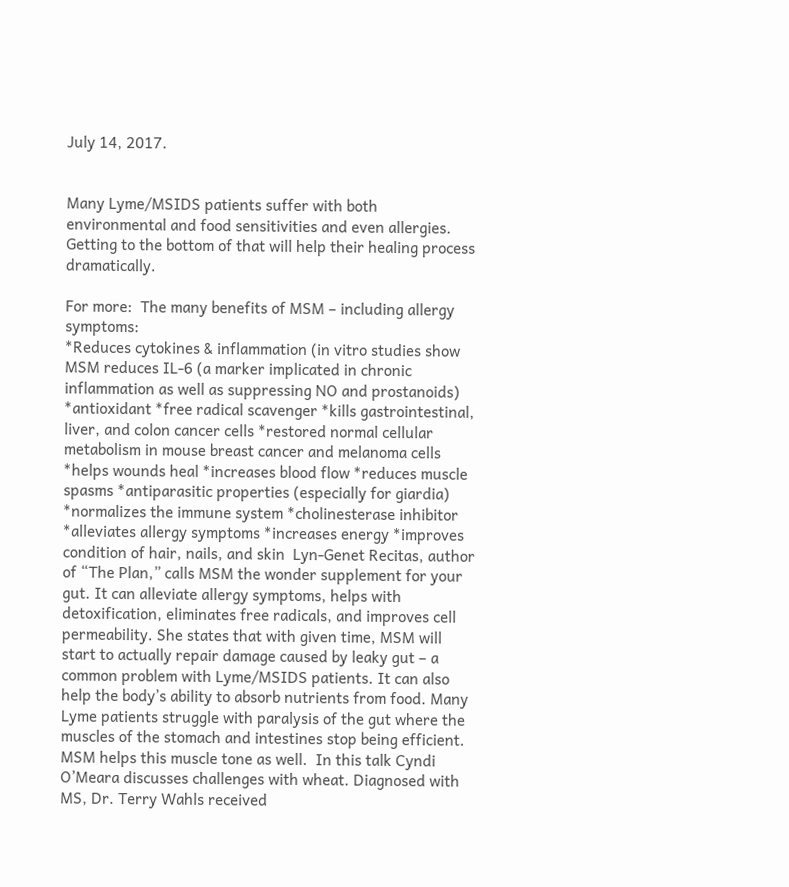July 14, 2017.


Many Lyme/MSIDS patients suffer with both environmental and food sensitivities and even allergies.  Getting to the bottom of that will help their healing process dramatically.

For more:  The many benefits of MSM – including allergy symptoms:
*Reduces cytokines & inflammation (in vitro studies show MSM reduces IL-6 (a marker implicated in chronic inflammation as well as suppressing NO and prostanoids) *antioxidant *free radical scavenger *kills gastrointestinal, liver, and colon cancer cells *restored normal cellular metabolism in mouse breast cancer and melanoma cells *helps wounds heal *increases blood flow *reduces muscle spasms *antiparasitic properties (especially for giardia) *normalizes the immune system *cholinesterase inhibitor *alleviates allergy symptoms *increases energy *improves condition of hair, nails, and skin  Lyn-Genet Recitas, author of “The Plan,” calls MSM the wonder supplement for your gut. It can alleviate allergy symptoms, helps with detoxification, eliminates free radicals, and improves cell permeability. She states that with given time, MSM will start to actually repair damage caused by leaky gut – a common problem with Lyme/MSIDS patients. It can also help the body’s ability to absorb nutrients from food. Many Lyme patients struggle with paralysis of the gut where the muscles of the stomach and intestines stop being efficient. MSM helps this muscle tone as well.  In this talk Cyndi O’Meara discusses challenges with wheat. Diagnosed with MS, Dr. Terry Wahls received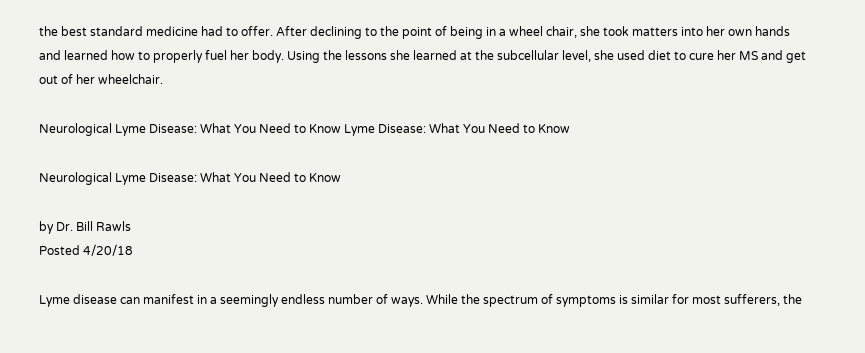the best standard medicine had to offer. After declining to the point of being in a wheel chair, she took matters into her own hands and learned how to properly fuel her body. Using the lessons she learned at the subcellular level, she used diet to cure her MS and get out of her wheelchair.

Neurological Lyme Disease: What You Need to Know Lyme Disease: What You Need to Know

Neurological Lyme Disease: What You Need to Know

by Dr. Bill Rawls
Posted 4/20/18

Lyme disease can manifest in a seemingly endless number of ways. While the spectrum of symptoms is similar for most sufferers, the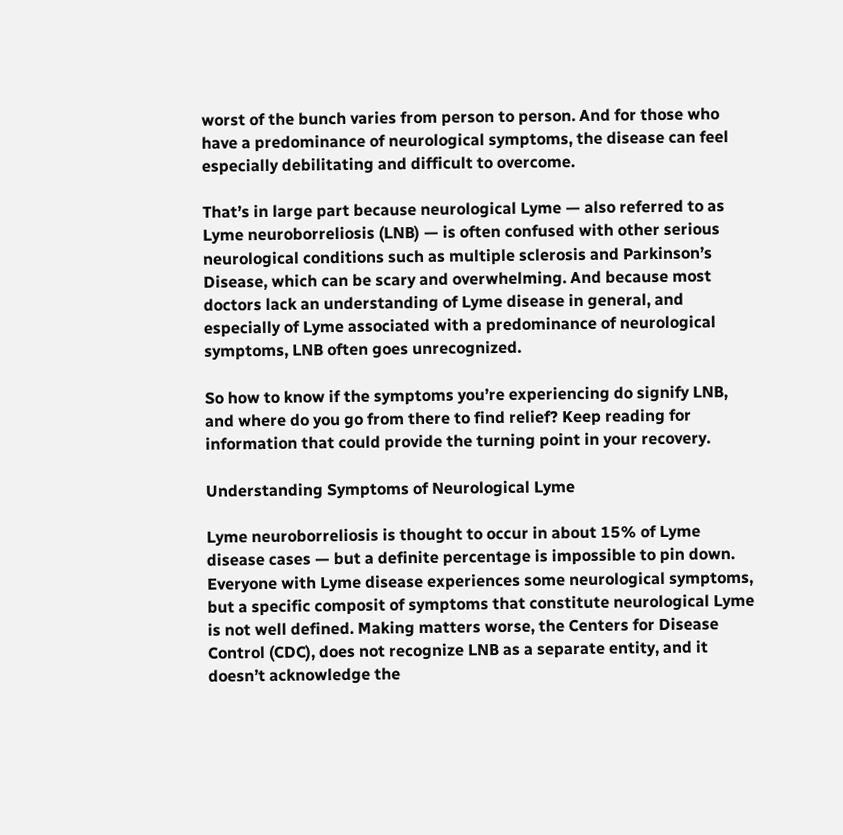worst of the bunch varies from person to person. And for those who have a predominance of neurological symptoms, the disease can feel especially debilitating and difficult to overcome.

That’s in large part because neurological Lyme — also referred to as Lyme neuroborreliosis (LNB) — is often confused with other serious neurological conditions such as multiple sclerosis and Parkinson’s Disease, which can be scary and overwhelming. And because most doctors lack an understanding of Lyme disease in general, and especially of Lyme associated with a predominance of neurological symptoms, LNB often goes unrecognized.

So how to know if the symptoms you’re experiencing do signify LNB, and where do you go from there to find relief? Keep reading for information that could provide the turning point in your recovery.

Understanding Symptoms of Neurological Lyme

Lyme neuroborreliosis is thought to occur in about 15% of Lyme disease cases — but a definite percentage is impossible to pin down. Everyone with Lyme disease experiences some neurological symptoms, but a specific composit of symptoms that constitute neurological Lyme is not well defined. Making matters worse, the Centers for Disease Control (CDC), does not recognize LNB as a separate entity, and it doesn’t acknowledge the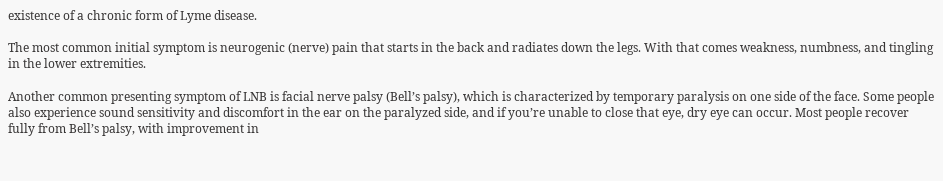existence of a chronic form of Lyme disease.

The most common initial symptom is neurogenic (nerve) pain that starts in the back and radiates down the legs. With that comes weakness, numbness, and tingling in the lower extremities.

Another common presenting symptom of LNB is facial nerve palsy (Bell’s palsy), which is characterized by temporary paralysis on one side of the face. Some people also experience sound sensitivity and discomfort in the ear on the paralyzed side, and if you’re unable to close that eye, dry eye can occur. Most people recover fully from Bell’s palsy, with improvement in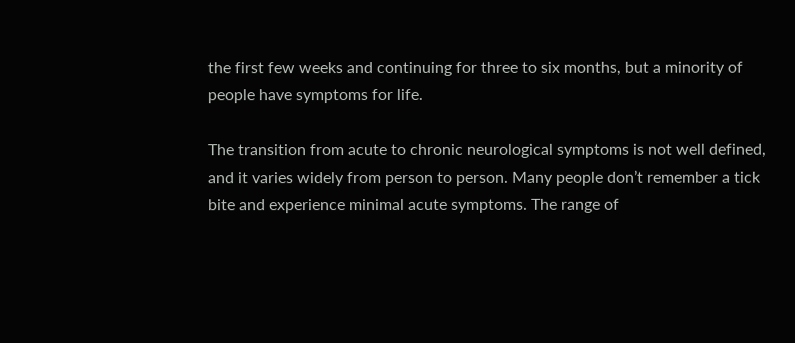the first few weeks and continuing for three to six months, but a minority of people have symptoms for life.

The transition from acute to chronic neurological symptoms is not well defined, and it varies widely from person to person. Many people don’t remember a tick bite and experience minimal acute symptoms. The range of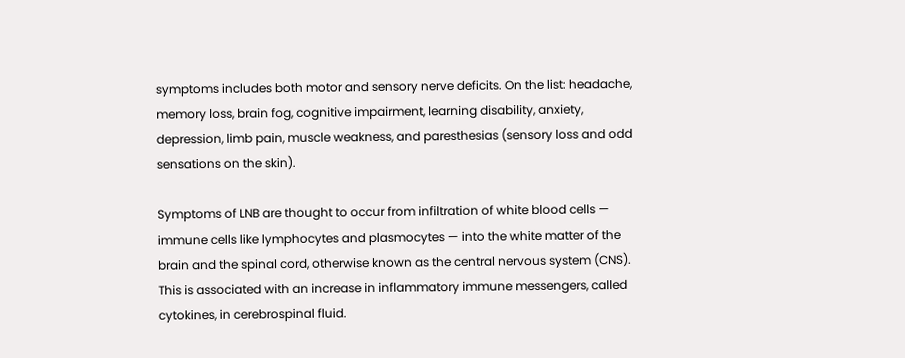symptoms includes both motor and sensory nerve deficits. On the list: headache, memory loss, brain fog, cognitive impairment, learning disability, anxiety, depression, limb pain, muscle weakness, and paresthesias (sensory loss and odd sensations on the skin).

Symptoms of LNB are thought to occur from infiltration of white blood cells — immune cells like lymphocytes and plasmocytes — into the white matter of the brain and the spinal cord, otherwise known as the central nervous system (CNS). This is associated with an increase in inflammatory immune messengers, called cytokines, in cerebrospinal fluid.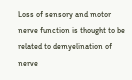Loss of sensory and motor nerve function is thought to be related to demyelination of nerve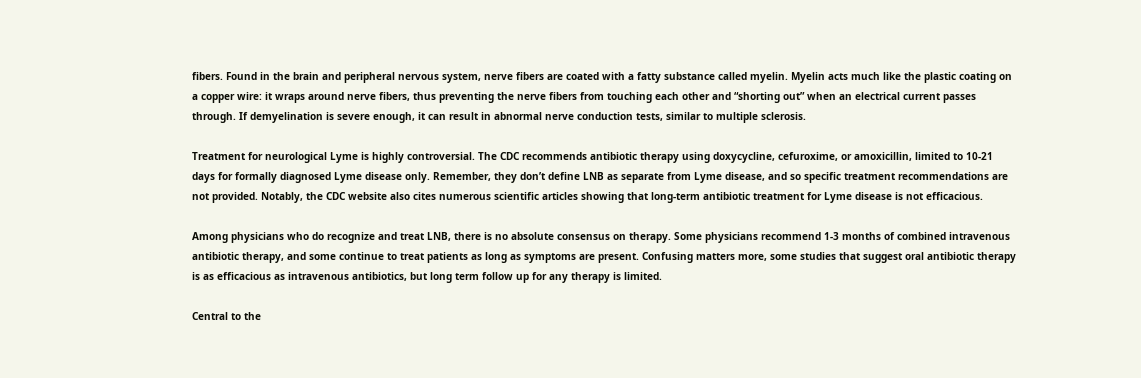fibers. Found in the brain and peripheral nervous system, nerve fibers are coated with a fatty substance called myelin. Myelin acts much like the plastic coating on a copper wire: it wraps around nerve fibers, thus preventing the nerve fibers from touching each other and “shorting out” when an electrical current passes through. If demyelination is severe enough, it can result in abnormal nerve conduction tests, similar to multiple sclerosis.

Treatment for neurological Lyme is highly controversial. The CDC recommends antibiotic therapy using doxycycline, cefuroxime, or amoxicillin, limited to 10-21 days for formally diagnosed Lyme disease only. Remember, they don’t define LNB as separate from Lyme disease, and so specific treatment recommendations are not provided. Notably, the CDC website also cites numerous scientific articles showing that long-term antibiotic treatment for Lyme disease is not efficacious.

Among physicians who do recognize and treat LNB, there is no absolute consensus on therapy. Some physicians recommend 1-3 months of combined intravenous antibiotic therapy, and some continue to treat patients as long as symptoms are present. Confusing matters more, some studies that suggest oral antibiotic therapy is as efficacious as intravenous antibiotics, but long term follow up for any therapy is limited.

Central to the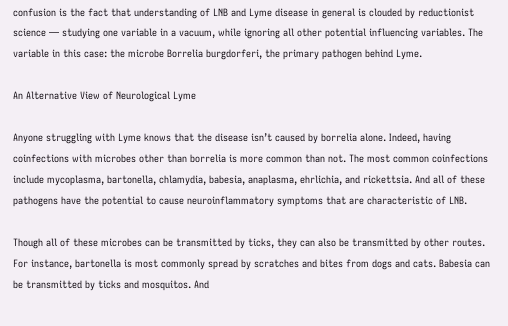confusion is the fact that understanding of LNB and Lyme disease in general is clouded by reductionist science — studying one variable in a vacuum, while ignoring all other potential influencing variables. The variable in this case: the microbe Borrelia burgdorferi, the primary pathogen behind Lyme.

An Alternative View of Neurological Lyme

Anyone struggling with Lyme knows that the disease isn’t caused by borrelia alone. Indeed, having coinfections with microbes other than borrelia is more common than not. The most common coinfections include mycoplasma, bartonella, chlamydia, babesia, anaplasma, ehrlichia, and rickettsia. And all of these pathogens have the potential to cause neuroinflammatory symptoms that are characteristic of LNB.

Though all of these microbes can be transmitted by ticks, they can also be transmitted by other routes. For instance, bartonella is most commonly spread by scratches and bites from dogs and cats. Babesia can be transmitted by ticks and mosquitos. And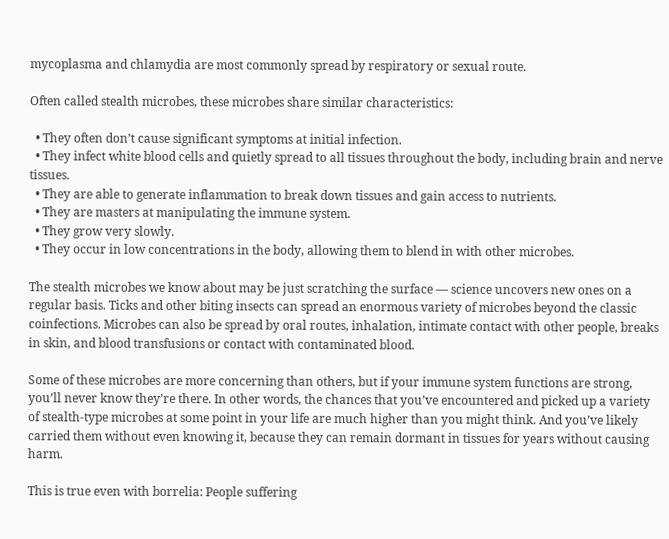mycoplasma and chlamydia are most commonly spread by respiratory or sexual route.

Often called stealth microbes, these microbes share similar characteristics:

  • They often don’t cause significant symptoms at initial infection.
  • They infect white blood cells and quietly spread to all tissues throughout the body, including brain and nerve tissues.
  • They are able to generate inflammation to break down tissues and gain access to nutrients.
  • They are masters at manipulating the immune system.
  • They grow very slowly.
  • They occur in low concentrations in the body, allowing them to blend in with other microbes.

The stealth microbes we know about may be just scratching the surface — science uncovers new ones on a regular basis. Ticks and other biting insects can spread an enormous variety of microbes beyond the classic coinfections. Microbes can also be spread by oral routes, inhalation, intimate contact with other people, breaks in skin, and blood transfusions or contact with contaminated blood.

Some of these microbes are more concerning than others, but if your immune system functions are strong, you’ll never know they’re there. In other words, the chances that you’ve encountered and picked up a variety of stealth-type microbes at some point in your life are much higher than you might think. And you’ve likely carried them without even knowing it, because they can remain dormant in tissues for years without causing harm.

This is true even with borrelia: People suffering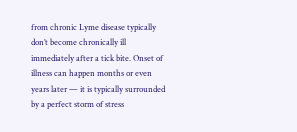from chronic Lyme disease typically don’t become chronically ill immediately after a tick bite. Onset of illness can happen months or even years later — it is typically surrounded by a perfect storm of stress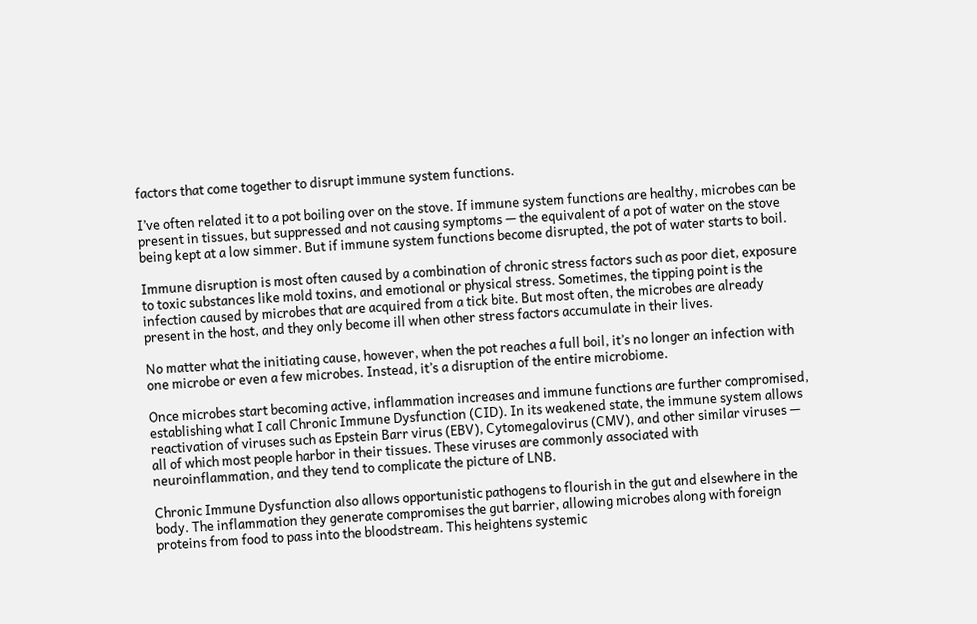factors that come together to disrupt immune system functions.

I’ve often related it to a pot boiling over on the stove. If immune system functions are healthy, microbes can be present in tissues, but suppressed and not causing symptoms — the equivalent of a pot of water on the stove being kept at a low simmer. But if immune system functions become disrupted, the pot of water starts to boil.

Immune disruption is most often caused by a combination of chronic stress factors such as poor diet, exposure to toxic substances like mold toxins, and emotional or physical stress. Sometimes, the tipping point is the infection caused by microbes that are acquired from a tick bite. But most often, the microbes are already present in the host, and they only become ill when other stress factors accumulate in their lives.

No matter what the initiating cause, however, when the pot reaches a full boil, it’s no longer an infection with one microbe or even a few microbes. Instead, it’s a disruption of the entire microbiome.

Once microbes start becoming active, inflammation increases and immune functions are further compromised, establishing what I call Chronic Immune Dysfunction (CID). In its weakened state, the immune system allows reactivation of viruses such as Epstein Barr virus (EBV), Cytomegalovirus (CMV), and other similar viruses — all of which most people harbor in their tissues. These viruses are commonly associated with neuroinflammation, and they tend to complicate the picture of LNB.

Chronic Immune Dysfunction also allows opportunistic pathogens to flourish in the gut and elsewhere in the body. The inflammation they generate compromises the gut barrier, allowing microbes along with foreign proteins from food to pass into the bloodstream. This heightens systemic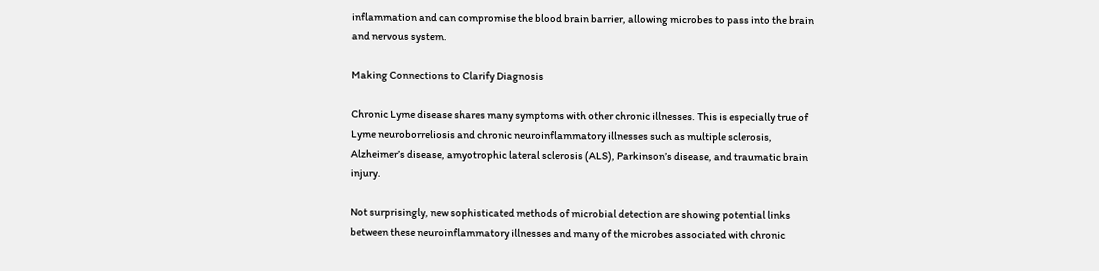inflammation and can compromise the blood brain barrier, allowing microbes to pass into the brain and nervous system.

Making Connections to Clarify Diagnosis

Chronic Lyme disease shares many symptoms with other chronic illnesses. This is especially true of Lyme neuroborreliosis and chronic neuroinflammatory illnesses such as multiple sclerosis, Alzheimer’s disease, amyotrophic lateral sclerosis (ALS), Parkinson’s disease, and traumatic brain injury.

Not surprisingly, new sophisticated methods of microbial detection are showing potential links between these neuroinflammatory illnesses and many of the microbes associated with chronic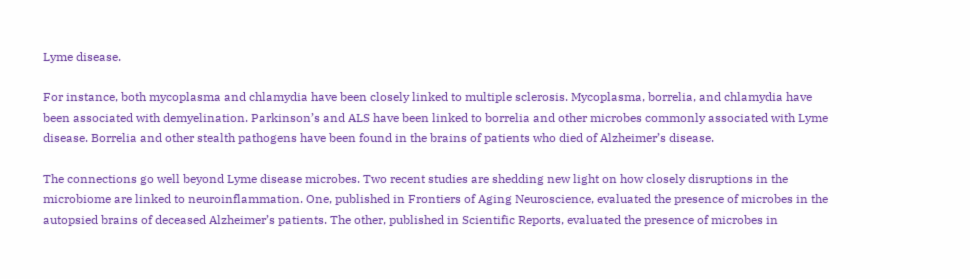Lyme disease.

For instance, both mycoplasma and chlamydia have been closely linked to multiple sclerosis. Mycoplasma, borrelia, and chlamydia have been associated with demyelination. Parkinson’s and ALS have been linked to borrelia and other microbes commonly associated with Lyme disease. Borrelia and other stealth pathogens have been found in the brains of patients who died of Alzheimer’s disease.

The connections go well beyond Lyme disease microbes. Two recent studies are shedding new light on how closely disruptions in the microbiome are linked to neuroinflammation. One, published in Frontiers of Aging Neuroscience, evaluated the presence of microbes in the autopsied brains of deceased Alzheimer’s patients. The other, published in Scientific Reports, evaluated the presence of microbes in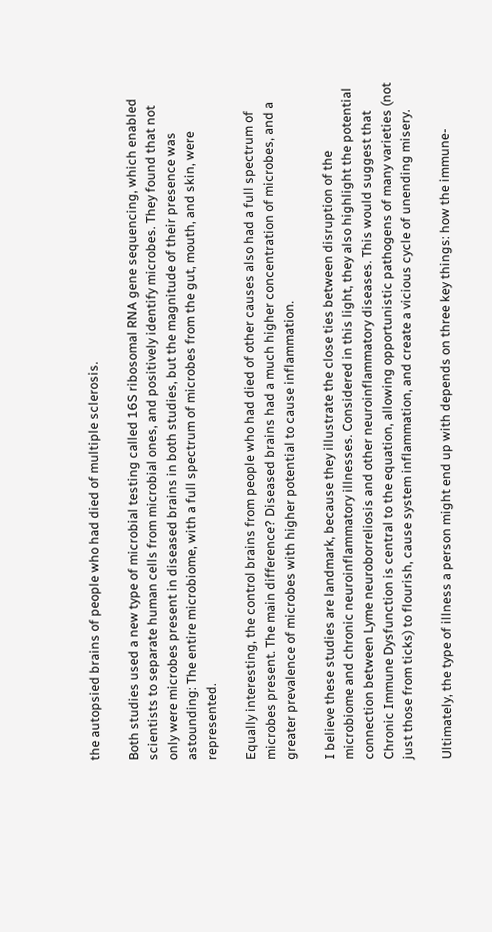the autopsied brains of people who had died of multiple sclerosis.

Both studies used a new type of microbial testing called 16S ribosomal RNA gene sequencing, which enabled scientists to separate human cells from microbial ones, and positively identify microbes. They found that not only were microbes present in diseased brains in both studies, but the magnitude of their presence was astounding: The entire microbiome, with a full spectrum of microbes from the gut, mouth, and skin, were represented.

Equally interesting, the control brains from people who had died of other causes also had a full spectrum of microbes present. The main difference? Diseased brains had a much higher concentration of microbes, and a greater prevalence of microbes with higher potential to cause inflammation.

I believe these studies are landmark, because they illustrate the close ties between disruption of the microbiome and chronic neuroinflammatory illnesses. Considered in this light, they also highlight the potential connection between Lyme neuroborreliosis and other neuroinflammatory diseases. This would suggest that Chronic Immune Dysfunction is central to the equation, allowing opportunistic pathogens of many varieties (not just those from ticks) to flourish, cause system inflammation, and create a vicious cycle of unending misery.

Ultimately, the type of illness a person might end up with depends on three key things: how the immune-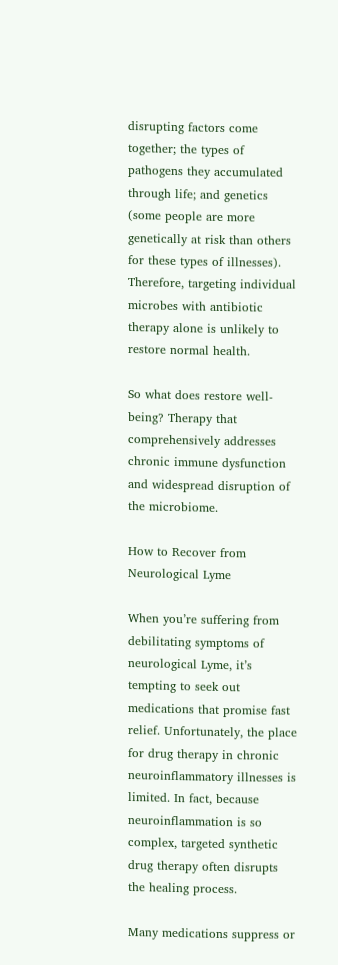disrupting factors come together; the types of pathogens they accumulated through life; and genetics (some people are more genetically at risk than others for these types of illnesses). Therefore, targeting individual microbes with antibiotic therapy alone is unlikely to restore normal health.

So what does restore well-being? Therapy that comprehensively addresses chronic immune dysfunction and widespread disruption of the microbiome.

How to Recover from Neurological Lyme

When you’re suffering from debilitating symptoms of neurological Lyme, it’s tempting to seek out medications that promise fast relief. Unfortunately, the place for drug therapy in chronic neuroinflammatory illnesses is limited. In fact, because neuroinflammation is so complex, targeted synthetic drug therapy often disrupts the healing process.

Many medications suppress or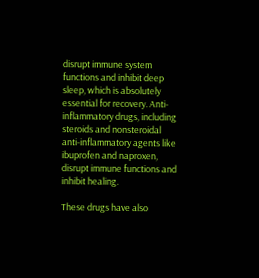disrupt immune system functions and inhibit deep sleep, which is absolutely essential for recovery. Anti-inflammatory drugs, including steroids and nonsteroidal anti-inflammatory agents like ibuprofen and naproxen, disrupt immune functions and inhibit healing.

These drugs have also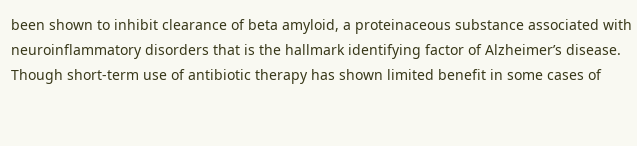been shown to inhibit clearance of beta amyloid, a proteinaceous substance associated with neuroinflammatory disorders that is the hallmark identifying factor of Alzheimer’s disease. Though short-term use of antibiotic therapy has shown limited benefit in some cases of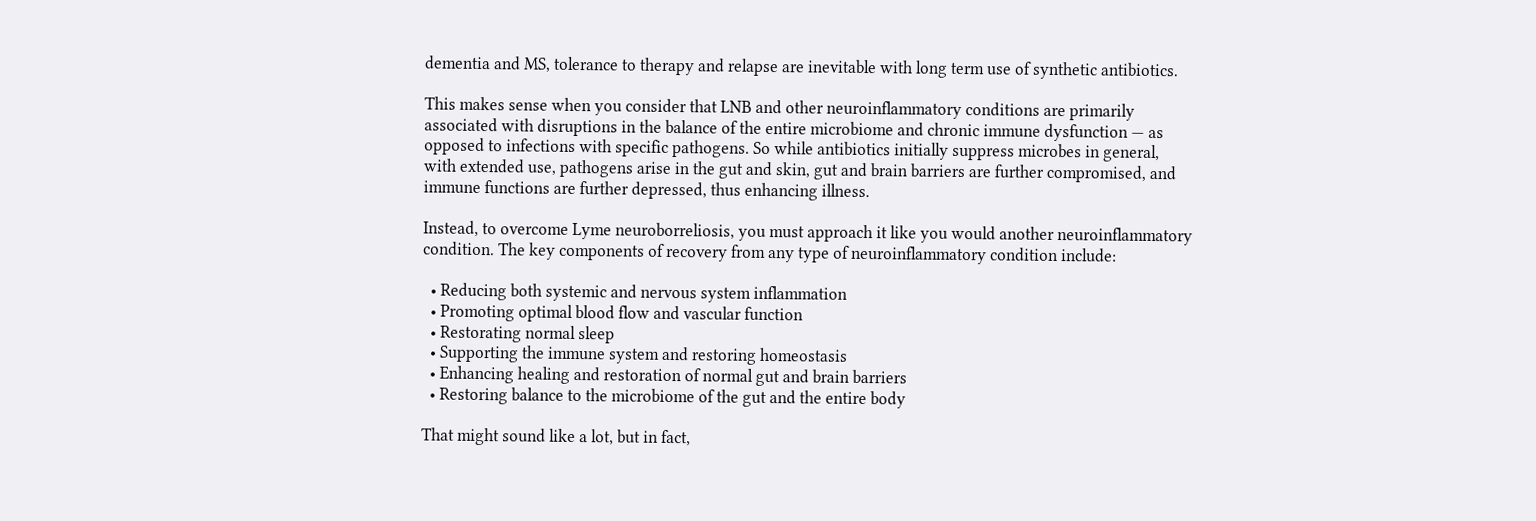dementia and MS, tolerance to therapy and relapse are inevitable with long term use of synthetic antibiotics.

This makes sense when you consider that LNB and other neuroinflammatory conditions are primarily associated with disruptions in the balance of the entire microbiome and chronic immune dysfunction — as opposed to infections with specific pathogens. So while antibiotics initially suppress microbes in general, with extended use, pathogens arise in the gut and skin, gut and brain barriers are further compromised, and immune functions are further depressed, thus enhancing illness.

Instead, to overcome Lyme neuroborreliosis, you must approach it like you would another neuroinflammatory condition. The key components of recovery from any type of neuroinflammatory condition include:

  • Reducing both systemic and nervous system inflammation
  • Promoting optimal blood flow and vascular function
  • Restorating normal sleep
  • Supporting the immune system and restoring homeostasis
  • Enhancing healing and restoration of normal gut and brain barriers
  • Restoring balance to the microbiome of the gut and the entire body

That might sound like a lot, but in fact,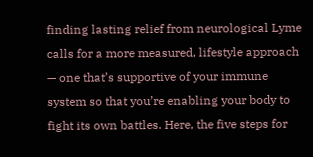finding lasting relief from neurological Lyme calls for a more measured, lifestyle approach — one that’s supportive of your immune system so that you’re enabling your body to fight its own battles. Here, the five steps for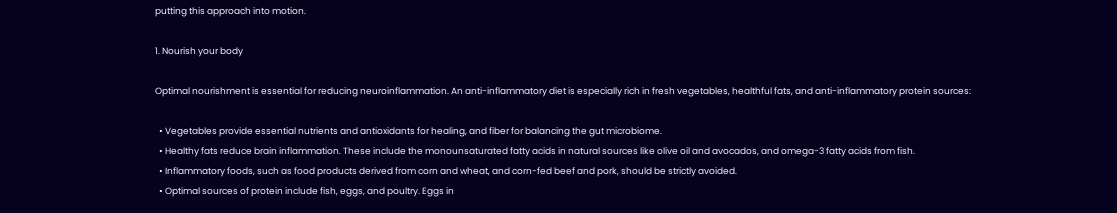putting this approach into motion.

1. Nourish your body

Optimal nourishment is essential for reducing neuroinflammation. An anti-inflammatory diet is especially rich in fresh vegetables, healthful fats, and anti-inflammatory protein sources:

  • Vegetables provide essential nutrients and antioxidants for healing, and fiber for balancing the gut microbiome.
  • Healthy fats reduce brain inflammation. These include the monounsaturated fatty acids in natural sources like olive oil and avocados, and omega-3 fatty acids from fish.
  • Inflammatory foods, such as food products derived from corn and wheat, and corn-fed beef and pork, should be strictly avoided.
  • Optimal sources of protein include fish, eggs, and poultry. Eggs in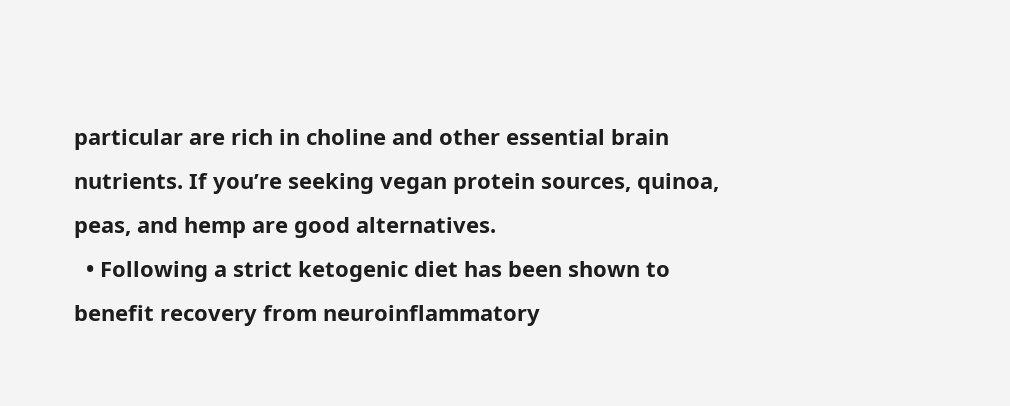particular are rich in choline and other essential brain nutrients. If you’re seeking vegan protein sources, quinoa, peas, and hemp are good alternatives.
  • Following a strict ketogenic diet has been shown to benefit recovery from neuroinflammatory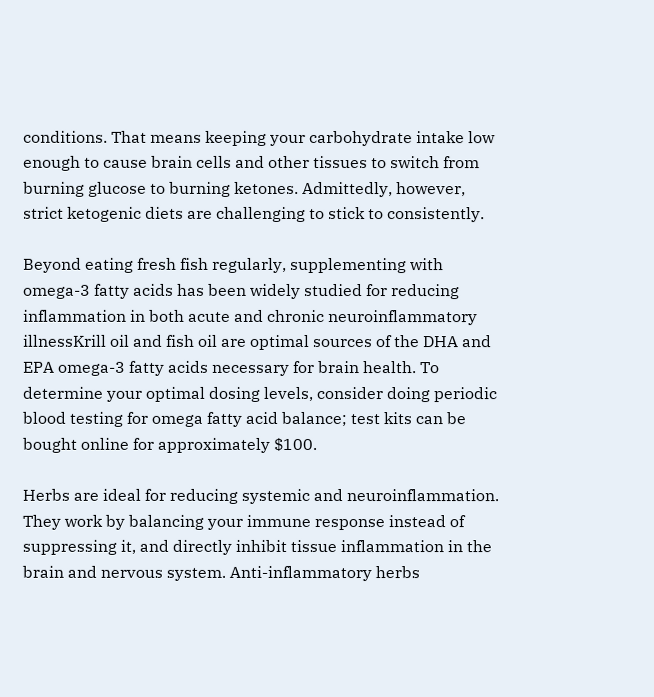conditions. That means keeping your carbohydrate intake low enough to cause brain cells and other tissues to switch from burning glucose to burning ketones. Admittedly, however, strict ketogenic diets are challenging to stick to consistently.

Beyond eating fresh fish regularly, supplementing with omega-3 fatty acids has been widely studied for reducing inflammation in both acute and chronic neuroinflammatory illnessKrill oil and fish oil are optimal sources of the DHA and EPA omega-3 fatty acids necessary for brain health. To determine your optimal dosing levels, consider doing periodic blood testing for omega fatty acid balance; test kits can be bought online for approximately $100.

Herbs are ideal for reducing systemic and neuroinflammation. They work by balancing your immune response instead of suppressing it, and directly inhibit tissue inflammation in the brain and nervous system. Anti-inflammatory herbs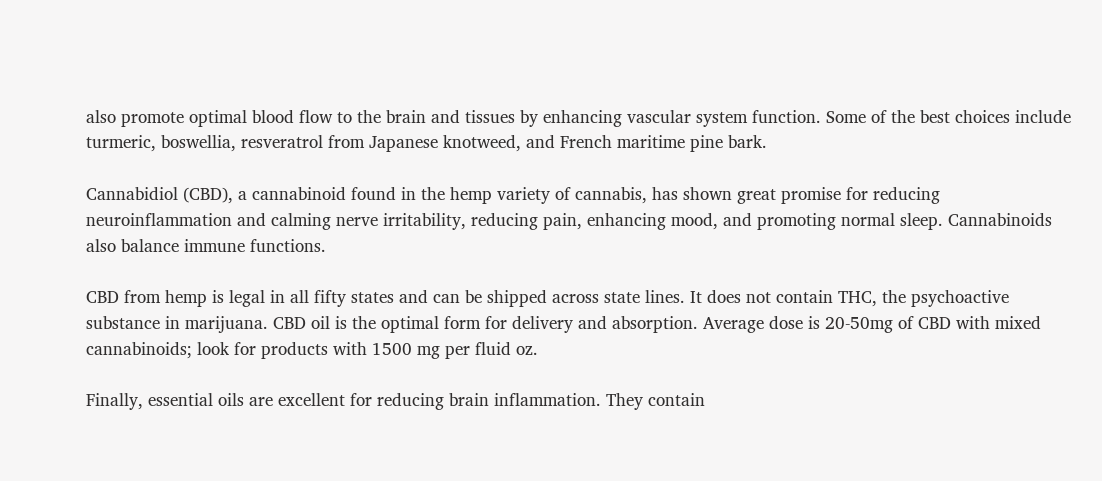also promote optimal blood flow to the brain and tissues by enhancing vascular system function. Some of the best choices include turmeric, boswellia, resveratrol from Japanese knotweed, and French maritime pine bark.

Cannabidiol (CBD), a cannabinoid found in the hemp variety of cannabis, has shown great promise for reducing neuroinflammation and calming nerve irritability, reducing pain, enhancing mood, and promoting normal sleep. Cannabinoids also balance immune functions.

CBD from hemp is legal in all fifty states and can be shipped across state lines. It does not contain THC, the psychoactive substance in marijuana. CBD oil is the optimal form for delivery and absorption. Average dose is 20-50mg of CBD with mixed cannabinoids; look for products with 1500 mg per fluid oz.

Finally, essential oils are excellent for reducing brain inflammation. They contain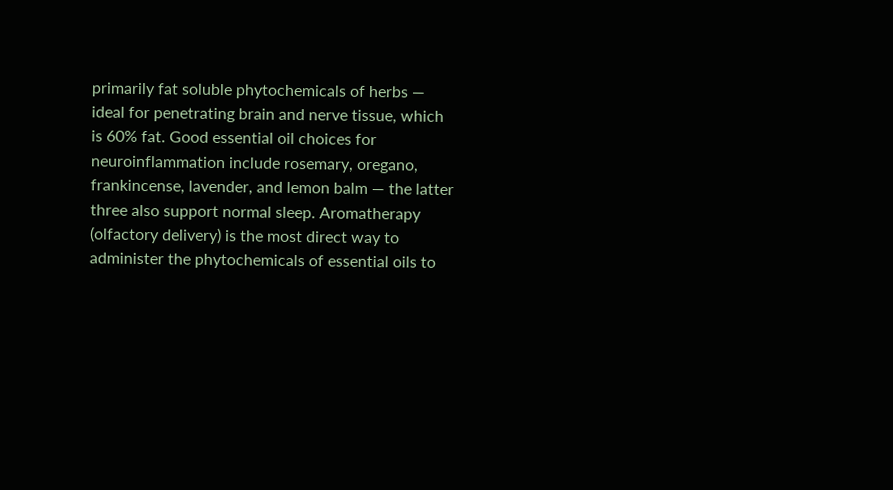primarily fat soluble phytochemicals of herbs — ideal for penetrating brain and nerve tissue, which is 60% fat. Good essential oil choices for neuroinflammation include rosemary, oregano, frankincense, lavender, and lemon balm — the latter three also support normal sleep. Aromatherapy (olfactory delivery) is the most direct way to administer the phytochemicals of essential oils to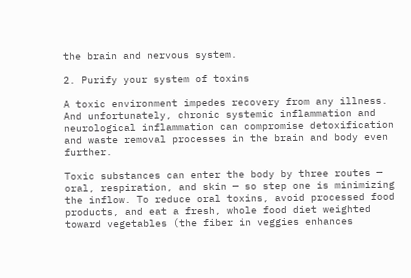the brain and nervous system.

2. Purify your system of toxins

A toxic environment impedes recovery from any illness. And unfortunately, chronic systemic inflammation and neurological inflammation can compromise detoxification and waste removal processes in the brain and body even further.

Toxic substances can enter the body by three routes — oral, respiration, and skin — so step one is minimizing the inflow. To reduce oral toxins, avoid processed food products, and eat a fresh, whole food diet weighted toward vegetables (the fiber in veggies enhances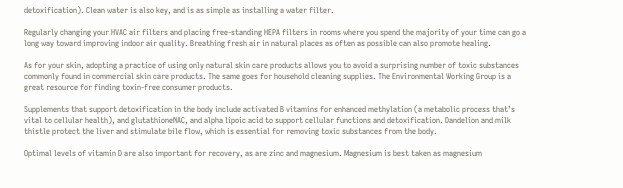detoxification). Clean water is also key, and is as simple as installing a water filter.

Regularly changing your HVAC air filters and placing free-standing HEPA filters in rooms where you spend the majority of your time can go a long way toward improving indoor air quality. Breathing fresh air in natural places as often as possible can also promote healing.

As for your skin, adopting a practice of using only natural skin care products allows you to avoid a surprising number of toxic substances commonly found in commercial skin care products. The same goes for household cleaning supplies. The Environmental Working Group is a great resource for finding toxin-free consumer products.

Supplements that support detoxification in the body include activated B vitamins for enhanced methylation (a metabolic process that’s vital to cellular health), and glutathioneNAC, and alpha lipoic acid to support cellular functions and detoxification. Dandelion and milk thistle protect the liver and stimulate bile flow, which is essential for removing toxic substances from the body.

Optimal levels of vitamin D are also important for recovery, as are zinc and magnesium. Magnesium is best taken as magnesium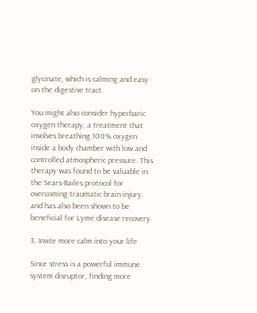glycinate, which is calming and easy on the digestive tract.

You might also consider hyperbaric oxygen therapy, a treatment that involves breathing 100% oxygen inside a body chamber with low and controlled atmospheric pressure. This therapy was found to be valuable in the Sears-Bailes protocol for overcoming traumatic brain injury, and has also been shown to be beneficial for Lyme disease recovery.

3. Invite more calm into your life

Since stress is a powerful immune system disruptor, finding more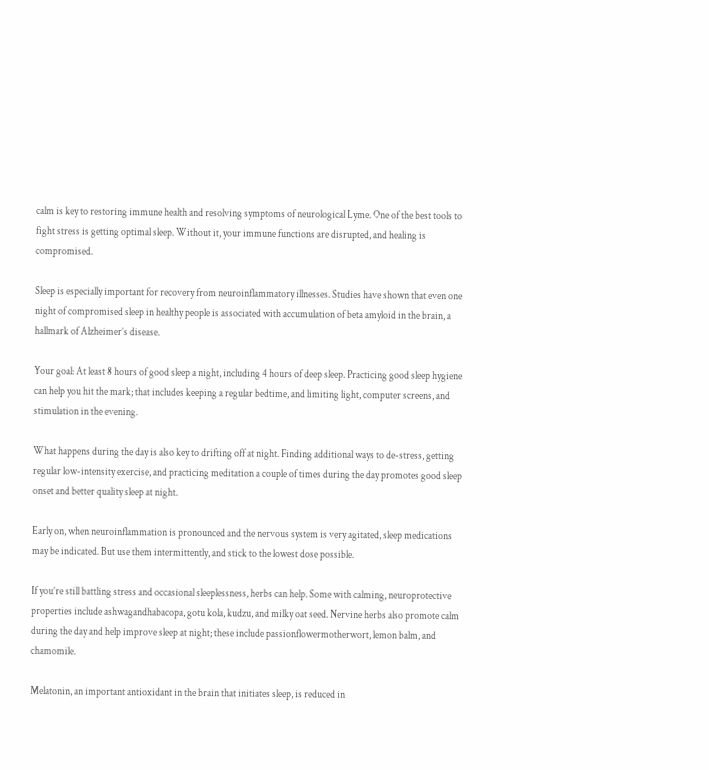calm is key to restoring immune health and resolving symptoms of neurological Lyme. One of the best tools to fight stress is getting optimal sleep. Without it, your immune functions are disrupted, and healing is compromised.

Sleep is especially important for recovery from neuroinflammatory illnesses. Studies have shown that even one night of compromised sleep in healthy people is associated with accumulation of beta amyloid in the brain, a hallmark of Alzheimer’s disease.

Your goal: At least 8 hours of good sleep a night, including 4 hours of deep sleep. Practicing good sleep hygiene can help you hit the mark; that includes keeping a regular bedtime, and limiting light, computer screens, and stimulation in the evening.

What happens during the day is also key to drifting off at night. Finding additional ways to de-stress, getting regular low-intensity exercise, and practicing meditation a couple of times during the day promotes good sleep onset and better quality sleep at night.

Early on, when neuroinflammation is pronounced and the nervous system is very agitated, sleep medications may be indicated. But use them intermittently, and stick to the lowest dose possible.

If you’re still battling stress and occasional sleeplessness, herbs can help. Some with calming, neuroprotective properties include ashwagandhabacopa, gotu kola, kudzu, and milky oat seed. Nervine herbs also promote calm during the day and help improve sleep at night; these include passionflowermotherwort, lemon balm, and chamomile.

Melatonin, an important antioxidant in the brain that initiates sleep, is reduced in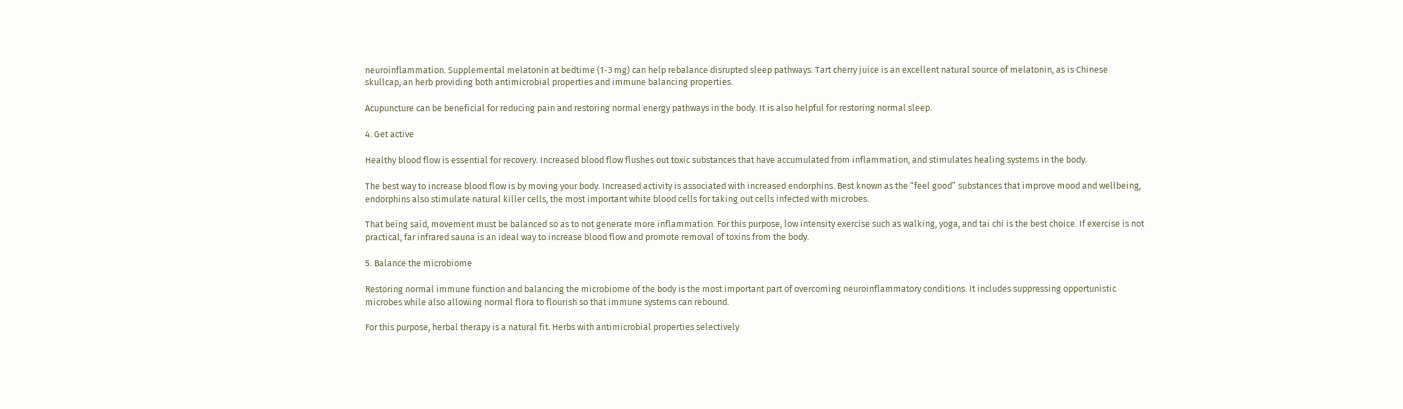neuroinflammation. Supplemental melatonin at bedtime (1-3 mg) can help rebalance disrupted sleep pathways. Tart cherry juice is an excellent natural source of melatonin, as is Chinese skullcap, an herb providing both antimicrobial properties and immune balancing properties.

Acupuncture can be beneficial for reducing pain and restoring normal energy pathways in the body. It is also helpful for restoring normal sleep.

4. Get active

Healthy blood flow is essential for recovery. Increased blood flow flushes out toxic substances that have accumulated from inflammation, and stimulates healing systems in the body.

The best way to increase blood flow is by moving your body. Increased activity is associated with increased endorphins. Best known as the “feel good” substances that improve mood and wellbeing, endorphins also stimulate natural killer cells, the most important white blood cells for taking out cells infected with microbes.

That being said, movement must be balanced so as to not generate more inflammation. For this purpose, low intensity exercise such as walking, yoga, and tai chi is the best choice. If exercise is not practical, far infrared sauna is an ideal way to increase blood flow and promote removal of toxins from the body.

5. Balance the microbiome

Restoring normal immune function and balancing the microbiome of the body is the most important part of overcoming neuroinflammatory conditions. It includes suppressing opportunistic microbes while also allowing normal flora to flourish so that immune systems can rebound.

For this purpose, herbal therapy is a natural fit. Herbs with antimicrobial properties selectively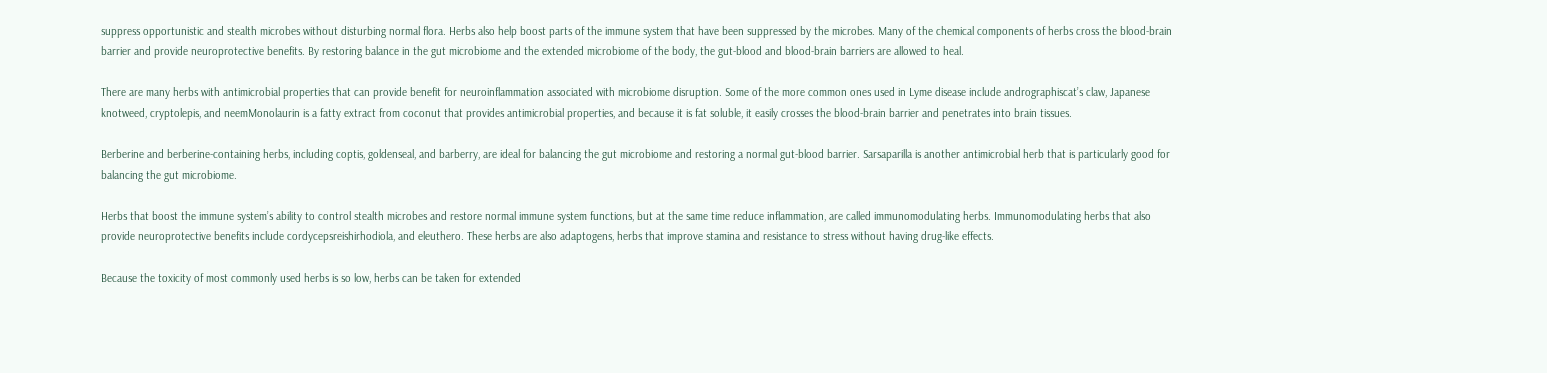suppress opportunistic and stealth microbes without disturbing normal flora. Herbs also help boost parts of the immune system that have been suppressed by the microbes. Many of the chemical components of herbs cross the blood-brain barrier and provide neuroprotective benefits. By restoring balance in the gut microbiome and the extended microbiome of the body, the gut-blood and blood-brain barriers are allowed to heal.

There are many herbs with antimicrobial properties that can provide benefit for neuroinflammation associated with microbiome disruption. Some of the more common ones used in Lyme disease include andrographiscat’s claw, Japanese knotweed, cryptolepis, and neemMonolaurin is a fatty extract from coconut that provides antimicrobial properties, and because it is fat soluble, it easily crosses the blood-brain barrier and penetrates into brain tissues.

Berberine and berberine-containing herbs, including coptis, goldenseal, and barberry, are ideal for balancing the gut microbiome and restoring a normal gut-blood barrier. Sarsaparilla is another antimicrobial herb that is particularly good for balancing the gut microbiome.

Herbs that boost the immune system’s ability to control stealth microbes and restore normal immune system functions, but at the same time reduce inflammation, are called immunomodulating herbs. Immunomodulating herbs that also provide neuroprotective benefits include cordycepsreishirhodiola, and eleuthero. These herbs are also adaptogens, herbs that improve stamina and resistance to stress without having drug-like effects.

Because the toxicity of most commonly used herbs is so low, herbs can be taken for extended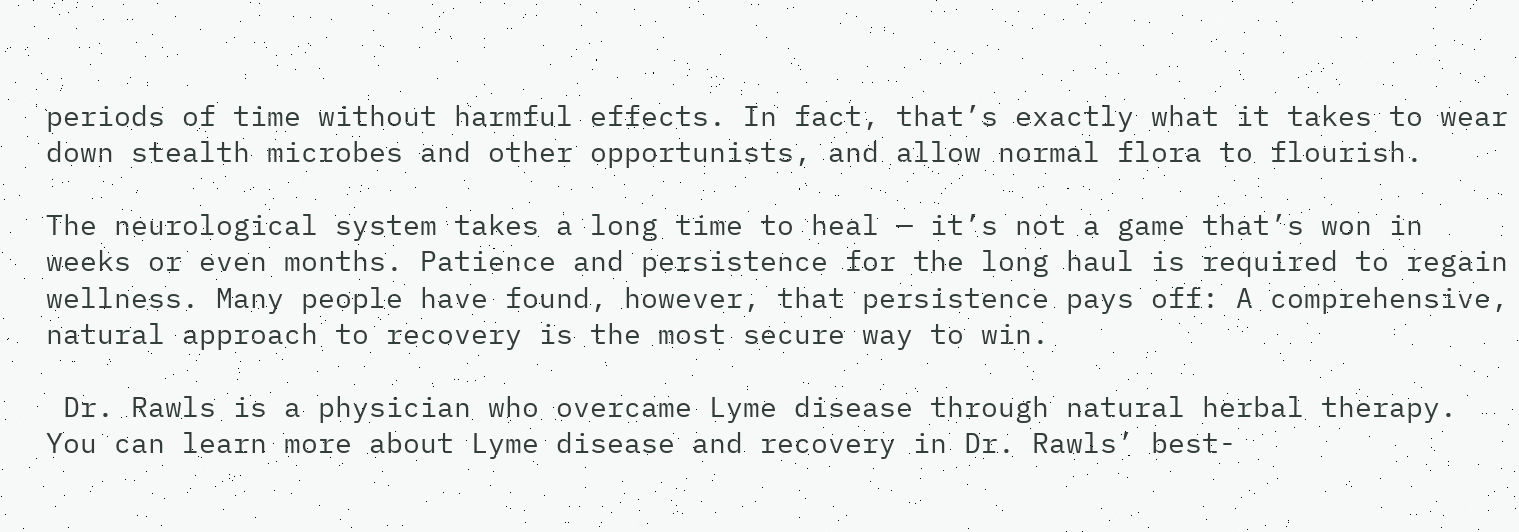periods of time without harmful effects. In fact, that’s exactly what it takes to wear down stealth microbes and other opportunists, and allow normal flora to flourish.

The neurological system takes a long time to heal — it’s not a game that’s won in weeks or even months. Patience and persistence for the long haul is required to regain wellness. Many people have found, however, that persistence pays off: A comprehensive, natural approach to recovery is the most secure way to win.

 Dr. Rawls is a physician who overcame Lyme disease through natural herbal therapy. You can learn more about Lyme disease and recovery in Dr. Rawls’ best-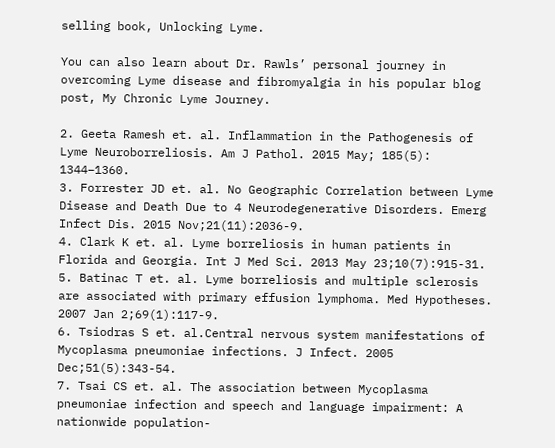selling book, Unlocking Lyme.

You can also learn about Dr. Rawls’ personal journey in overcoming Lyme disease and fibromyalgia in his popular blog post, My Chronic Lyme Journey.

2. Geeta Ramesh et. al. Inflammation in the Pathogenesis of Lyme Neuroborreliosis. Am J Pathol. 2015 May; 185(5): 1344–1360.
3. Forrester JD et. al. No Geographic Correlation between Lyme Disease and Death Due to 4 Neurodegenerative Disorders. Emerg Infect Dis. 2015 Nov;21(11):2036-9.
4. Clark K et. al. Lyme borreliosis in human patients in Florida and Georgia. Int J Med Sci. 2013 May 23;10(7):915-31.
5. Batinac T et. al. Lyme borreliosis and multiple sclerosis are associated with primary effusion lymphoma. Med Hypotheses. 2007 Jan 2;69(1):117-9.
6. Tsiodras S et. al.Central nervous system manifestations of Mycoplasma pneumoniae infections. J Infect. 2005 Dec;51(5):343-54.
7. Tsai CS et. al. The association between Mycoplasma pneumoniae infection and speech and language impairment: A nationwide population-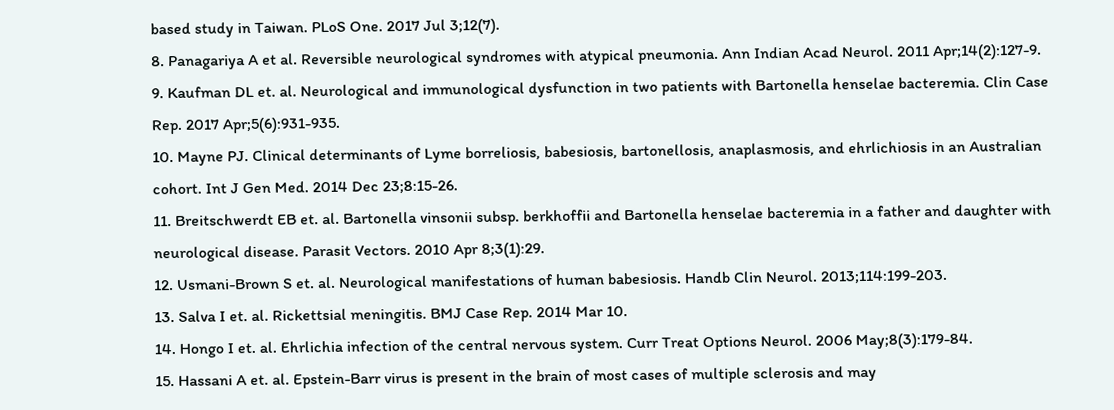based study in Taiwan. PLoS One. 2017 Jul 3;12(7).
8. Panagariya A et al. Reversible neurological syndromes with atypical pneumonia. Ann Indian Acad Neurol. 2011 Apr;14(2):127-9.
9. Kaufman DL et. al. Neurological and immunological dysfunction in two patients with Bartonella henselae bacteremia. Clin Case Rep. 2017 Apr;5(6):931-935.
10. Mayne PJ. Clinical determinants of Lyme borreliosis, babesiosis, bartonellosis, anaplasmosis, and ehrlichiosis in an Australian cohort. Int J Gen Med. 2014 Dec 23;8:15-26.
11. Breitschwerdt EB et. al. Bartonella vinsonii subsp. berkhoffii and Bartonella henselae bacteremia in a father and daughter with neurological disease. Parasit Vectors. 2010 Apr 8;3(1):29.
12. Usmani-Brown S et. al. Neurological manifestations of human babesiosis. Handb Clin Neurol. 2013;114:199-203.
13. Salva I et. al. Rickettsial meningitis. BMJ Case Rep. 2014 Mar 10.
14. Hongo I et. al. Ehrlichia infection of the central nervous system. Curr Treat Options Neurol. 2006 May;8(3):179-84.
15. Hassani A et. al. Epstein-Barr virus is present in the brain of most cases of multiple sclerosis and may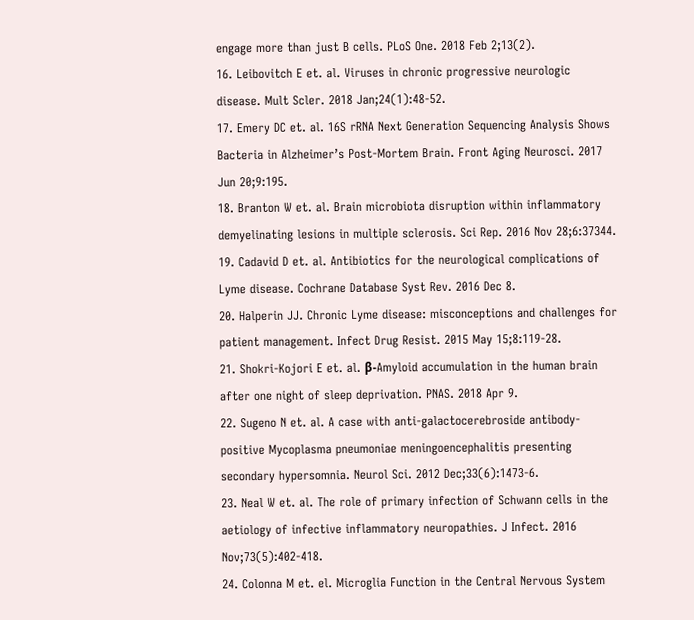engage more than just B cells. PLoS One. 2018 Feb 2;13(2).
16. Leibovitch E et. al. Viruses in chronic progressive neurologic disease. Mult Scler. 2018 Jan;24(1):48-52.
17. Emery DC et. al. 16S rRNA Next Generation Sequencing Analysis Shows Bacteria in Alzheimer’s Post-Mortem Brain. Front Aging Neurosci. 2017 Jun 20;9:195.
18. Branton W et. al. Brain microbiota disruption within inflammatory demyelinating lesions in multiple sclerosis. Sci Rep. 2016 Nov 28;6:37344.
19. Cadavid D et. al. Antibiotics for the neurological complications of Lyme disease. Cochrane Database Syst Rev. 2016 Dec 8.
20. Halperin JJ. Chronic Lyme disease: misconceptions and challenges for patient management. Infect Drug Resist. 2015 May 15;8:119-28.
21. Shokri-Kojori E et. al. β-Amyloid accumulation in the human brain after one night of sleep deprivation. PNAS. 2018 Apr 9.
22. Sugeno N et. al. A case with anti-galactocerebroside antibody-positive Mycoplasma pneumoniae meningoencephalitis presenting secondary hypersomnia. Neurol Sci. 2012 Dec;33(6):1473-6.
23. Neal W et. al. The role of primary infection of Schwann cells in the aetiology of infective inflammatory neuropathies. J Infect. 2016 Nov;73(5):402-418.
24. Colonna M et. el. Microglia Function in the Central Nervous System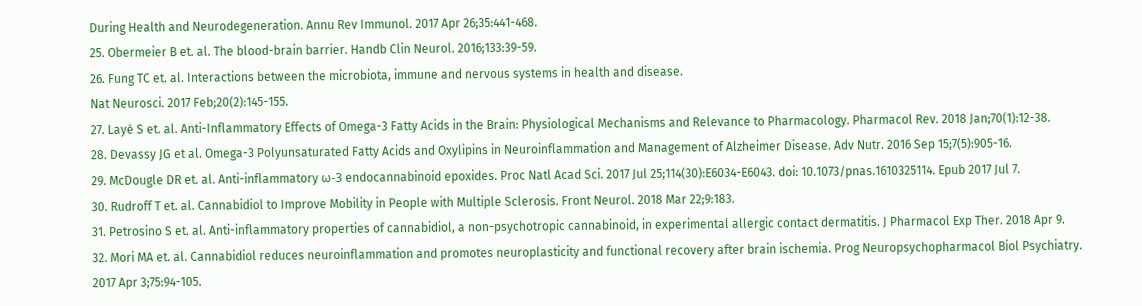During Health and Neurodegeneration. Annu Rev Immunol. 2017 Apr 26;35:441-468.
25. Obermeier B et. al. The blood-brain barrier. Handb Clin Neurol. 2016;133:39-59.
26. Fung TC et. al. Interactions between the microbiota, immune and nervous systems in health and disease.
Nat Neurosci. 2017 Feb;20(2):145-155.
27. Layé S et. al. Anti-Inflammatory Effects of Omega-3 Fatty Acids in the Brain: Physiological Mechanisms and Relevance to Pharmacology. Pharmacol Rev. 2018 Jan;70(1):12-38.
28. Devassy JG et al. Omega-3 Polyunsaturated Fatty Acids and Oxylipins in Neuroinflammation and Management of Alzheimer Disease. Adv Nutr. 2016 Sep 15;7(5):905-16.
29. McDougle DR et. al. Anti-inflammatory ω-3 endocannabinoid epoxides. Proc Natl Acad Sci. 2017 Jul 25;114(30):E6034-E6043. doi: 10.1073/pnas.1610325114. Epub 2017 Jul 7.
30. Rudroff T et. al. Cannabidiol to Improve Mobility in People with Multiple Sclerosis. Front Neurol. 2018 Mar 22;9:183.
31. Petrosino S et. al. Anti-inflammatory properties of cannabidiol, a non-psychotropic cannabinoid, in experimental allergic contact dermatitis. J Pharmacol Exp Ther. 2018 Apr 9.
32. Mori MA et. al. Cannabidiol reduces neuroinflammation and promotes neuroplasticity and functional recovery after brain ischemia. Prog Neuropsychopharmacol Biol Psychiatry. 2017 Apr 3;75:94-105.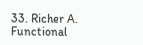33. Richer A. Functional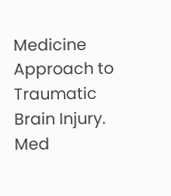Medicine Approach to Traumatic Brain Injury. Med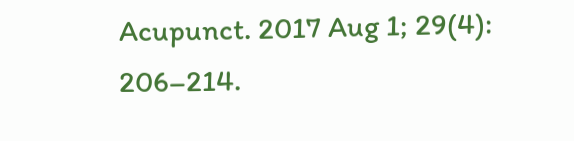Acupunct. 2017 Aug 1; 29(4): 206–214.